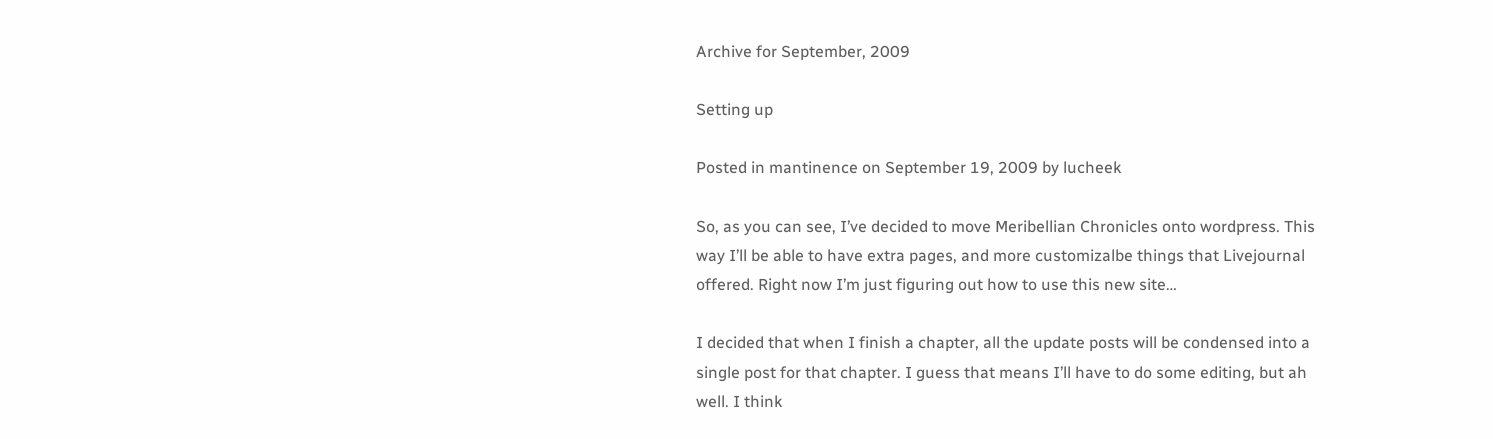Archive for September, 2009

Setting up

Posted in mantinence on September 19, 2009 by lucheek

So, as you can see, I’ve decided to move Meribellian Chronicles onto wordpress. This way I’ll be able to have extra pages, and more customizalbe things that Livejournal offered. Right now I’m just figuring out how to use this new site…

I decided that when I finish a chapter, all the update posts will be condensed into a single post for that chapter. I guess that means I’ll have to do some editing, but ah well. I think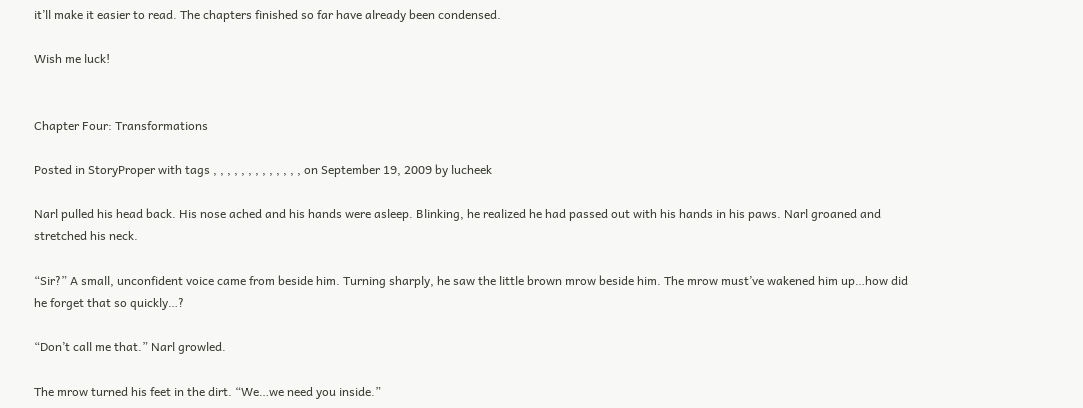it’ll make it easier to read. The chapters finished so far have already been condensed.

Wish me luck!


Chapter Four: Transformations

Posted in StoryProper with tags , , , , , , , , , , , , , on September 19, 2009 by lucheek

Narl pulled his head back. His nose ached and his hands were asleep. Blinking, he realized he had passed out with his hands in his paws. Narl groaned and stretched his neck.

“Sir?” A small, unconfident voice came from beside him. Turning sharply, he saw the little brown mrow beside him. The mrow must’ve wakened him up…how did he forget that so quickly…?

“Don’t call me that.” Narl growled.

The mrow turned his feet in the dirt. “We…we need you inside.”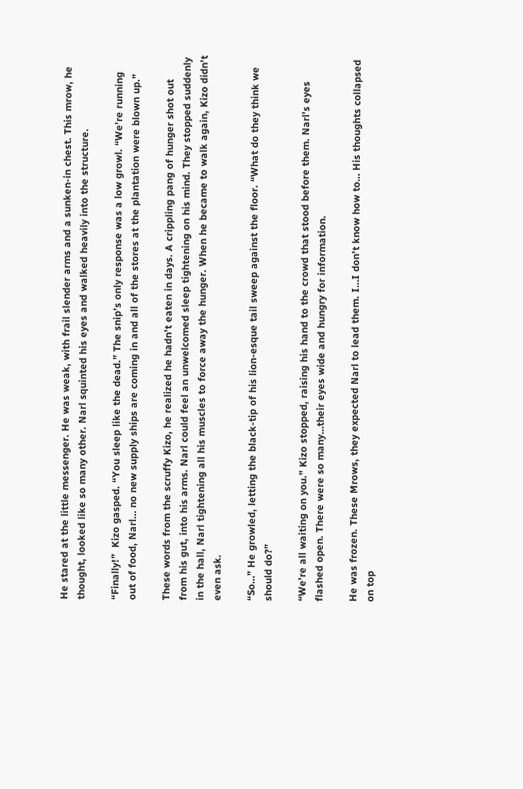He stared at the little messenger. He was weak, with frail slender arms and a sunken-in chest. This mrow, he thought, looked like so many other. Narl squinted his eyes and walked heavily into the structure.

“Finally!”  Kizo gasped. “You sleep like the dead.” The snip’s only response was a low growl. “We’re running out of food, Narl… no new supply ships are coming in and all of the stores at the plantation were blown up.”

These words from the scruffy Kizo, he realized he hadn’t eaten in days. A crippling pang of hunger shot out from his gut, into his arms. Narl could feel an unwelcomed sleep tightening on his mind. They stopped suddenly in the hall, Narl tightening all his muscles to force away the hunger. When he became to walk again, Kizo didn’t even ask.

“So…” He growled, letting the black-tip of his lion-esque tail sweep against the floor. “What do they think we should do?”

“We’re all waiting on you.” Kizo stopped, raising his hand to the crowd that stood before them. Narl’s eyes flashed open. There were so many…their eyes wide and hungry for information.

He was frozen. These Mrows, they expected Narl to lead them. I…I don’t know how to… His thoughts collapsed on top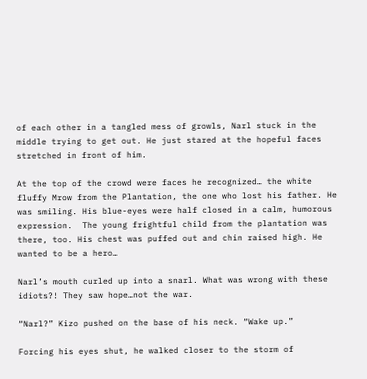of each other in a tangled mess of growls, Narl stuck in the middle trying to get out. He just stared at the hopeful faces stretched in front of him.

At the top of the crowd were faces he recognized… the white fluffy Mrow from the Plantation, the one who lost his father. He was smiling. His blue-eyes were half closed in a calm, humorous expression.  The young frightful child from the plantation was there, too. His chest was puffed out and chin raised high. He wanted to be a hero…

Narl’s mouth curled up into a snarl. What was wrong with these idiots?! They saw hope…not the war.

“Narl?” Kizo pushed on the base of his neck. “Wake up.”

Forcing his eyes shut, he walked closer to the storm of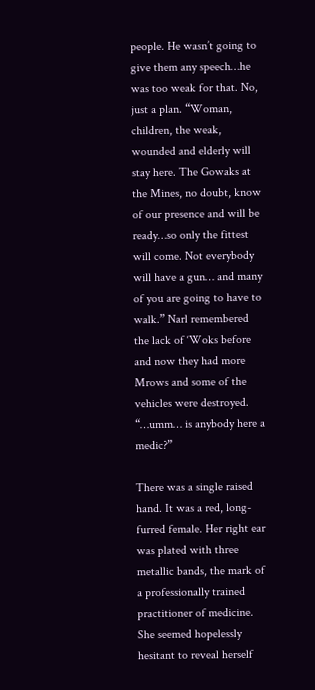people. He wasn’t going to give them any speech…he was too weak for that. No, just a plan. “Woman, children, the weak, wounded and elderly will stay here. The Gowaks at the Mines, no doubt, know of our presence and will be ready…so only the fittest will come. Not everybody will have a gun… and many of you are going to have to walk.” Narl remembered the lack of ‘Woks before and now they had more Mrows and some of the vehicles were destroyed. “…umm… is anybody here a medic?”

There was a single raised hand. It was a red, long-furred female. Her right ear was plated with three metallic bands, the mark of a professionally trained practitioner of medicine. She seemed hopelessly hesitant to reveal herself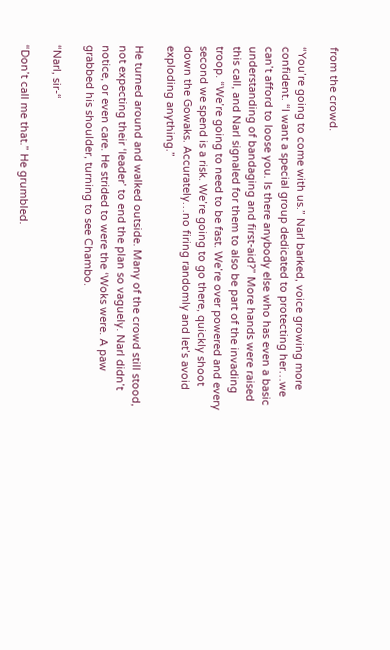from the crowd.

“You’re going to come with us.” Narl barked, voice growing more confident. “I want a special group dedicated to protecting her…we can’t afford to loose you. Is there anybody else who has even a basic understanding of bandaging and first-aid?” More hands were raised this call, and Narl signaled for them to also be part of the invading troop. “We’re going to need to be fast. We’re over powered and every second we spend is a risk. We’re going to go there, quickly shoot down the Gowaks. Accurately…no firing randomly and let’s avoid exploding anything.”

He turned around and walked outside. Many of the crowd still stood, not expecting their ‘leader’ to end the plan so vaguely. Narl didn’t notice, or even care. He strided to were the ‘Woks were. A paw grabbed his shoulder, turning to see Chambo.

“Narl, sir-“

“Don’t call me that.” He grumbled.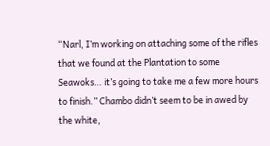“Narl, I’m working on attaching some of the rifles that we found at the Plantation to some Seawoks… it’s going to take me a few more hours to finish.” Chambo didn’t seem to be in awed by the white,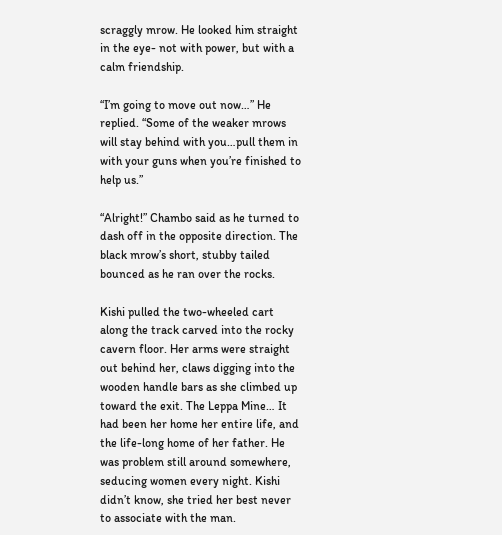scraggly mrow. He looked him straight in the eye- not with power, but with a calm friendship.

“I’m going to move out now…” He replied. “Some of the weaker mrows will stay behind with you…pull them in with your guns when you’re finished to help us.”

“Alright!” Chambo said as he turned to dash off in the opposite direction. The black mrow’s short, stubby tailed bounced as he ran over the rocks.

Kishi pulled the two-wheeled cart along the track carved into the rocky cavern floor. Her arms were straight out behind her, claws digging into the wooden handle bars as she climbed up toward the exit. The Leppa Mine… It had been her home her entire life, and the life-long home of her father. He was problem still around somewhere, seducing women every night. Kishi didn’t know, she tried her best never to associate with the man.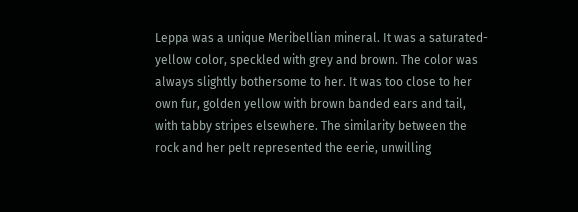Leppa was a unique Meribellian mineral. It was a saturated-yellow color, speckled with grey and brown. The color was always slightly bothersome to her. It was too close to her own fur, golden yellow with brown banded ears and tail, with tabby stripes elsewhere. The similarity between the rock and her pelt represented the eerie, unwilling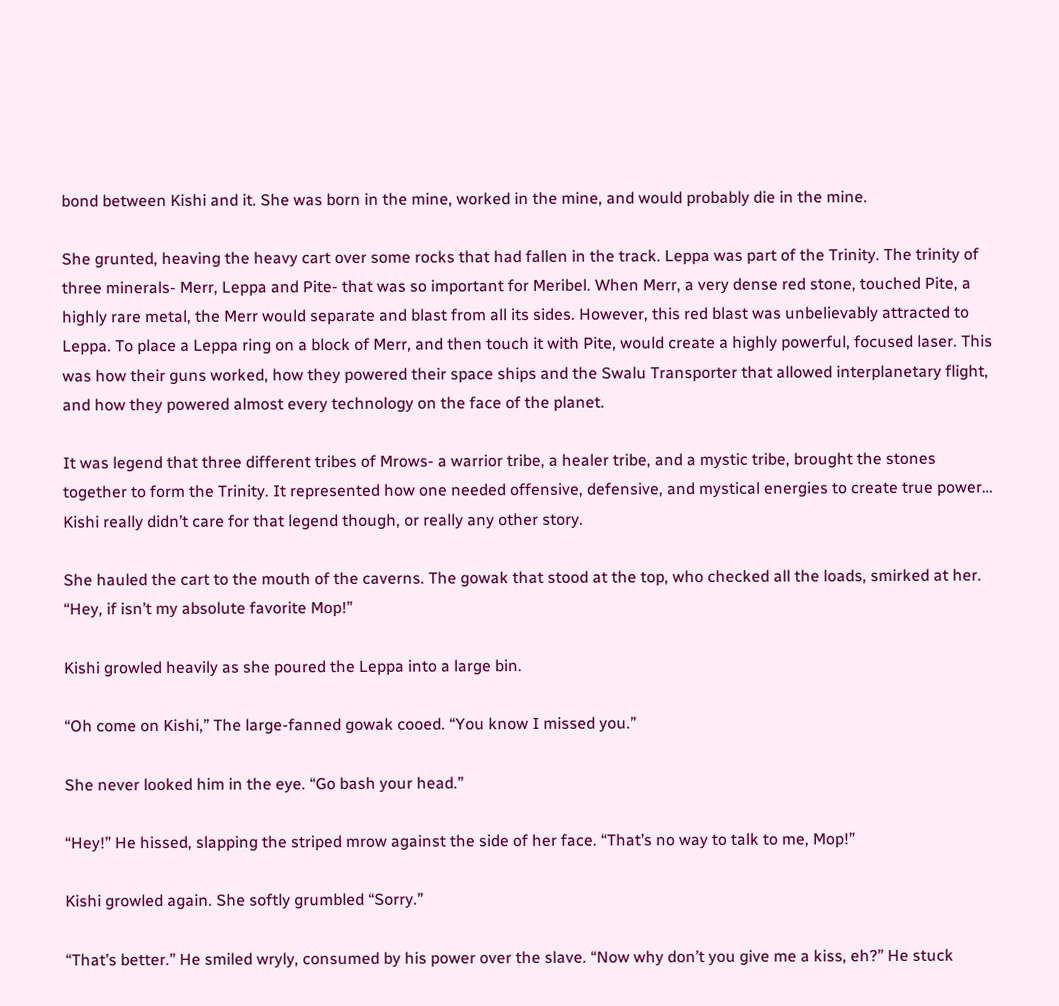bond between Kishi and it. She was born in the mine, worked in the mine, and would probably die in the mine.

She grunted, heaving the heavy cart over some rocks that had fallen in the track. Leppa was part of the Trinity. The trinity of three minerals- Merr, Leppa and Pite- that was so important for Meribel. When Merr, a very dense red stone, touched Pite, a highly rare metal, the Merr would separate and blast from all its sides. However, this red blast was unbelievably attracted to Leppa. To place a Leppa ring on a block of Merr, and then touch it with Pite, would create a highly powerful, focused laser. This was how their guns worked, how they powered their space ships and the Swalu Transporter that allowed interplanetary flight, and how they powered almost every technology on the face of the planet.

It was legend that three different tribes of Mrows- a warrior tribe, a healer tribe, and a mystic tribe, brought the stones together to form the Trinity. It represented how one needed offensive, defensive, and mystical energies to create true power… Kishi really didn’t care for that legend though, or really any other story.

She hauled the cart to the mouth of the caverns. The gowak that stood at the top, who checked all the loads, smirked at her. “Hey, if isn’t my absolute favorite Mop!”

Kishi growled heavily as she poured the Leppa into a large bin.

“Oh come on Kishi,” The large-fanned gowak cooed. “You know I missed you.”

She never looked him in the eye. “Go bash your head.”

“Hey!” He hissed, slapping the striped mrow against the side of her face. “That’s no way to talk to me, Mop!”

Kishi growled again. She softly grumbled “Sorry.”

“That’s better.” He smiled wryly, consumed by his power over the slave. “Now why don’t you give me a kiss, eh?” He stuck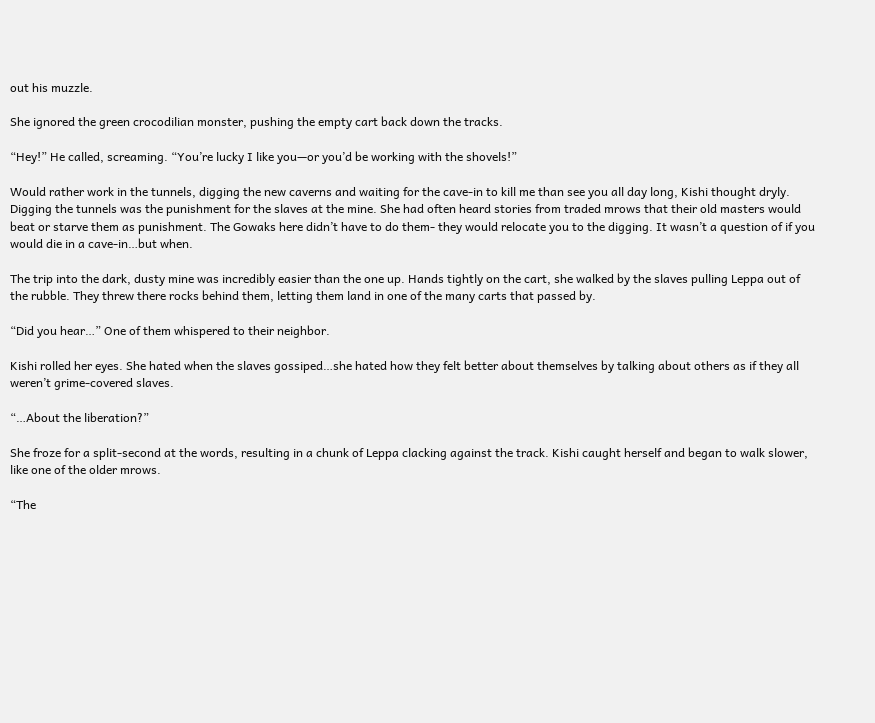out his muzzle.

She ignored the green crocodilian monster, pushing the empty cart back down the tracks.

“Hey!” He called, screaming. “You’re lucky I like you—or you’d be working with the shovels!”

Would rather work in the tunnels, digging the new caverns and waiting for the cave-in to kill me than see you all day long, Kishi thought dryly. Digging the tunnels was the punishment for the slaves at the mine. She had often heard stories from traded mrows that their old masters would beat or starve them as punishment. The Gowaks here didn’t have to do them- they would relocate you to the digging. It wasn’t a question of if you would die in a cave-in…but when.

The trip into the dark, dusty mine was incredibly easier than the one up. Hands tightly on the cart, she walked by the slaves pulling Leppa out of the rubble. They threw there rocks behind them, letting them land in one of the many carts that passed by.

“Did you hear…” One of them whispered to their neighbor.

Kishi rolled her eyes. She hated when the slaves gossiped…she hated how they felt better about themselves by talking about others as if they all weren’t grime-covered slaves.

“…About the liberation?”

She froze for a split-second at the words, resulting in a chunk of Leppa clacking against the track. Kishi caught herself and began to walk slower, like one of the older mrows.

“The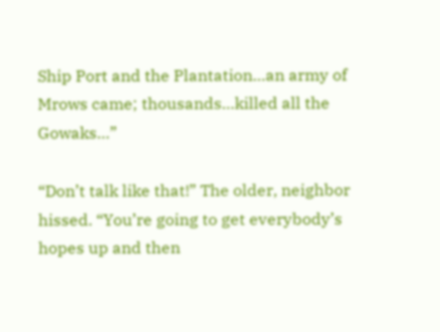Ship Port and the Plantation…an army of Mrows came; thousands…killed all the Gowaks…”

“Don’t talk like that!” The older, neighbor hissed. “You’re going to get everybody’s hopes up and then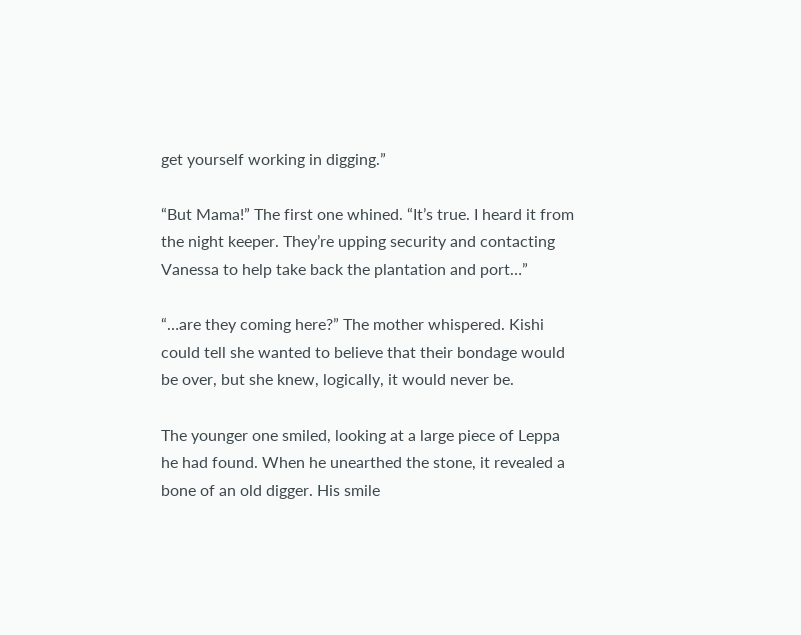get yourself working in digging.”

“But Mama!” The first one whined. “It’s true. I heard it from the night keeper. They’re upping security and contacting Vanessa to help take back the plantation and port…”

“…are they coming here?” The mother whispered. Kishi could tell she wanted to believe that their bondage would be over, but she knew, logically, it would never be.

The younger one smiled, looking at a large piece of Leppa he had found. When he unearthed the stone, it revealed a bone of an old digger. His smile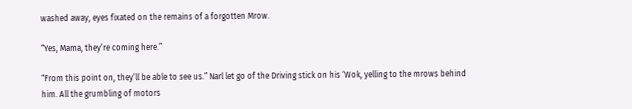washed away, eyes fixated on the remains of a forgotten Mrow.

“Yes, Mama, they’re coming here.”

“From this point on, they’ll be able to see us.” Narl let go of the Driving stick on his ‘Wok, yelling to the mrows behind him. All the grumbling of motors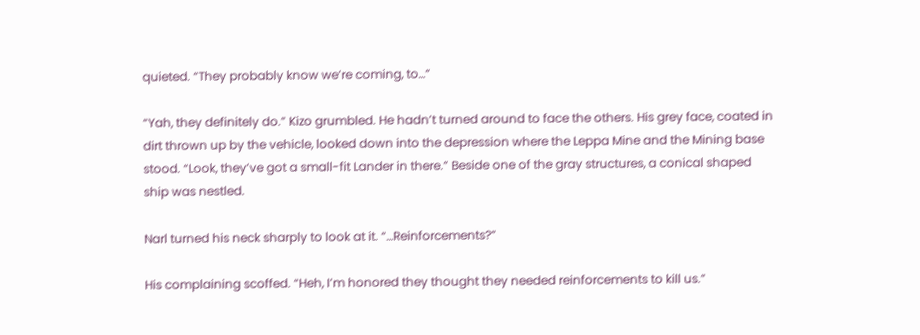quieted. “They probably know we’re coming, to…”

“Yah, they definitely do.” Kizo grumbled. He hadn’t turned around to face the others. His grey face, coated in dirt thrown up by the vehicle, looked down into the depression where the Leppa Mine and the Mining base stood. “Look, they’ve got a small-fit Lander in there.” Beside one of the gray structures, a conical shaped ship was nestled.

Narl turned his neck sharply to look at it. “…Reinforcements?”

His complaining scoffed. “Heh, I’m honored they thought they needed reinforcements to kill us.”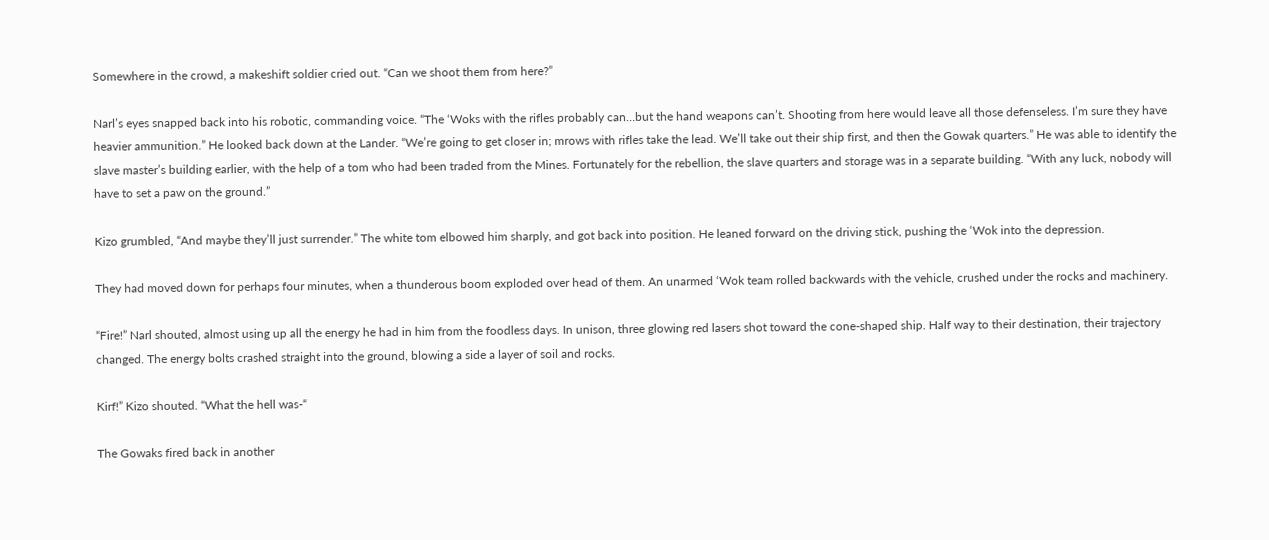Somewhere in the crowd, a makeshift soldier cried out. “Can we shoot them from here?”

Narl’s eyes snapped back into his robotic, commanding voice. “The ‘Woks with the rifles probably can…but the hand weapons can’t. Shooting from here would leave all those defenseless. I’m sure they have heavier ammunition.” He looked back down at the Lander. “We’re going to get closer in; mrows with rifles take the lead. We’ll take out their ship first, and then the Gowak quarters.” He was able to identify the slave master’s building earlier, with the help of a tom who had been traded from the Mines. Fortunately for the rebellion, the slave quarters and storage was in a separate building. “With any luck, nobody will have to set a paw on the ground.”

Kizo grumbled, “And maybe they’ll just surrender.” The white tom elbowed him sharply, and got back into position. He leaned forward on the driving stick, pushing the ‘Wok into the depression.

They had moved down for perhaps four minutes, when a thunderous boom exploded over head of them. An unarmed ‘Wok team rolled backwards with the vehicle, crushed under the rocks and machinery.

“Fire!” Narl shouted, almost using up all the energy he had in him from the foodless days. In unison, three glowing red lasers shot toward the cone-shaped ship. Half way to their destination, their trajectory changed. The energy bolts crashed straight into the ground, blowing a side a layer of soil and rocks.

Kirf!” Kizo shouted. “What the hell was-“

The Gowaks fired back in another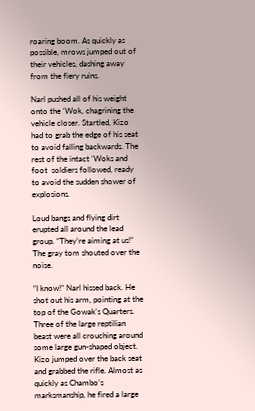roaring boom. As quickly as possible, mrows jumped out of their vehicles, dashing away from the fiery ruins.

Narl pushed all of his weight onto the ‘Wok, chagrining the vehicle closer. Startled, Kizo had to grab the edge of his seat to avoid falling backwards. The rest of the intact ‘Woks and foot  soldiers followed, ready to avoid the sudden shower of explosions.

Loud bangs and flying dirt erupted all around the lead group. “They’re aiming at us!” The gray tom shouted over the noise.

“I know!” Narl hissed back. He shot out his arm, pointing at the top of the Gowak’s Quarters. Three of the large reptilian beast were all crouching around some large gun-shaped object. Kizo jumped over the back seat and grabbed the rifle. Almost as quickly as Chambo’s marksmanship, he fired a large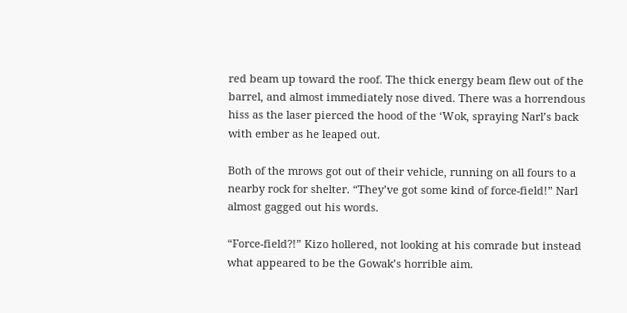red beam up toward the roof. The thick energy beam flew out of the barrel, and almost immediately nose dived. There was a horrendous hiss as the laser pierced the hood of the ‘Wok, spraying Narl’s back with ember as he leaped out.

Both of the mrows got out of their vehicle, running on all fours to a nearby rock for shelter. “They’ve got some kind of force-field!” Narl almost gagged out his words.

“Force-field?!” Kizo hollered, not looking at his comrade but instead what appeared to be the Gowak’s horrible aim.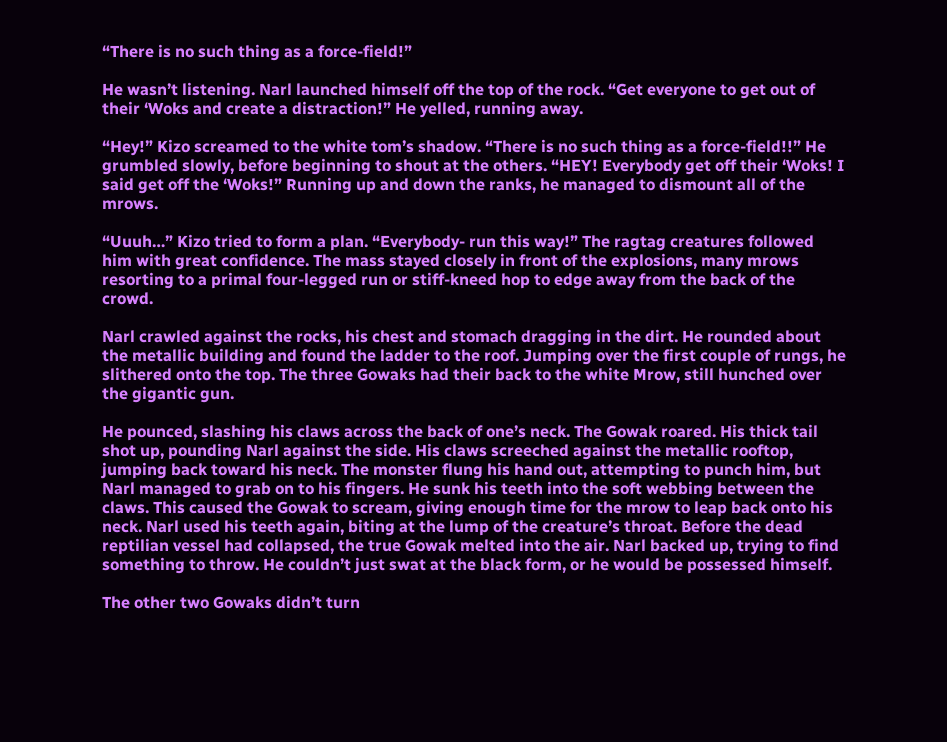“There is no such thing as a force-field!”

He wasn’t listening. Narl launched himself off the top of the rock. “Get everyone to get out of their ‘Woks and create a distraction!” He yelled, running away.

“Hey!” Kizo screamed to the white tom’s shadow. “There is no such thing as a force-field!!” He grumbled slowly, before beginning to shout at the others. “HEY! Everybody get off their ‘Woks! I said get off the ‘Woks!” Running up and down the ranks, he managed to dismount all of the mrows.

“Uuuh…” Kizo tried to form a plan. “Everybody- run this way!” The ragtag creatures followed him with great confidence. The mass stayed closely in front of the explosions, many mrows resorting to a primal four-legged run or stiff-kneed hop to edge away from the back of the crowd.

Narl crawled against the rocks, his chest and stomach dragging in the dirt. He rounded about the metallic building and found the ladder to the roof. Jumping over the first couple of rungs, he slithered onto the top. The three Gowaks had their back to the white Mrow, still hunched over the gigantic gun.

He pounced, slashing his claws across the back of one’s neck. The Gowak roared. His thick tail shot up, pounding Narl against the side. His claws screeched against the metallic rooftop, jumping back toward his neck. The monster flung his hand out, attempting to punch him, but Narl managed to grab on to his fingers. He sunk his teeth into the soft webbing between the claws. This caused the Gowak to scream, giving enough time for the mrow to leap back onto his neck. Narl used his teeth again, biting at the lump of the creature’s throat. Before the dead reptilian vessel had collapsed, the true Gowak melted into the air. Narl backed up, trying to find something to throw. He couldn’t just swat at the black form, or he would be possessed himself.

The other two Gowaks didn’t turn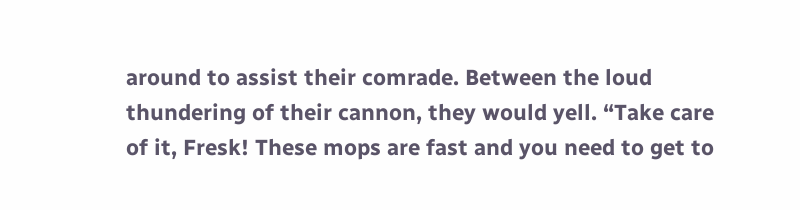around to assist their comrade. Between the loud thundering of their cannon, they would yell. “Take care of it, Fresk! These mops are fast and you need to get to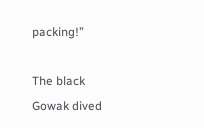packing!”

The black Gowak dived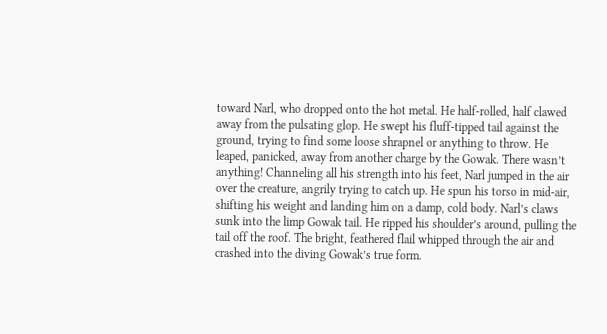toward Narl, who dropped onto the hot metal. He half-rolled, half clawed away from the pulsating glop. He swept his fluff-tipped tail against the ground, trying to find some loose shrapnel or anything to throw. He leaped, panicked, away from another charge by the Gowak. There wasn’t anything! Channeling all his strength into his feet, Narl jumped in the air over the creature, angrily trying to catch up. He spun his torso in mid-air, shifting his weight and landing him on a damp, cold body. Narl’s claws sunk into the limp Gowak tail. He ripped his shoulder’s around, pulling the tail off the roof. The bright, feathered flail whipped through the air and crashed into the diving Gowak’s true form.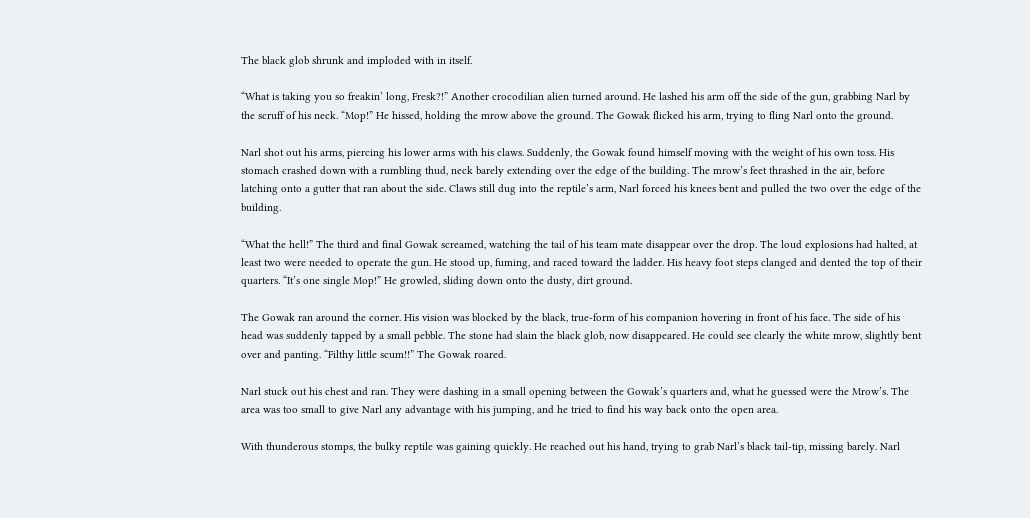The black glob shrunk and imploded with in itself.

“What is taking you so freakin’ long, Fresk?!” Another crocodilian alien turned around. He lashed his arm off the side of the gun, grabbing Narl by the scruff of his neck. “Mop!” He hissed, holding the mrow above the ground. The Gowak flicked his arm, trying to fling Narl onto the ground.

Narl shot out his arms, piercing his lower arms with his claws. Suddenly, the Gowak found himself moving with the weight of his own toss. His stomach crashed down with a rumbling thud, neck barely extending over the edge of the building. The mrow’s feet thrashed in the air, before latching onto a gutter that ran about the side. Claws still dug into the reptile’s arm, Narl forced his knees bent and pulled the two over the edge of the building.

“What the hell!” The third and final Gowak screamed, watching the tail of his team mate disappear over the drop. The loud explosions had halted, at least two were needed to operate the gun. He stood up, fuming, and raced toward the ladder. His heavy foot steps clanged and dented the top of their quarters. “It’s one single Mop!” He growled, sliding down onto the dusty, dirt ground.

The Gowak ran around the corner. His vision was blocked by the black, true-form of his companion hovering in front of his face. The side of his head was suddenly tapped by a small pebble. The stone had slain the black glob, now disappeared. He could see clearly the white mrow, slightly bent over and panting. “Filthy little scum!!” The Gowak roared.

Narl stuck out his chest and ran. They were dashing in a small opening between the Gowak’s quarters and, what he guessed were the Mrow’s. The area was too small to give Narl any advantage with his jumping, and he tried to find his way back onto the open area.

With thunderous stomps, the bulky reptile was gaining quickly. He reached out his hand, trying to grab Narl’s black tail-tip, missing barely. Narl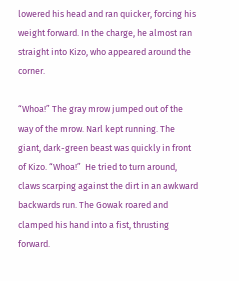lowered his head and ran quicker, forcing his weight forward. In the charge, he almost ran straight into Kizo, who appeared around the corner.

“Whoa!” The gray mrow jumped out of the way of the mrow. Narl kept running. The giant, dark-green beast was quickly in front of Kizo. “Whoa!”  He tried to turn around, claws scarping against the dirt in an awkward backwards run. The Gowak roared and clamped his hand into a fist, thrusting forward.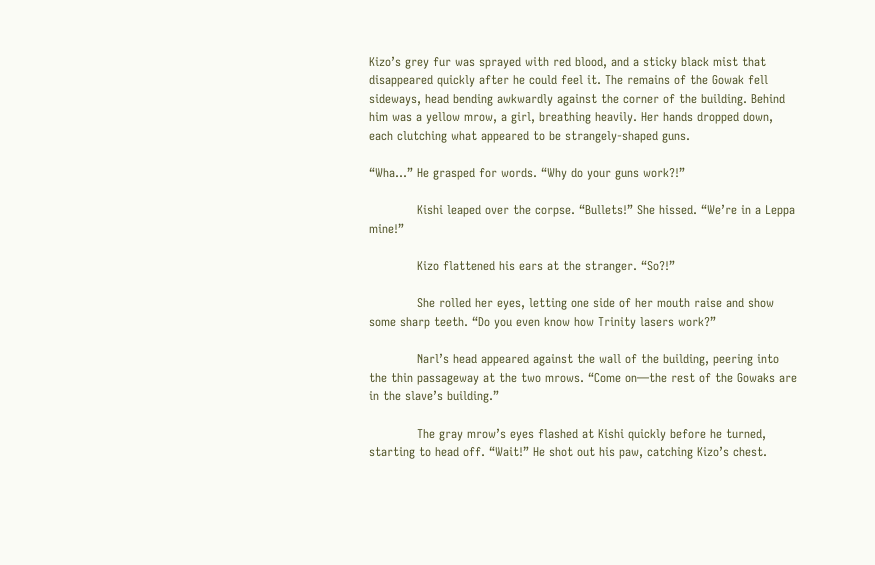Kizo’s grey fur was sprayed with red blood, and a sticky black mist that disappeared quickly after he could feel it. The remains of the Gowak fell sideways, head bending awkwardly against the corner of the building. Behind him was a yellow mrow, a girl, breathing heavily. Her hands dropped down, each clutching what appeared to be strangely-shaped guns.

“Wha…” He grasped for words. “Why do your guns work?!”

            Kishi leaped over the corpse. “Bullets!” She hissed. “We’re in a Leppa mine!”

            Kizo flattened his ears at the stranger. “So?!”

            She rolled her eyes, letting one side of her mouth raise and show some sharp teeth. “Do you even know how Trinity lasers work?”

            Narl’s head appeared against the wall of the building, peering into the thin passageway at the two mrows. “Come on—the rest of the Gowaks are in the slave’s building.”

            The gray mrow’s eyes flashed at Kishi quickly before he turned, starting to head off. “Wait!” He shot out his paw, catching Kizo’s chest.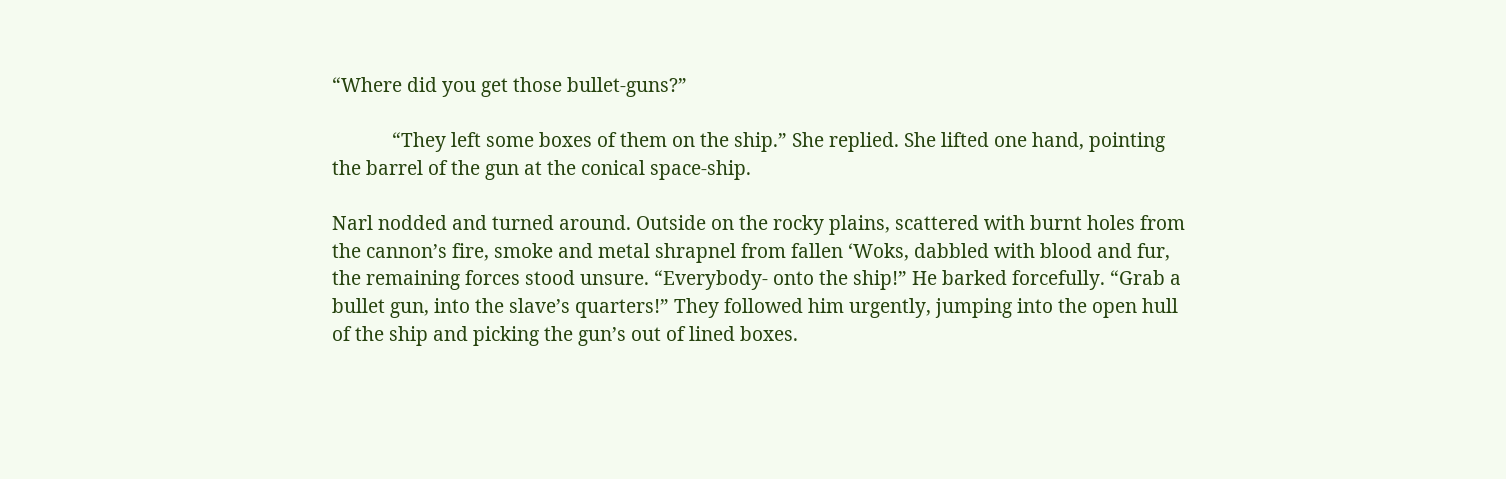“Where did you get those bullet-guns?”

            “They left some boxes of them on the ship.” She replied. She lifted one hand, pointing the barrel of the gun at the conical space-ship.

Narl nodded and turned around. Outside on the rocky plains, scattered with burnt holes from the cannon’s fire, smoke and metal shrapnel from fallen ‘Woks, dabbled with blood and fur, the remaining forces stood unsure. “Everybody- onto the ship!” He barked forcefully. “Grab a bullet gun, into the slave’s quarters!” They followed him urgently, jumping into the open hull of the ship and picking the gun’s out of lined boxes.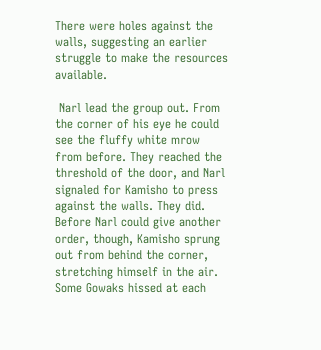There were holes against the walls, suggesting an earlier struggle to make the resources available.

 Narl lead the group out. From the corner of his eye he could see the fluffy white mrow from before. They reached the threshold of the door, and Narl signaled for Kamisho to press against the walls. They did. Before Narl could give another order, though, Kamisho sprung out from behind the corner, stretching himself in the air. Some Gowaks hissed at each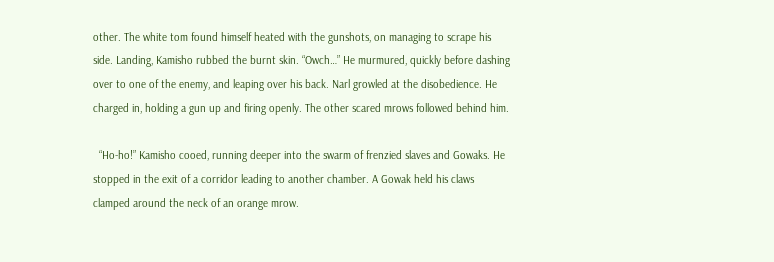other. The white tom found himself heated with the gunshots, on managing to scrape his side. Landing, Kamisho rubbed the burnt skin. “Owch…” He murmured, quickly before dashing over to one of the enemy, and leaping over his back. Narl growled at the disobedience. He charged in, holding a gun up and firing openly. The other scared mrows followed behind him.

  “Ho-ho!” Kamisho cooed, running deeper into the swarm of frenzied slaves and Gowaks. He stopped in the exit of a corridor leading to another chamber. A Gowak held his claws clamped around the neck of an orange mrow.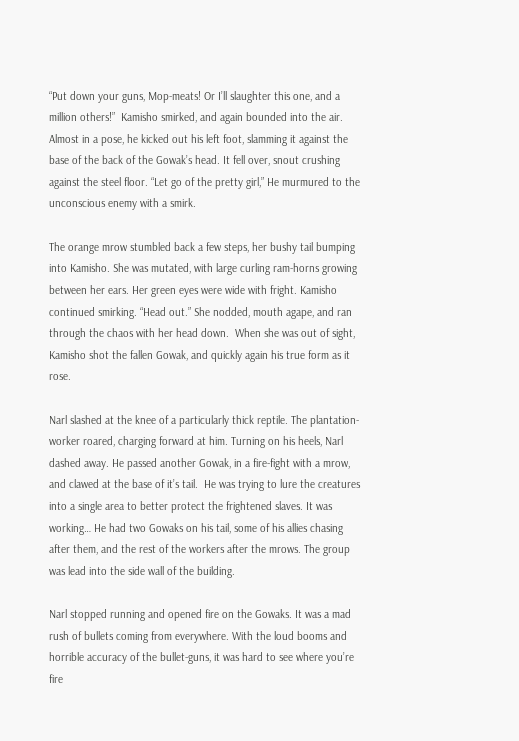“Put down your guns, Mop-meats! Or I’ll slaughter this one, and a million others!”  Kamisho smirked, and again bounded into the air. Almost in a pose, he kicked out his left foot, slamming it against the base of the back of the Gowak’s head. It fell over, snout crushing against the steel floor. “Let go of the pretty girl,” He murmured to the unconscious enemy with a smirk.

The orange mrow stumbled back a few steps, her bushy tail bumping into Kamisho. She was mutated, with large curling ram-horns growing between her ears. Her green eyes were wide with fright. Kamisho continued smirking. “Head out.” She nodded, mouth agape, and ran through the chaos with her head down.  When she was out of sight, Kamisho shot the fallen Gowak, and quickly again his true form as it rose.

Narl slashed at the knee of a particularly thick reptile. The plantation-worker roared, charging forward at him. Turning on his heels, Narl dashed away. He passed another Gowak, in a fire-fight with a mrow, and clawed at the base of it’s tail.  He was trying to lure the creatures into a single area to better protect the frightened slaves. It was working… He had two Gowaks on his tail, some of his allies chasing after them, and the rest of the workers after the mrows. The group was lead into the side wall of the building.

Narl stopped running and opened fire on the Gowaks. It was a mad rush of bullets coming from everywhere. With the loud booms and horrible accuracy of the bullet-guns, it was hard to see where you’re fire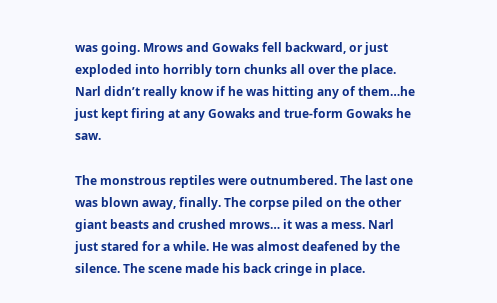was going. Mrows and Gowaks fell backward, or just exploded into horribly torn chunks all over the place. Narl didn’t really know if he was hitting any of them…he just kept firing at any Gowaks and true-form Gowaks he saw.

The monstrous reptiles were outnumbered. The last one was blown away, finally. The corpse piled on the other giant beasts and crushed mrows… it was a mess. Narl just stared for a while. He was almost deafened by the silence. The scene made his back cringe in place.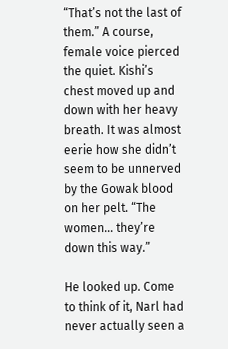“That’s not the last of them.” A course, female voice pierced the quiet. Kishi’s chest moved up and down with her heavy breath. It was almost eerie how she didn’t seem to be unnerved by the Gowak blood on her pelt. “The women… they’re down this way.”

He looked up. Come to think of it, Narl had never actually seen a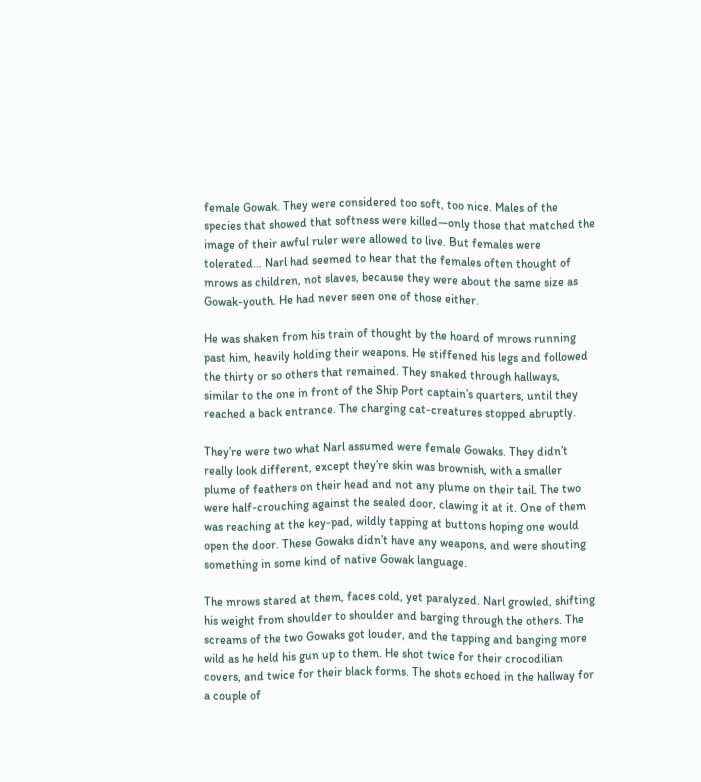female Gowak. They were considered too soft, too nice. Males of the species that showed that softness were killed—only those that matched the image of their awful ruler were allowed to live. But females were tolerated… Narl had seemed to hear that the females often thought of mrows as children, not slaves, because they were about the same size as Gowak-youth. He had never seen one of those either.

He was shaken from his train of thought by the hoard of mrows running past him, heavily holding their weapons. He stiffened his legs and followed the thirty or so others that remained. They snaked through hallways, similar to the one in front of the Ship Port captain’s quarters, until they reached a back entrance. The charging cat-creatures stopped abruptly.

They’re were two what Narl assumed were female Gowaks. They didn’t really look different, except they’re skin was brownish, with a smaller plume of feathers on their head and not any plume on their tail. The two were half-crouching against the sealed door, clawing it at it. One of them was reaching at the key-pad, wildly tapping at buttons hoping one would open the door. These Gowaks didn’t have any weapons, and were shouting something in some kind of native Gowak language.

The mrows stared at them, faces cold, yet paralyzed. Narl growled, shifting his weight from shoulder to shoulder and barging through the others. The screams of the two Gowaks got louder, and the tapping and banging more wild as he held his gun up to them. He shot twice for their crocodilian covers, and twice for their black forms. The shots echoed in the hallway for a couple of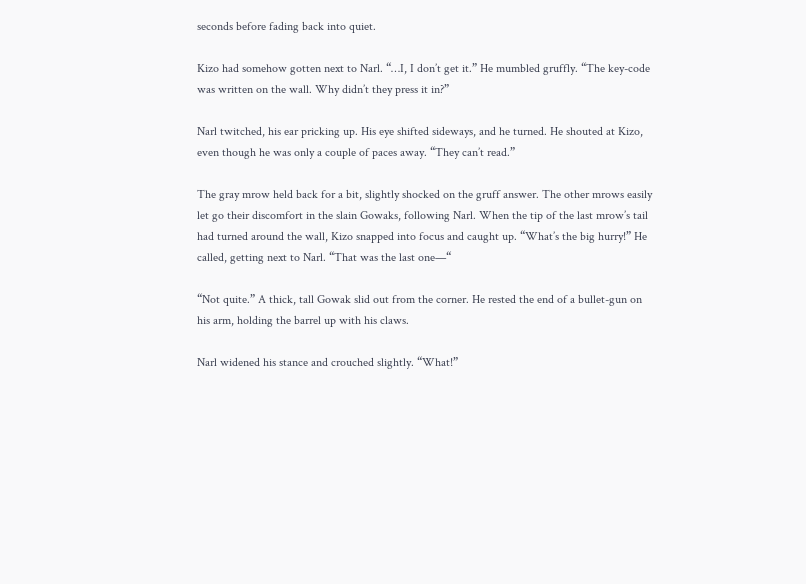seconds before fading back into quiet.

Kizo had somehow gotten next to Narl. “…I, I don’t get it.” He mumbled gruffly. “The key-code was written on the wall. Why didn’t they press it in?”

Narl twitched, his ear pricking up. His eye shifted sideways, and he turned. He shouted at Kizo, even though he was only a couple of paces away. “They can’t read.”

The gray mrow held back for a bit, slightly shocked on the gruff answer. The other mrows easily let go their discomfort in the slain Gowaks, following Narl. When the tip of the last mrow’s tail had turned around the wall, Kizo snapped into focus and caught up. “What’s the big hurry!” He called, getting next to Narl. “That was the last one—“

“Not quite.” A thick, tall Gowak slid out from the corner. He rested the end of a bullet-gun on his arm, holding the barrel up with his claws.

Narl widened his stance and crouched slightly. “What!”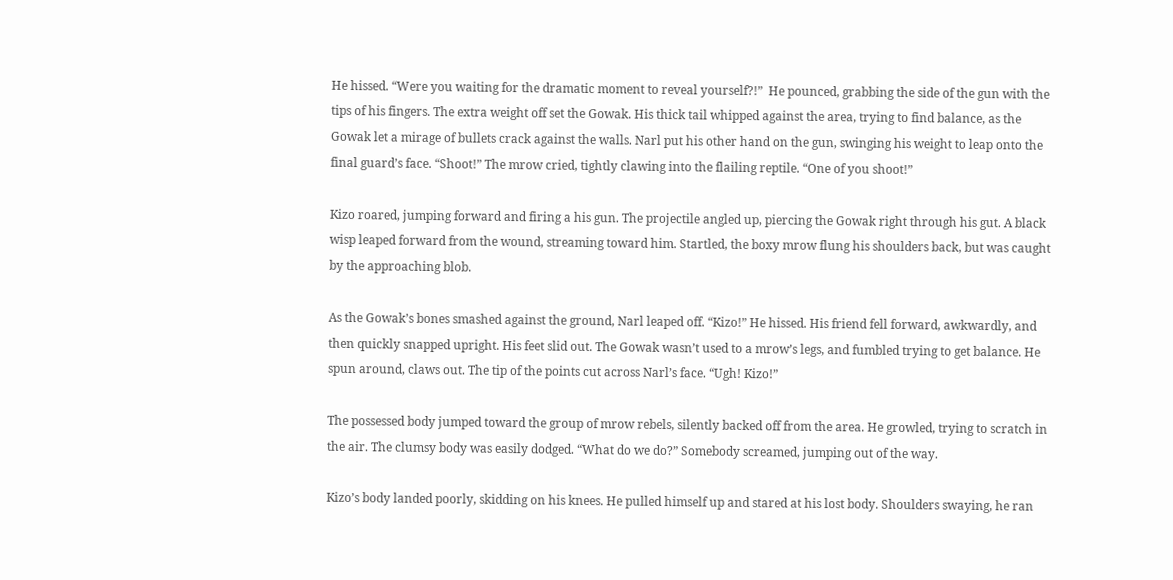He hissed. “Were you waiting for the dramatic moment to reveal yourself?!”  He pounced, grabbing the side of the gun with the tips of his fingers. The extra weight off set the Gowak. His thick tail whipped against the area, trying to find balance, as the Gowak let a mirage of bullets crack against the walls. Narl put his other hand on the gun, swinging his weight to leap onto the final guard’s face. “Shoot!” The mrow cried, tightly clawing into the flailing reptile. “One of you shoot!”

Kizo roared, jumping forward and firing a his gun. The projectile angled up, piercing the Gowak right through his gut. A black wisp leaped forward from the wound, streaming toward him. Startled, the boxy mrow flung his shoulders back, but was caught by the approaching blob.

As the Gowak’s bones smashed against the ground, Narl leaped off. “Kizo!” He hissed. His friend fell forward, awkwardly, and then quickly snapped upright. His feet slid out. The Gowak wasn’t used to a mrow’s legs, and fumbled trying to get balance. He spun around, claws out. The tip of the points cut across Narl’s face. “Ugh! Kizo!”

The possessed body jumped toward the group of mrow rebels, silently backed off from the area. He growled, trying to scratch in the air. The clumsy body was easily dodged. “What do we do?” Somebody screamed, jumping out of the way.

Kizo’s body landed poorly, skidding on his knees. He pulled himself up and stared at his lost body. Shoulders swaying, he ran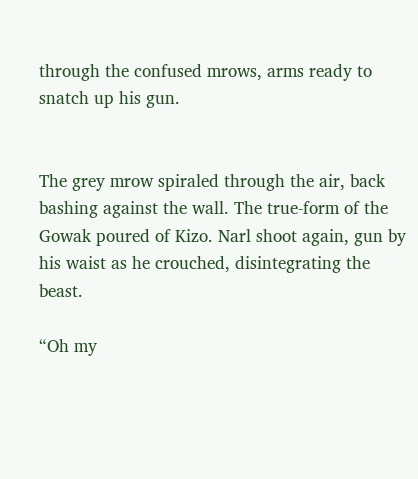through the confused mrows, arms ready to snatch up his gun.


The grey mrow spiraled through the air, back bashing against the wall. The true-form of the Gowak poured of Kizo. Narl shoot again, gun by his waist as he crouched, disintegrating the beast.

“Oh my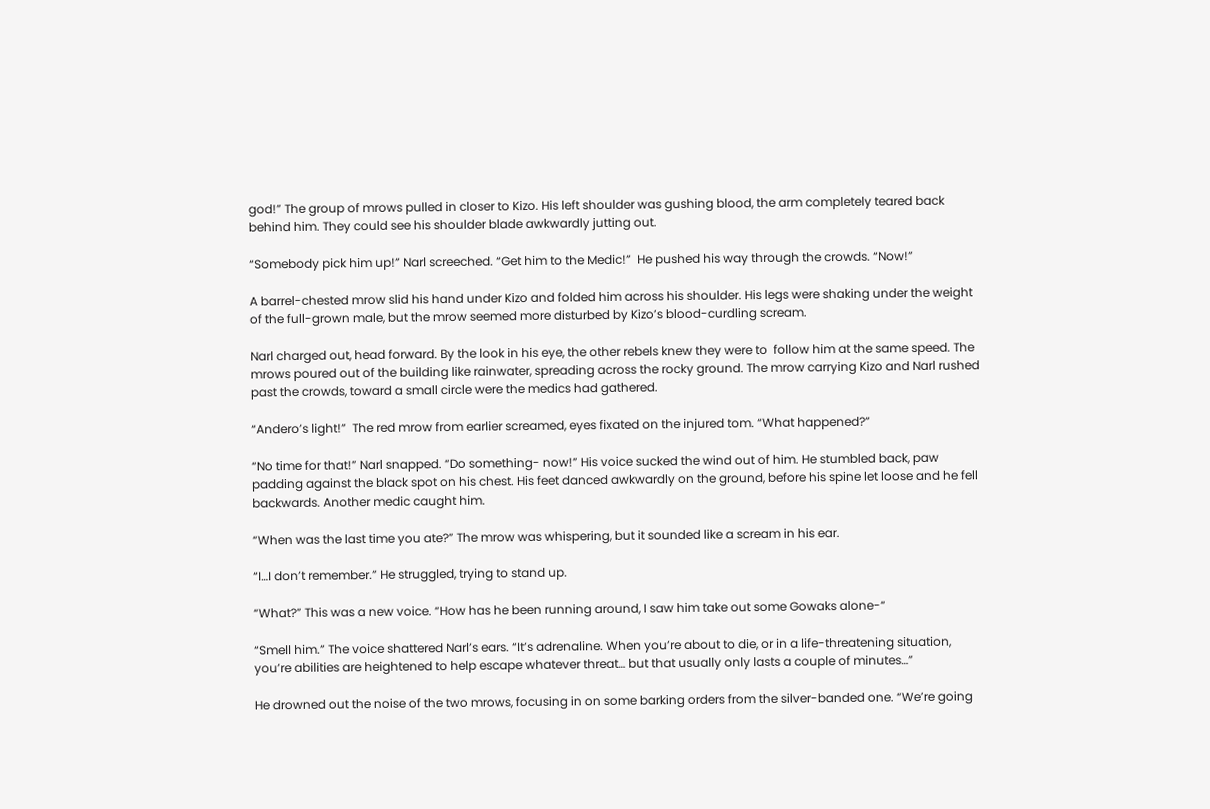god!” The group of mrows pulled in closer to Kizo. His left shoulder was gushing blood, the arm completely teared back behind him. They could see his shoulder blade awkwardly jutting out.

“Somebody pick him up!” Narl screeched. “Get him to the Medic!”  He pushed his way through the crowds. “Now!”

A barrel-chested mrow slid his hand under Kizo and folded him across his shoulder. His legs were shaking under the weight of the full-grown male, but the mrow seemed more disturbed by Kizo’s blood-curdling scream.

Narl charged out, head forward. By the look in his eye, the other rebels knew they were to  follow him at the same speed. The mrows poured out of the building like rainwater, spreading across the rocky ground. The mrow carrying Kizo and Narl rushed past the crowds, toward a small circle were the medics had gathered.

“Andero’s light!”  The red mrow from earlier screamed, eyes fixated on the injured tom. “What happened?”

“No time for that!” Narl snapped. “Do something- now!” His voice sucked the wind out of him. He stumbled back, paw padding against the black spot on his chest. His feet danced awkwardly on the ground, before his spine let loose and he fell backwards. Another medic caught him.

“When was the last time you ate?” The mrow was whispering, but it sounded like a scream in his ear.

“I…I don’t remember.” He struggled, trying to stand up.

“What?” This was a new voice. “How has he been running around, I saw him take out some Gowaks alone-“

“Smell him.” The voice shattered Narl’s ears. “It’s adrenaline. When you’re about to die, or in a life-threatening situation, you’re abilities are heightened to help escape whatever threat… but that usually only lasts a couple of minutes…”

He drowned out the noise of the two mrows, focusing in on some barking orders from the silver-banded one. “We’re going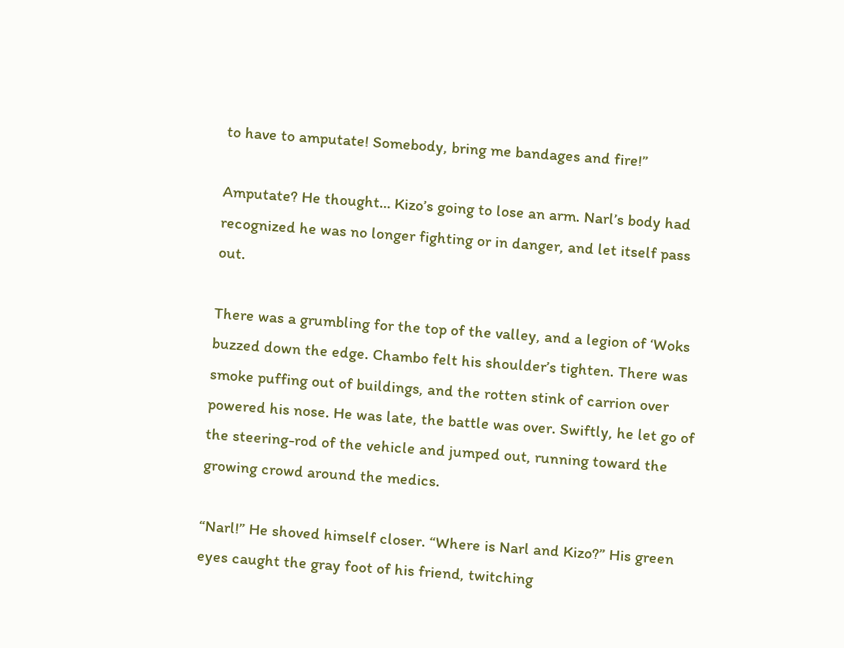to have to amputate! Somebody, bring me bandages and fire!”

Amputate? He thought… Kizo’s going to lose an arm. Narl’s body had recognized he was no longer fighting or in danger, and let itself pass out.

There was a grumbling for the top of the valley, and a legion of ‘Woks buzzed down the edge. Chambo felt his shoulder’s tighten. There was smoke puffing out of buildings, and the rotten stink of carrion over powered his nose. He was late, the battle was over. Swiftly, he let go of the steering-rod of the vehicle and jumped out, running toward the growing crowd around the medics.

“Narl!” He shoved himself closer. “Where is Narl and Kizo?” His green eyes caught the gray foot of his friend, twitching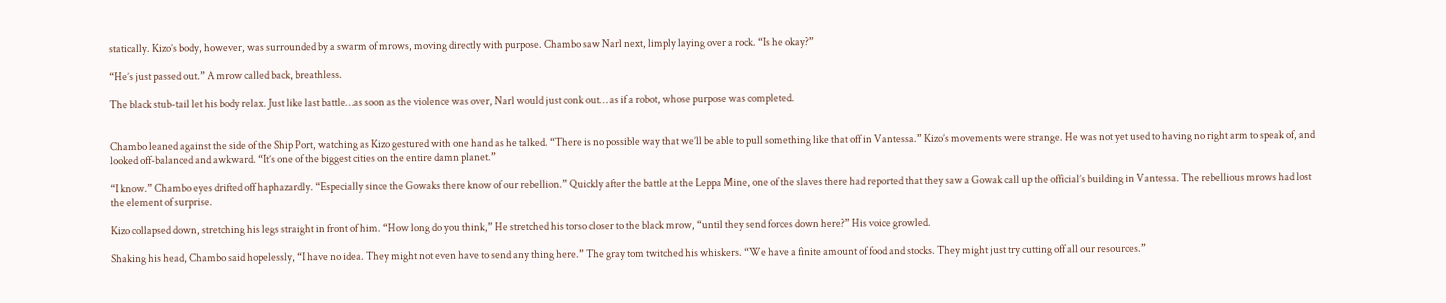statically. Kizo’s body, however, was surrounded by a swarm of mrows, moving directly with purpose. Chambo saw Narl next, limply laying over a rock. “Is he okay?”

“He’s just passed out.” A mrow called back, breathless.

The black stub-tail let his body relax. Just like last battle…as soon as the violence was over, Narl would just conk out… as if a robot, whose purpose was completed.


Chambo leaned against the side of the Ship Port, watching as Kizo gestured with one hand as he talked. “There is no possible way that we’ll be able to pull something like that off in Vantessa.” Kizo’s movements were strange. He was not yet used to having no right arm to speak of, and looked off-balanced and awkward. “It’s one of the biggest cities on the entire damn planet.”

“I know.” Chambo eyes drifted off haphazardly. “Especially since the Gowaks there know of our rebellion.” Quickly after the battle at the Leppa Mine, one of the slaves there had reported that they saw a Gowak call up the official’s building in Vantessa. The rebellious mrows had lost the element of surprise.

Kizo collapsed down, stretching his legs straight in front of him. “How long do you think,” He stretched his torso closer to the black mrow, “until they send forces down here?” His voice growled.

Shaking his head, Chambo said hopelessly, “I have no idea. They might not even have to send any thing here.” The gray tom twitched his whiskers. “We have a finite amount of food and stocks. They might just try cutting off all our resources.”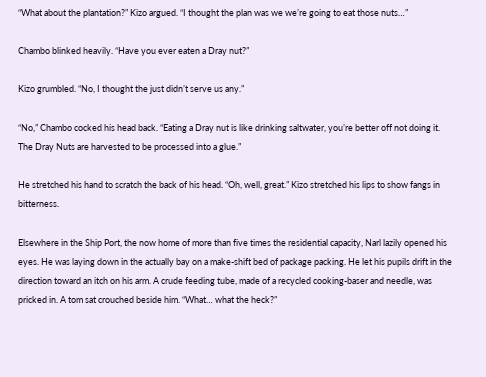“What about the plantation?” Kizo argued. “I thought the plan was we we’re going to eat those nuts…”

Chambo blinked heavily. “Have you ever eaten a Dray nut?”

Kizo grumbled. “No, I thought the just didn’t serve us any.”

“No,” Chambo cocked his head back. “Eating a Dray nut is like drinking saltwater, you’re better off not doing it. The Dray Nuts are harvested to be processed into a glue.”

He stretched his hand to scratch the back of his head. “Oh, well, great.” Kizo stretched his lips to show fangs in bitterness.

Elsewhere in the Ship Port, the now home of more than five times the residential capacity, Narl lazily opened his eyes. He was laying down in the actually bay on a make-shift bed of package packing. He let his pupils drift in the direction toward an itch on his arm. A crude feeding tube, made of a recycled cooking-baser and needle, was pricked in. A tom sat crouched beside him. “What… what the heck?”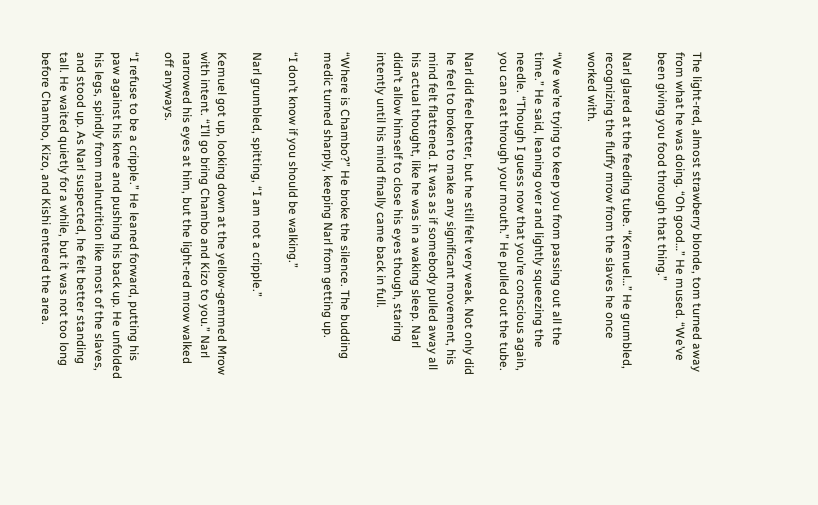The light-red, almost strawberry blonde, tom turned away from what he was doing. “Oh good…” He mused. “We’ve been giving you food through that thing.”

Narl glared at the feeding tube. “Kemuel…” He grumbled, recognizing the fluffy mrow from the slaves he once worked with.

“We we’re trying to keep you from passing out all the time.” He said, leaning over and lightly squeezing the needle. “Though I guess now that you’re conscious again, you can eat through your mouth.” He pulled out the tube.

Narl did feel better, but he still felt very weak. Not only did he feel to broken to make any significant movement, his mind felt flattened. It was as if somebody pulled away all his actual thought, like he was in a waking sleep. Narl didn’t allow himself to close his eyes though, staring intently until his mind finally came back in full.

“Where is Chambo?” He broke the silence. The budding medic turned sharply, keeping Narl from getting up.

“I don’t know if you should be walking.”

Narl grumbled, spitting, “I am not a cripple.”

Kemuel got up, looking down at the yellow-gemmed Mrow with intent. “I’ll go bring Chambo and Kizo to you.” Narl narrowed his eyes at him, but the light-red mrow walked off anyways.

“I refuse to be a cripple.” He leaned forward, putting his paw against his knee and pushing his back up. He unfolded his legs, spindly from malnutrition like most of the slaves, and stood up. As Narl suspected, he felt better standing tall. He waited quietly for a while, but it was not too long before Chambo, Kizo, and Kishi entered the area.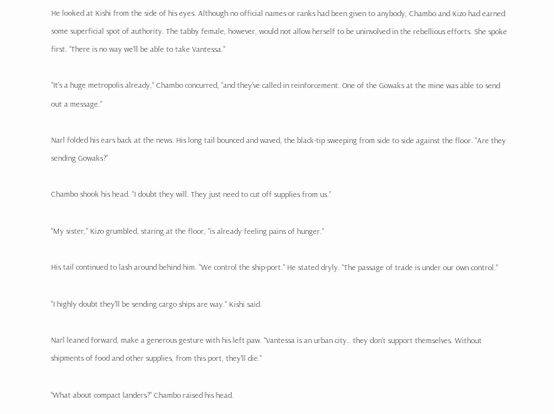He looked at Kishi from the side of his eyes. Although no official names or ranks had been given to anybody, Chambo and Kizo had earned some superficial spot of authority. The tabby female, however, would not allow herself to be uninvolved in the rebellious efforts. She spoke first. “There is no way we’ll be able to take Vantessa.”

“It’s a huge metropolis already,” Chambo concurred, “and they’ve called in reinforcement. One of the Gowaks at the mine was able to send out a message.”

Narl folded his ears back at the news. His long tail bounced and waved, the black-tip sweeping from side to side against the floor. “Are they sending Gowaks?”

Chambo shook his head. “I doubt they will. They just need to cut off supplies from us.”

“My sister,” Kizo grumbled, staring at the floor, “is already feeling pains of hunger.”

His tail continued to lash around behind him. “We control the ship-port.” He stated dryly. “The passage of trade is under our own control.”

“I highly doubt they’ll be sending cargo ships are way.” Kishi said.

Narl leaned forward, make a generous gesture with his left paw. “Vantessa is an urban city.. they don’t support themselves. Without shipments of food and other supplies, from this port, they’ll die.”

“What about compact landers?” Chambo raised his head.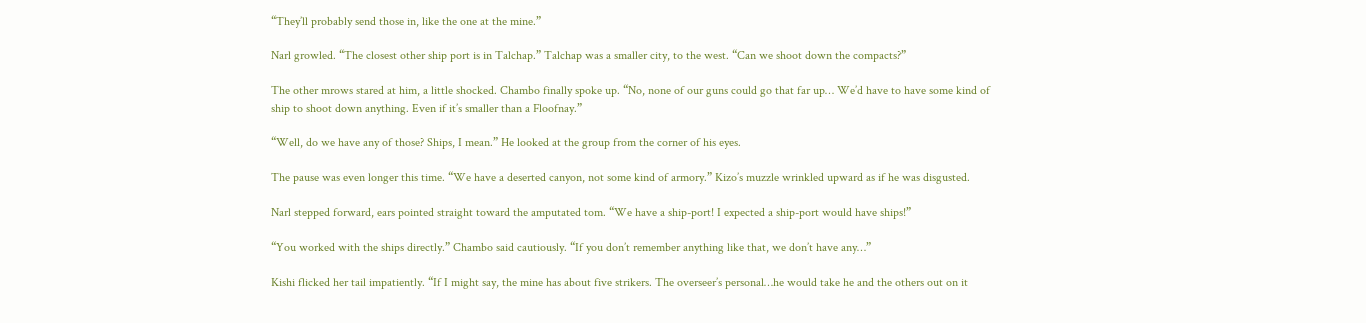“They’ll probably send those in, like the one at the mine.”

Narl growled. “The closest other ship port is in Talchap.” Talchap was a smaller city, to the west. “Can we shoot down the compacts?”

The other mrows stared at him, a little shocked. Chambo finally spoke up. “No, none of our guns could go that far up… We’d have to have some kind of ship to shoot down anything. Even if it’s smaller than a Floofnay.”

“Well, do we have any of those? Ships, I mean.” He looked at the group from the corner of his eyes.

The pause was even longer this time. “We have a deserted canyon, not some kind of armory.” Kizo’s muzzle wrinkled upward as if he was disgusted.

Narl stepped forward, ears pointed straight toward the amputated tom. “We have a ship-port! I expected a ship-port would have ships!”

“You worked with the ships directly.” Chambo said cautiously. “If you don’t remember anything like that, we don’t have any…”

Kishi flicked her tail impatiently. “If I might say, the mine has about five strikers. The overseer’s personal…he would take he and the others out on it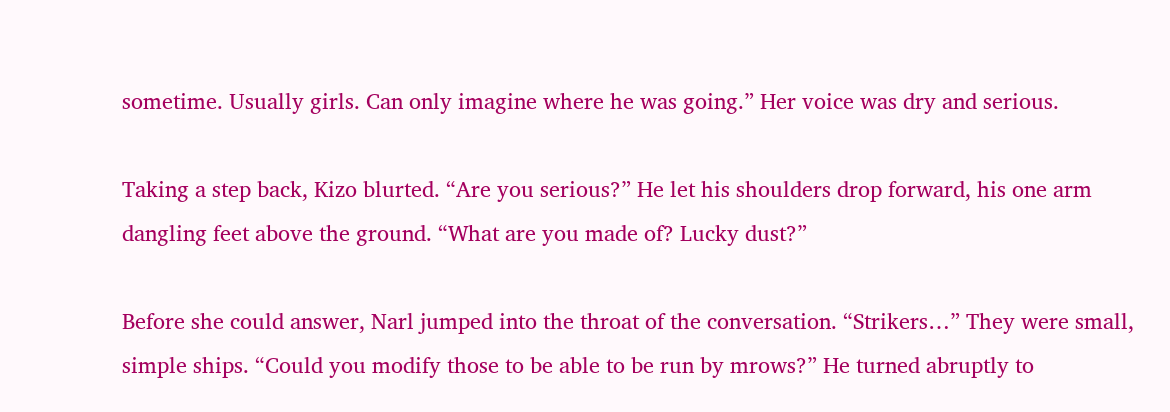sometime. Usually girls. Can only imagine where he was going.” Her voice was dry and serious.

Taking a step back, Kizo blurted. “Are you serious?” He let his shoulders drop forward, his one arm dangling feet above the ground. “What are you made of? Lucky dust?”

Before she could answer, Narl jumped into the throat of the conversation. “Strikers…” They were small, simple ships. “Could you modify those to be able to be run by mrows?” He turned abruptly to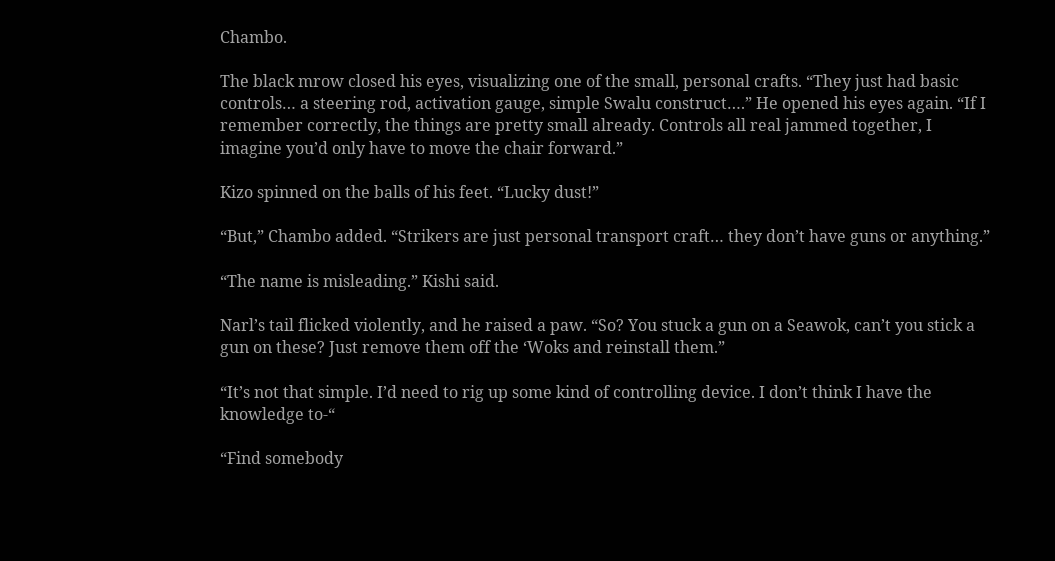Chambo.

The black mrow closed his eyes, visualizing one of the small, personal crafts. “They just had basic controls… a steering rod, activation gauge, simple Swalu construct….” He opened his eyes again. “If I remember correctly, the things are pretty small already. Controls all real jammed together, I imagine you’d only have to move the chair forward.”

Kizo spinned on the balls of his feet. “Lucky dust!”

“But,” Chambo added. “Strikers are just personal transport craft… they don’t have guns or anything.”

“The name is misleading.” Kishi said.

Narl’s tail flicked violently, and he raised a paw. “So? You stuck a gun on a Seawok, can’t you stick a gun on these? Just remove them off the ‘Woks and reinstall them.”

“It’s not that simple. I’d need to rig up some kind of controlling device. I don’t think I have the knowledge to-“

“Find somebody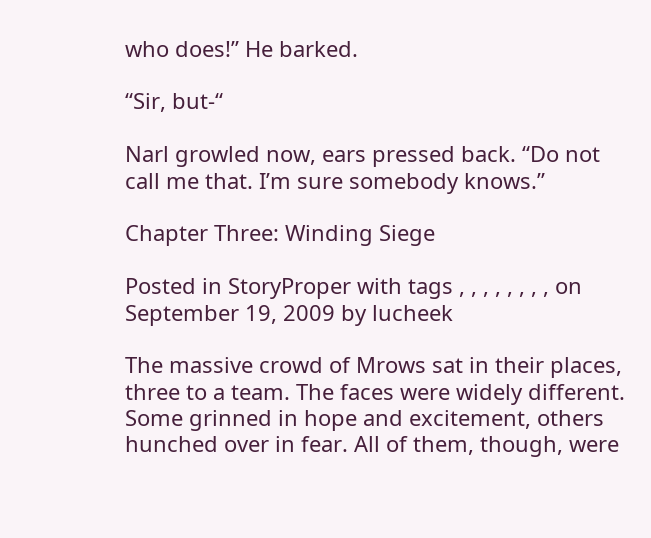who does!” He barked.

“Sir, but-“

Narl growled now, ears pressed back. “Do not call me that. I’m sure somebody knows.”

Chapter Three: Winding Siege

Posted in StoryProper with tags , , , , , , , , on September 19, 2009 by lucheek

The massive crowd of Mrows sat in their places, three to a team. The faces were widely different. Some grinned in hope and excitement, others hunched over in fear. All of them, though, were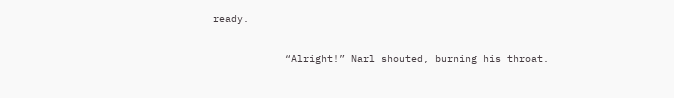ready.

            “Alright!” Narl shouted, burning his throat.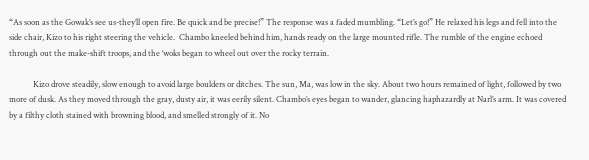“As soon as the Gowak’s see us-they’ll open fire. Be quick and be precise!” The response was a faded mumbling. “Let’s go!” He relaxed his legs and fell into the side chair, Kizo to his right steering the vehicle.  Chambo kneeled behind him, hands ready on the large mounted rifle. The rumble of the engine echoed through out the make-shift troops, and the ‘woks began to wheel out over the rocky terrain.

            Kizo drove steadily, slow enough to avoid large boulders or ditches. The sun, Ma, was low in the sky. About two hours remained of light, followed by two more of dusk. As they moved through the gray, dusty air, it was eerily silent. Chambo’s eyes began to wander, glancing haphazardly at Narl’s arm. It was covered by a filthy cloth stained with browning blood, and smelled strongly of it. No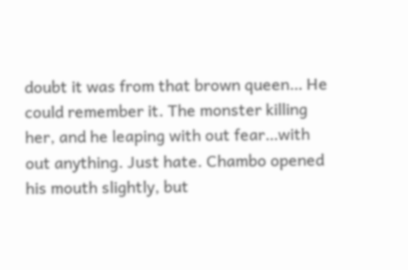doubt it was from that brown queen… He could remember it. The monster killing her, and he leaping with out fear…with out anything. Just hate. Chambo opened his mouth slightly, but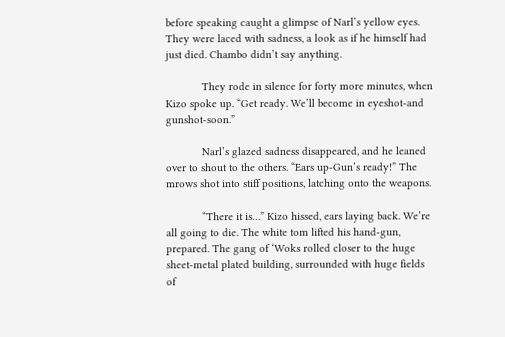before speaking caught a glimpse of Narl’s yellow eyes. They were laced with sadness, a look as if he himself had just died. Chambo didn’t say anything.

            They rode in silence for forty more minutes, when Kizo spoke up. “Get ready. We’ll become in eyeshot-and gunshot-soon.”

            Narl’s glazed sadness disappeared, and he leaned over to shout to the others. “Ears up-Gun’s ready!” The mrows shot into stiff positions, latching onto the weapons.

            “There it is…” Kizo hissed, ears laying back. We’re all going to die. The white tom lifted his hand-gun, prepared. The gang of ‘Woks rolled closer to the huge sheet-metal plated building, surrounded with huge fields of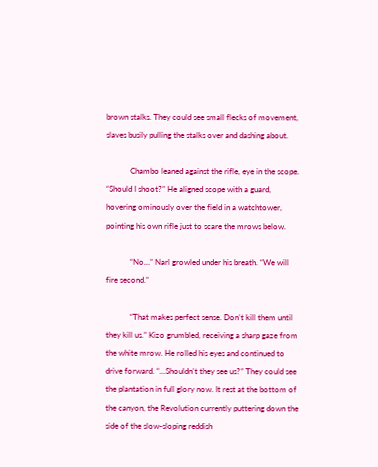brown stalks. They could see small flecks of movement, slaves busily pulling the stalks over and dashing about.

            Chambo leaned against the rifle, eye in the scope. “Should I shoot?” He aligned scope with a guard, hovering ominously over the field in a watchtower, pointing his own rifle just to scare the mrows below.

            “No…” Narl growled under his breath. “We will fire second.”

            “That makes perfect sense. Don’t kill them until they kill us.” Kizo grumbled, receiving a sharp gaze from the white mrow. He rolled his eyes and continued to drive forward. “…Shouldn’t they see us?” They could see the plantation in full glory now. It rest at the bottom of the canyon, the Revolution currently puttering down the side of the slow-sloping reddish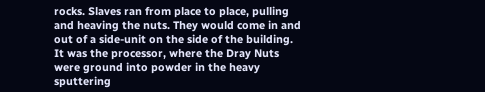rocks. Slaves ran from place to place, pulling and heaving the nuts. They would come in and out of a side-unit on the side of the building. It was the processor, where the Dray Nuts were ground into powder in the heavy sputtering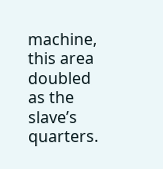machine, this area doubled as the slave’s quarters.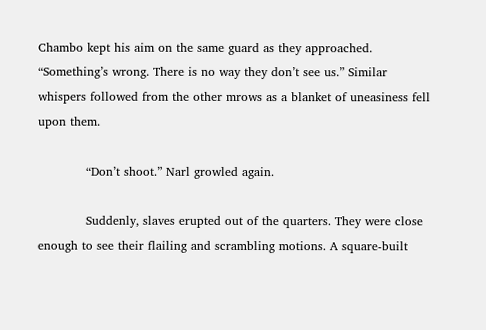Chambo kept his aim on the same guard as they approached. “Something’s wrong. There is no way they don’t see us.” Similar whispers followed from the other mrows as a blanket of uneasiness fell upon them.

            “Don’t shoot.” Narl growled again.

            Suddenly, slaves erupted out of the quarters. They were close enough to see their flailing and scrambling motions. A square-built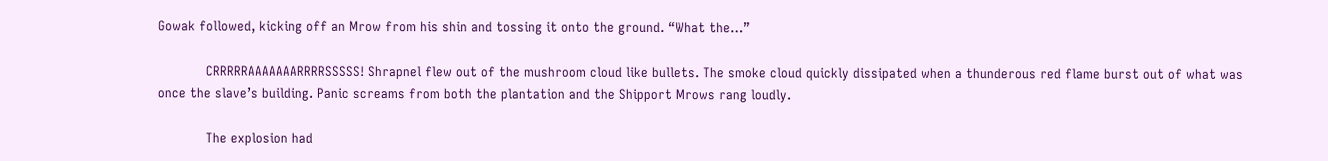Gowak followed, kicking off an Mrow from his shin and tossing it onto the ground. “What the…”

            CRRRRRAAAAAAARRRRSSSSS! Shrapnel flew out of the mushroom cloud like bullets. The smoke cloud quickly dissipated when a thunderous red flame burst out of what was once the slave’s building. Panic screams from both the plantation and the Shipport Mrows rang loudly.

            The explosion had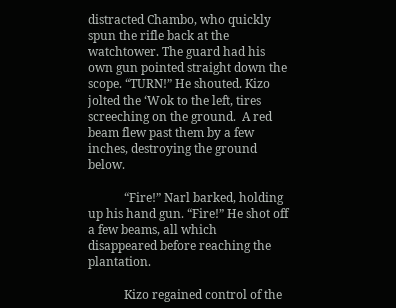distracted Chambo, who quickly spun the rifle back at the watchtower. The guard had his own gun pointed straight down the scope. “TURN!” He shouted. Kizo jolted the ‘Wok to the left, tires screeching on the ground.  A red beam flew past them by a few inches, destroying the ground below.

            “Fire!” Narl barked, holding up his hand gun. “Fire!” He shot off a few beams, all which disappeared before reaching the plantation.

            Kizo regained control of the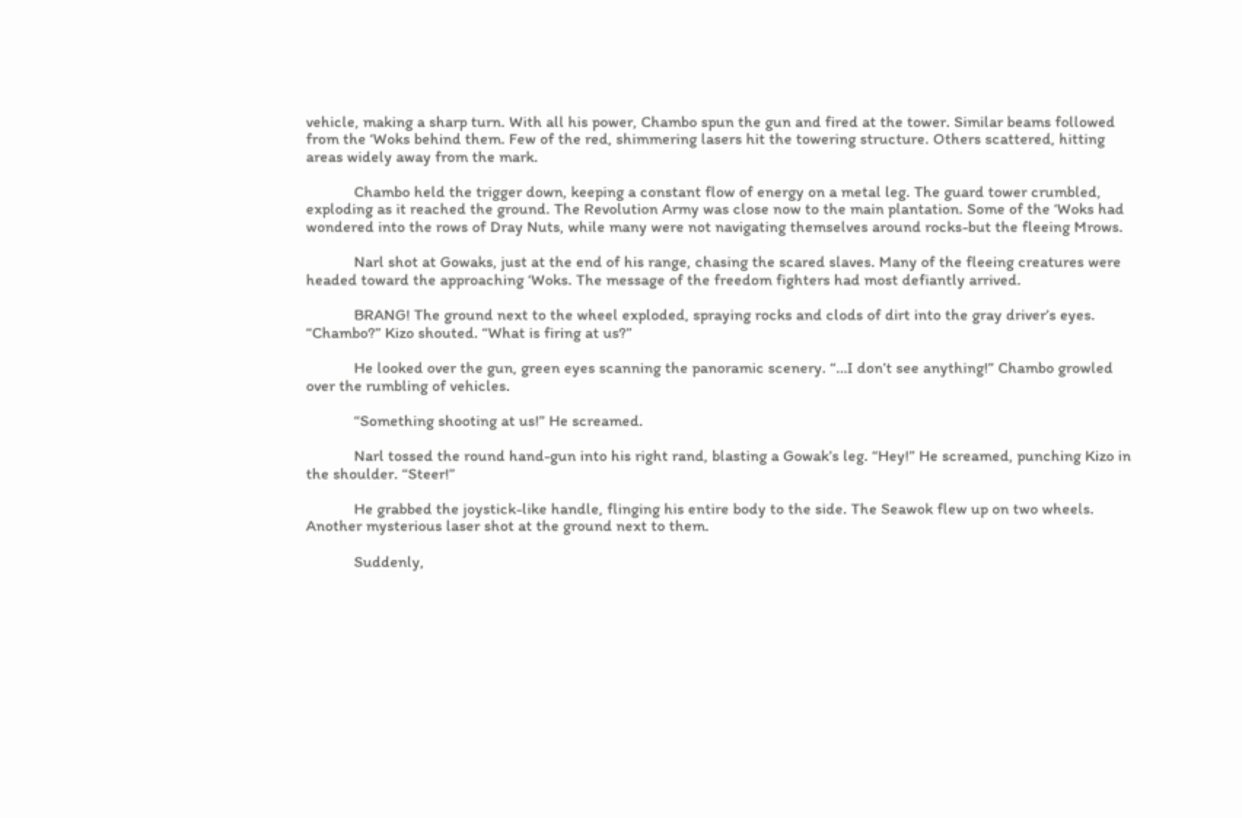vehicle, making a sharp turn. With all his power, Chambo spun the gun and fired at the tower. Similar beams followed from the ‘Woks behind them. Few of the red, shimmering lasers hit the towering structure. Others scattered, hitting areas widely away from the mark.

            Chambo held the trigger down, keeping a constant flow of energy on a metal leg. The guard tower crumbled, exploding as it reached the ground. The Revolution Army was close now to the main plantation. Some of the ‘Woks had wondered into the rows of Dray Nuts, while many were not navigating themselves around rocks-but the fleeing Mrows.

            Narl shot at Gowaks, just at the end of his range, chasing the scared slaves. Many of the fleeing creatures were headed toward the approaching ‘Woks. The message of the freedom fighters had most defiantly arrived.

            BRANG! The ground next to the wheel exploded, spraying rocks and clods of dirt into the gray driver’s eyes. “Chambo?” Kizo shouted. “What is firing at us?”

            He looked over the gun, green eyes scanning the panoramic scenery. “…I don’t see anything!” Chambo growled over the rumbling of vehicles.

            “Something shooting at us!” He screamed.

            Narl tossed the round hand-gun into his right rand, blasting a Gowak’s leg. “Hey!” He screamed, punching Kizo in the shoulder. “Steer!”

            He grabbed the joystick-like handle, flinging his entire body to the side. The Seawok flew up on two wheels. Another mysterious laser shot at the ground next to them.

            Suddenly,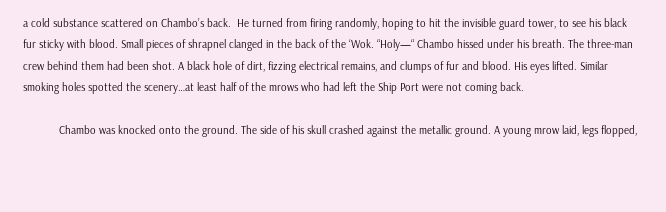a cold substance scattered on Chambo’s back.  He turned from firing randomly, hoping to hit the invisible guard tower, to see his black fur sticky with blood. Small pieces of shrapnel clanged in the back of the ‘Wok. “Holy—“ Chambo hissed under his breath. The three-man crew behind them had been shot. A black hole of dirt, fizzing electrical remains, and clumps of fur and blood. His eyes lifted. Similar smoking holes spotted the scenery…at least half of the mrows who had left the Ship Port were not coming back.

            Chambo was knocked onto the ground. The side of his skull crashed against the metallic ground. A young mrow laid, legs flopped,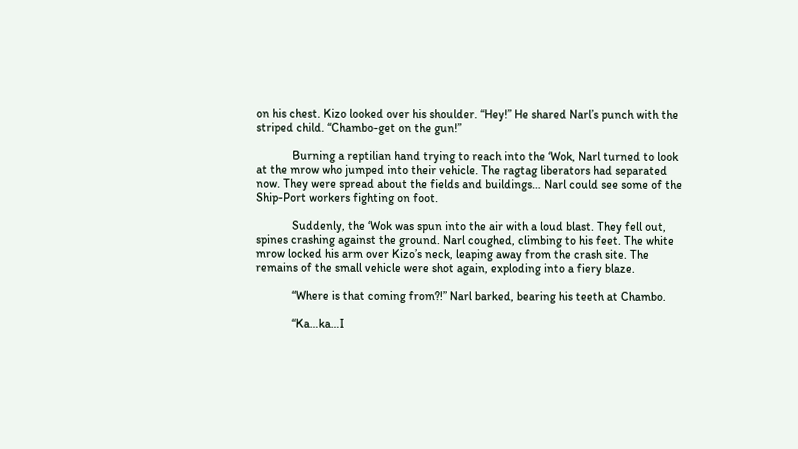on his chest. Kizo looked over his shoulder. “Hey!” He shared Narl’s punch with the striped child. “Chambo-get on the gun!”

            Burning a reptilian hand trying to reach into the ‘Wok, Narl turned to look at the mrow who jumped into their vehicle. The ragtag liberators had separated now. They were spread about the fields and buildings… Narl could see some of the Ship-Port workers fighting on foot.

            Suddenly, the ‘Wok was spun into the air with a loud blast. They fell out, spines crashing against the ground. Narl coughed, climbing to his feet. The white mrow locked his arm over Kizo’s neck, leaping away from the crash site. The remains of the small vehicle were shot again, exploding into a fiery blaze.

            “Where is that coming from?!” Narl barked, bearing his teeth at Chambo.

            “Ka…ka…I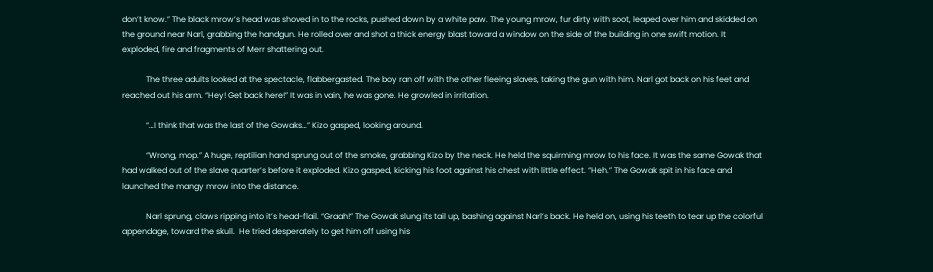don’t know.” The black mrow’s head was shoved in to the rocks, pushed down by a white paw. The young mrow, fur dirty with soot, leaped over him and skidded on the ground near Narl, grabbing the handgun. He rolled over and shot a thick energy blast toward a window on the side of the building in one swift motion. It exploded, fire and fragments of Merr shattering out.

            The three adults looked at the spectacle, flabbergasted. The boy ran off with the other fleeing slaves, taking the gun with him. Narl got back on his feet and reached out his arm. “Hey! Get back here!” It was in vain, he was gone. He growled in irritation.

            “…I think that was the last of the Gowaks…” Kizo gasped, looking around.

            “Wrong, mop.” A huge, reptilian hand sprung out of the smoke, grabbing Kizo by the neck. He held the squirming mrow to his face. It was the same Gowak that had walked out of the slave quarter’s before it exploded. Kizo gasped, kicking his foot against his chest with little effect. “Heh.” The Gowak spit in his face and launched the mangy mrow into the distance.

            Narl sprung, claws ripping into it’s head-flail. “Graah!” The Gowak slung its tail up, bashing against Narl’s back. He held on, using his teeth to tear up the colorful appendage, toward the skull.  He tried desperately to get him off using his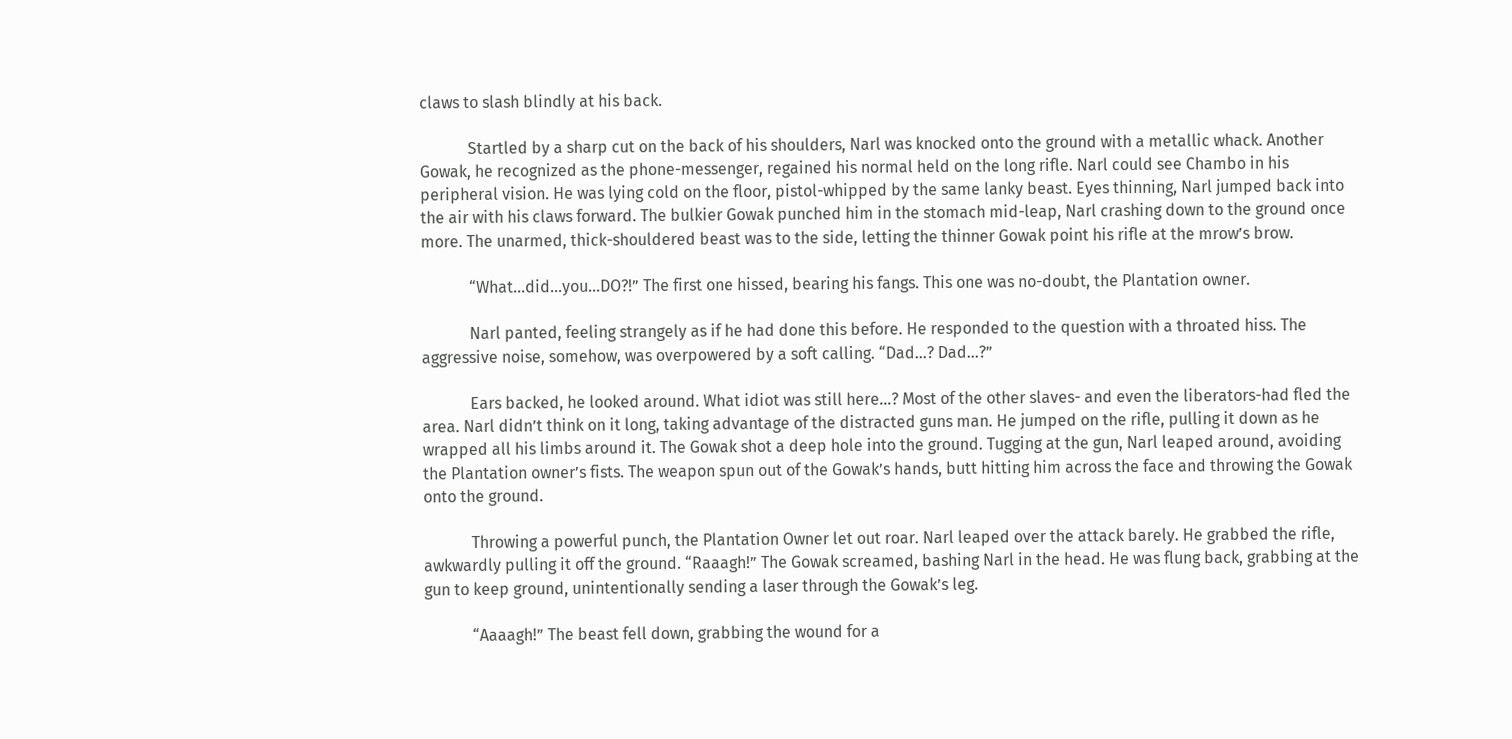claws to slash blindly at his back.

            Startled by a sharp cut on the back of his shoulders, Narl was knocked onto the ground with a metallic whack. Another Gowak, he recognized as the phone-messenger, regained his normal held on the long rifle. Narl could see Chambo in his peripheral vision. He was lying cold on the floor, pistol-whipped by the same lanky beast. Eyes thinning, Narl jumped back into the air with his claws forward. The bulkier Gowak punched him in the stomach mid-leap, Narl crashing down to the ground once more. The unarmed, thick-shouldered beast was to the side, letting the thinner Gowak point his rifle at the mrow’s brow.

            “What…did…you…DO?!” The first one hissed, bearing his fangs. This one was no-doubt, the Plantation owner.

            Narl panted, feeling strangely as if he had done this before. He responded to the question with a throated hiss. The aggressive noise, somehow, was overpowered by a soft calling. “Dad…? Dad…?”

            Ears backed, he looked around. What idiot was still here…? Most of the other slaves- and even the liberators-had fled the area. Narl didn’t think on it long, taking advantage of the distracted guns man. He jumped on the rifle, pulling it down as he wrapped all his limbs around it. The Gowak shot a deep hole into the ground. Tugging at the gun, Narl leaped around, avoiding the Plantation owner’s fists. The weapon spun out of the Gowak’s hands, butt hitting him across the face and throwing the Gowak onto the ground.

            Throwing a powerful punch, the Plantation Owner let out roar. Narl leaped over the attack barely. He grabbed the rifle, awkwardly pulling it off the ground. “Raaagh!” The Gowak screamed, bashing Narl in the head. He was flung back, grabbing at the gun to keep ground, unintentionally sending a laser through the Gowak’s leg.

            “Aaaagh!” The beast fell down, grabbing the wound for a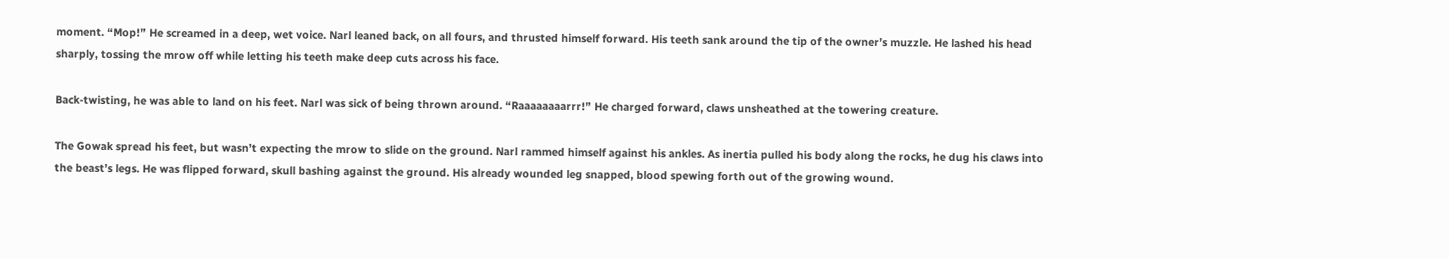moment. “Mop!” He screamed in a deep, wet voice. Narl leaned back, on all fours, and thrusted himself forward. His teeth sank around the tip of the owner’s muzzle. He lashed his head sharply, tossing the mrow off while letting his teeth make deep cuts across his face.

Back-twisting, he was able to land on his feet. Narl was sick of being thrown around. “Raaaaaaaarrr!” He charged forward, claws unsheathed at the towering creature.

The Gowak spread his feet, but wasn’t expecting the mrow to slide on the ground. Narl rammed himself against his ankles. As inertia pulled his body along the rocks, he dug his claws into the beast’s legs. He was flipped forward, skull bashing against the ground. His already wounded leg snapped, blood spewing forth out of the growing wound.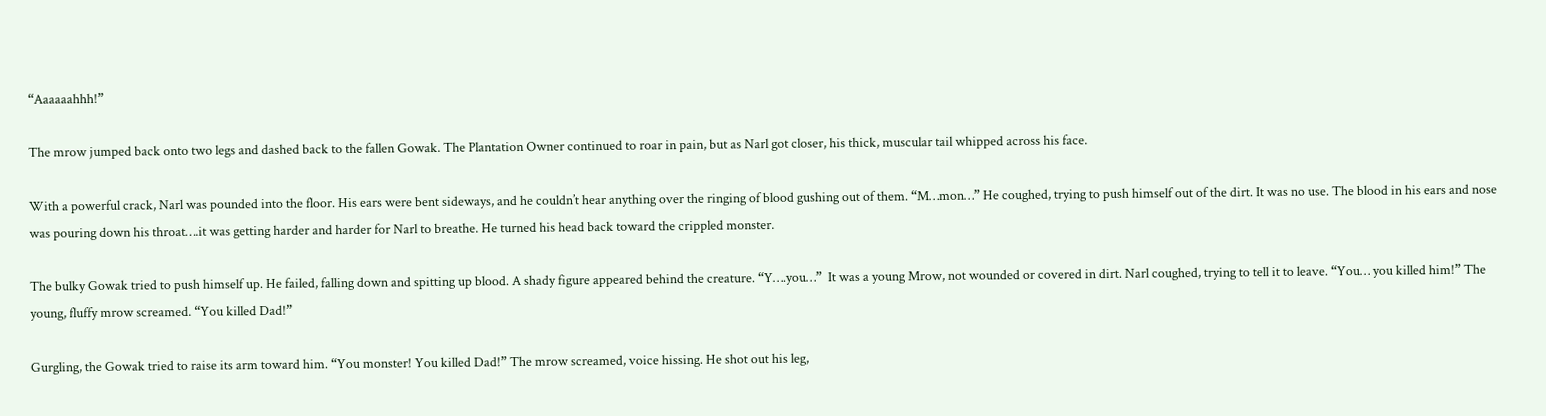“Aaaaaahhh!”

The mrow jumped back onto two legs and dashed back to the fallen Gowak. The Plantation Owner continued to roar in pain, but as Narl got closer, his thick, muscular tail whipped across his face.

With a powerful crack, Narl was pounded into the floor. His ears were bent sideways, and he couldn’t hear anything over the ringing of blood gushing out of them. “M…mon…” He coughed, trying to push himself out of the dirt. It was no use. The blood in his ears and nose was pouring down his throat….it was getting harder and harder for Narl to breathe. He turned his head back toward the crippled monster.

The bulky Gowak tried to push himself up. He failed, falling down and spitting up blood. A shady figure appeared behind the creature. “Y….you…”  It was a young Mrow, not wounded or covered in dirt. Narl coughed, trying to tell it to leave. “You… you killed him!” The young, fluffy mrow screamed. “You killed Dad!”

Gurgling, the Gowak tried to raise its arm toward him. “You monster! You killed Dad!” The mrow screamed, voice hissing. He shot out his leg,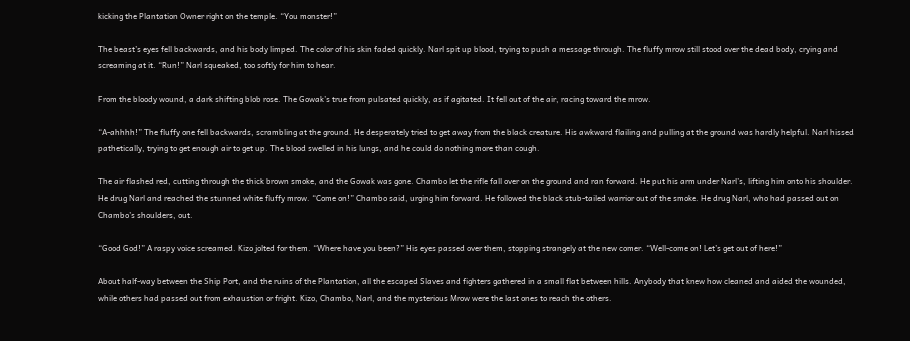kicking the Plantation Owner right on the temple. “You monster!”

The beast’s eyes fell backwards, and his body limped. The color of his skin faded quickly. Narl spit up blood, trying to push a message through. The fluffy mrow still stood over the dead body, crying and screaming at it. “Run!” Narl squeaked, too softly for him to hear.

From the bloody wound, a dark shifting blob rose. The Gowak’s true from pulsated quickly, as if agitated. It fell out of the air, racing toward the mrow.

“A-ahhhh!” The fluffy one fell backwards, scrambling at the ground. He desperately tried to get away from the black creature. His awkward flailing and pulling at the ground was hardly helpful. Narl hissed pathetically, trying to get enough air to get up. The blood swelled in his lungs, and he could do nothing more than cough.

The air flashed red, cutting through the thick brown smoke, and the Gowak was gone. Chambo let the rifle fall over on the ground and ran forward. He put his arm under Narl’s, lifting him onto his shoulder. He drug Narl and reached the stunned white fluffy mrow. “Come on!” Chambo said, urging him forward. He followed the black stub-tailed warrior out of the smoke. He drug Narl, who had passed out on Chambo’s shoulders, out.

“Good God!” A raspy voice screamed. Kizo jolted for them. “Where have you been?” His eyes passed over them, stopping strangely at the new comer. “Well-come on! Let’s get out of here!”

About half-way between the Ship Port, and the ruins of the Plantation, all the escaped Slaves and fighters gathered in a small flat between hills. Anybody that knew how cleaned and aided the wounded, while others had passed out from exhaustion or fright. Kizo, Chambo, Narl, and the mysterious Mrow were the last ones to reach the others.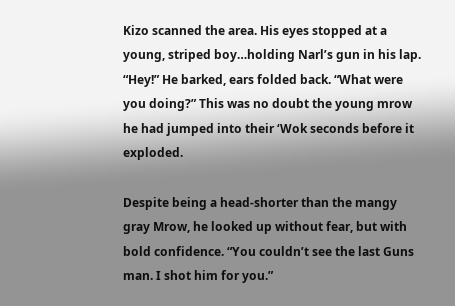Kizo scanned the area. His eyes stopped at a young, striped boy…holding Narl’s gun in his lap. “Hey!” He barked, ears folded back. “What were you doing?” This was no doubt the young mrow he had jumped into their ‘Wok seconds before it exploded.

Despite being a head-shorter than the mangy gray Mrow, he looked up without fear, but with bold confidence. “You couldn’t see the last Guns man. I shot him for you.”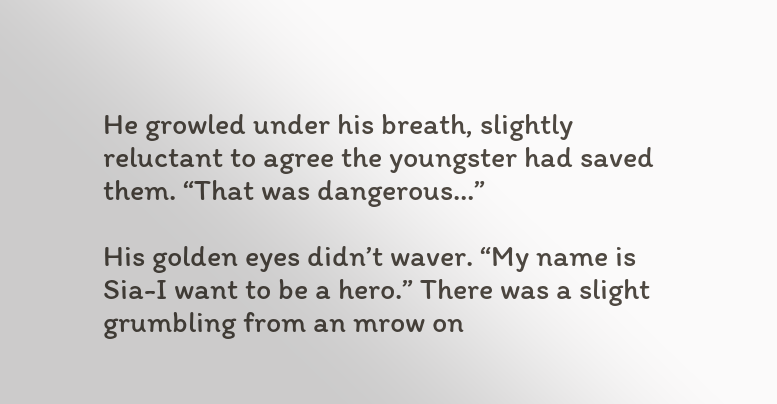He growled under his breath, slightly reluctant to agree the youngster had saved them. “That was dangerous…”

His golden eyes didn’t waver. “My name is Sia-I want to be a hero.” There was a slight grumbling from an mrow on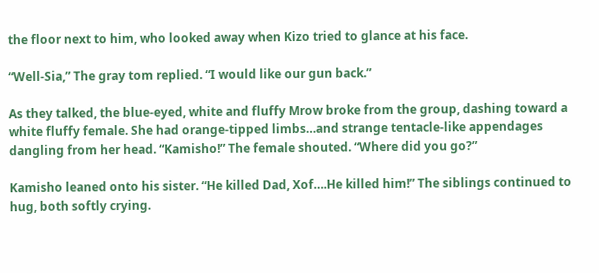the floor next to him, who looked away when Kizo tried to glance at his face.

“Well-Sia,” The gray tom replied. “I would like our gun back.”

As they talked, the blue-eyed, white and fluffy Mrow broke from the group, dashing toward a white fluffy female. She had orange-tipped limbs…and strange tentacle-like appendages dangling from her head. “Kamisho!” The female shouted. “Where did you go?”

Kamisho leaned onto his sister. “He killed Dad, Xof….He killed him!” The siblings continued to hug, both softly crying.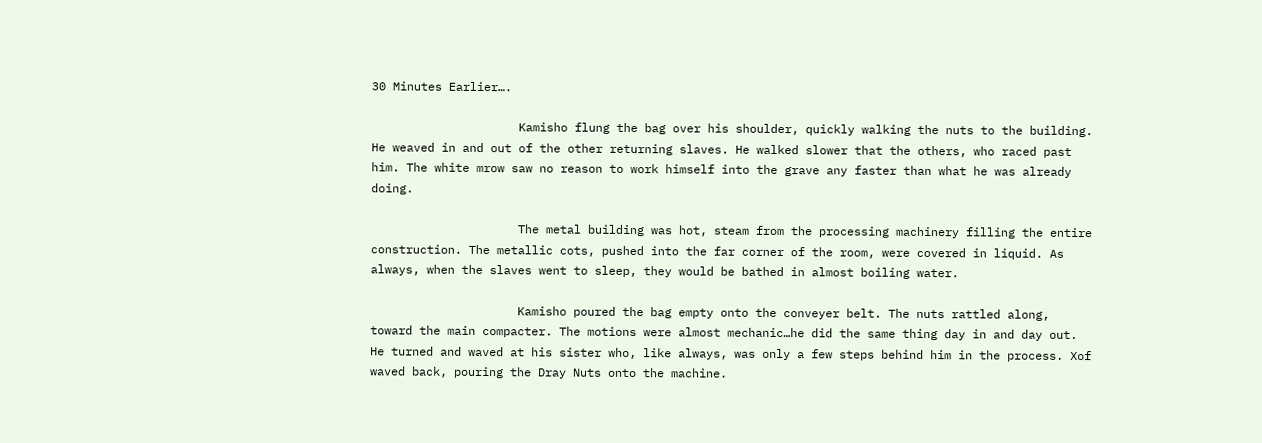30 Minutes Earlier….

                     Kamisho flung the bag over his shoulder, quickly walking the nuts to the building. He weaved in and out of the other returning slaves. He walked slower that the others, who raced past him. The white mrow saw no reason to work himself into the grave any faster than what he was already doing.

                     The metal building was hot, steam from the processing machinery filling the entire construction. The metallic cots, pushed into the far corner of the room, were covered in liquid. As always, when the slaves went to sleep, they would be bathed in almost boiling water.

                     Kamisho poured the bag empty onto the conveyer belt. The nuts rattled along, toward the main compacter. The motions were almost mechanic…he did the same thing day in and day out. He turned and waved at his sister who, like always, was only a few steps behind him in the process. Xof waved back, pouring the Dray Nuts onto the machine.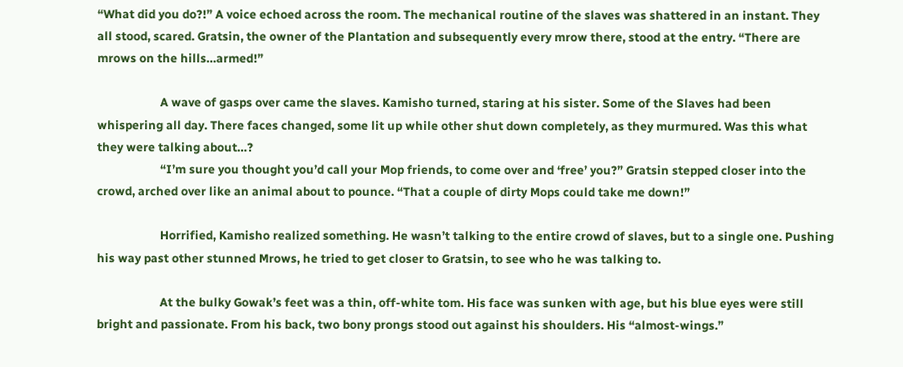“What did you do?!” A voice echoed across the room. The mechanical routine of the slaves was shattered in an instant. They all stood, scared. Gratsin, the owner of the Plantation and subsequently every mrow there, stood at the entry. “There are mrows on the hills…armed!”

                     A wave of gasps over came the slaves. Kamisho turned, staring at his sister. Some of the Slaves had been whispering all day. There faces changed, some lit up while other shut down completely, as they murmured. Was this what they were talking about…?
                     “I’m sure you thought you’d call your Mop friends, to come over and ‘free’ you?” Gratsin stepped closer into the crowd, arched over like an animal about to pounce. “That a couple of dirty Mops could take me down!”

                     Horrified, Kamisho realized something. He wasn’t talking to the entire crowd of slaves, but to a single one. Pushing his way past other stunned Mrows, he tried to get closer to Gratsin, to see who he was talking to.

                     At the bulky Gowak’s feet was a thin, off-white tom. His face was sunken with age, but his blue eyes were still bright and passionate. From his back, two bony prongs stood out against his shoulders. His “almost-wings.”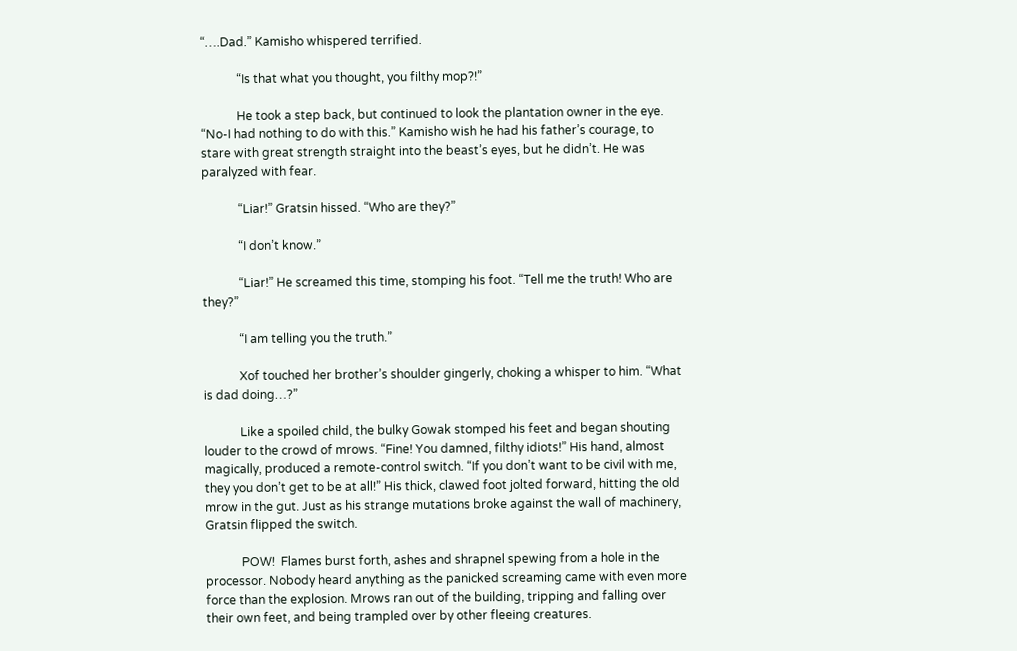“….Dad.” Kamisho whispered terrified.

            “Is that what you thought, you filthy mop?!”

            He took a step back, but continued to look the plantation owner in the eye. “No-I had nothing to do with this.” Kamisho wish he had his father’s courage, to stare with great strength straight into the beast’s eyes, but he didn’t. He was paralyzed with fear.

            “Liar!” Gratsin hissed. “Who are they?”

            “I don’t know.”

            “Liar!” He screamed this time, stomping his foot. “Tell me the truth! Who are they?”

            “I am telling you the truth.”

            Xof touched her brother’s shoulder gingerly, choking a whisper to him. “What is dad doing…?”

            Like a spoiled child, the bulky Gowak stomped his feet and began shouting louder to the crowd of mrows. “Fine! You damned, filthy idiots!” His hand, almost magically, produced a remote-control switch. “If you don’t want to be civil with me, they you don’t get to be at all!” His thick, clawed foot jolted forward, hitting the old mrow in the gut. Just as his strange mutations broke against the wall of machinery, Gratsin flipped the switch.

            POW!  Flames burst forth, ashes and shrapnel spewing from a hole in the processor. Nobody heard anything as the panicked screaming came with even more force than the explosion. Mrows ran out of the building, tripping and falling over their own feet, and being trampled over by other fleeing creatures.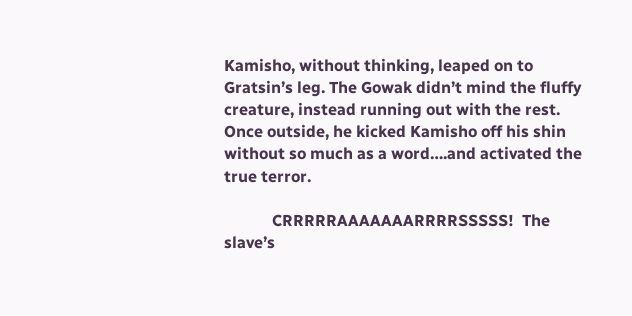Kamisho, without thinking, leaped on to Gratsin’s leg. The Gowak didn’t mind the fluffy creature, instead running out with the rest. Once outside, he kicked Kamisho off his shin without so much as a word….and activated the true terror.

            CRRRRRAAAAAAARRRRSSSSS!  The slave’s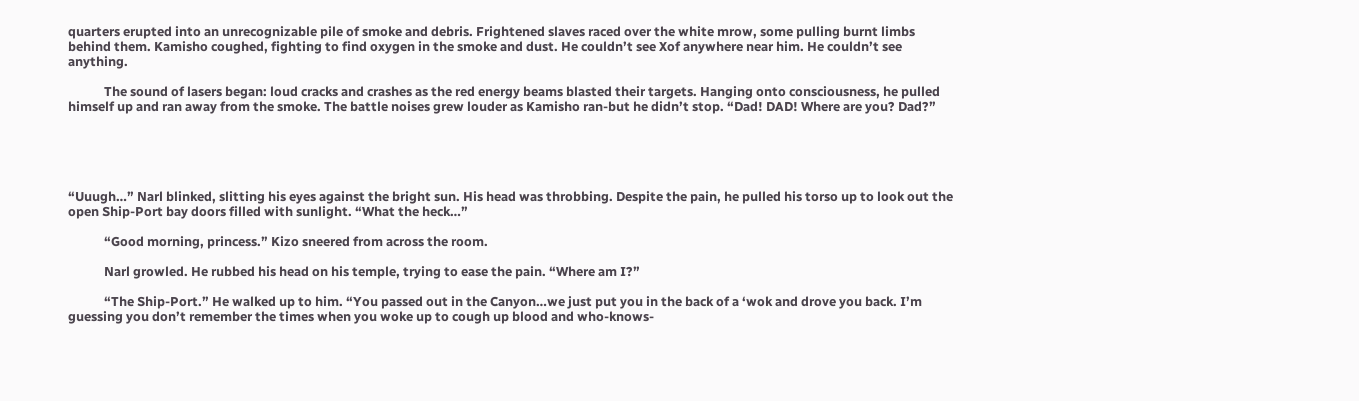quarters erupted into an unrecognizable pile of smoke and debris. Frightened slaves raced over the white mrow, some pulling burnt limbs behind them. Kamisho coughed, fighting to find oxygen in the smoke and dust. He couldn’t see Xof anywhere near him. He couldn’t see anything.

            The sound of lasers began: loud cracks and crashes as the red energy beams blasted their targets. Hanging onto consciousness, he pulled himself up and ran away from the smoke. The battle noises grew louder as Kamisho ran-but he didn’t stop. “Dad! DAD! Where are you? Dad?”





“Uuugh…” Narl blinked, slitting his eyes against the bright sun. His head was throbbing. Despite the pain, he pulled his torso up to look out the open Ship-Port bay doors filled with sunlight. “What the heck…”

            “Good morning, princess.” Kizo sneered from across the room.

            Narl growled. He rubbed his head on his temple, trying to ease the pain. “Where am I?”

            “The Ship-Port.” He walked up to him. “You passed out in the Canyon…we just put you in the back of a ‘wok and drove you back. I’m guessing you don’t remember the times when you woke up to cough up blood and who-knows-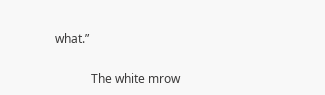what.”

            The white mrow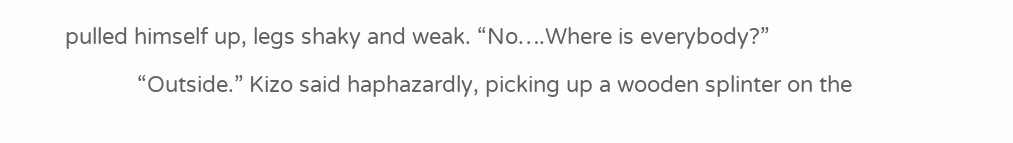pulled himself up, legs shaky and weak. “No….Where is everybody?”

            “Outside.” Kizo said haphazardly, picking up a wooden splinter on the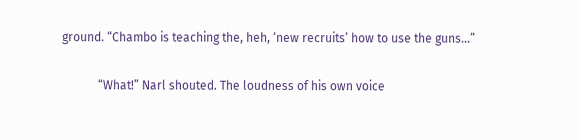ground. “Chambo is teaching the, heh, ‘new recruits’ how to use the guns…”

            “What!” Narl shouted. The loudness of his own voice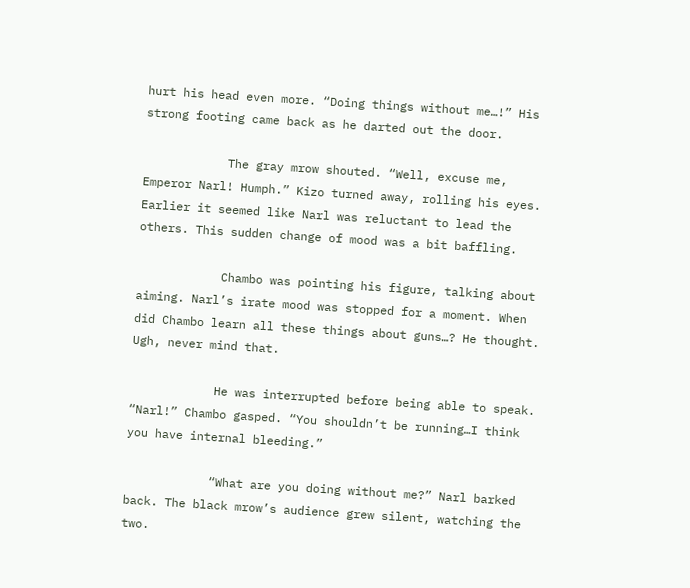hurt his head even more. “Doing things without me…!” His strong footing came back as he darted out the door.

            The gray mrow shouted. “Well, excuse me, Emperor Narl! Humph.” Kizo turned away, rolling his eyes. Earlier it seemed like Narl was reluctant to lead the others. This sudden change of mood was a bit baffling.

            Chambo was pointing his figure, talking about aiming. Narl’s irate mood was stopped for a moment. When did Chambo learn all these things about guns…? He thought. Ugh, never mind that.

            He was interrupted before being able to speak. “Narl!” Chambo gasped. “You shouldn’t be running…I think you have internal bleeding.”

            “What are you doing without me?” Narl barked back. The black mrow’s audience grew silent, watching the two.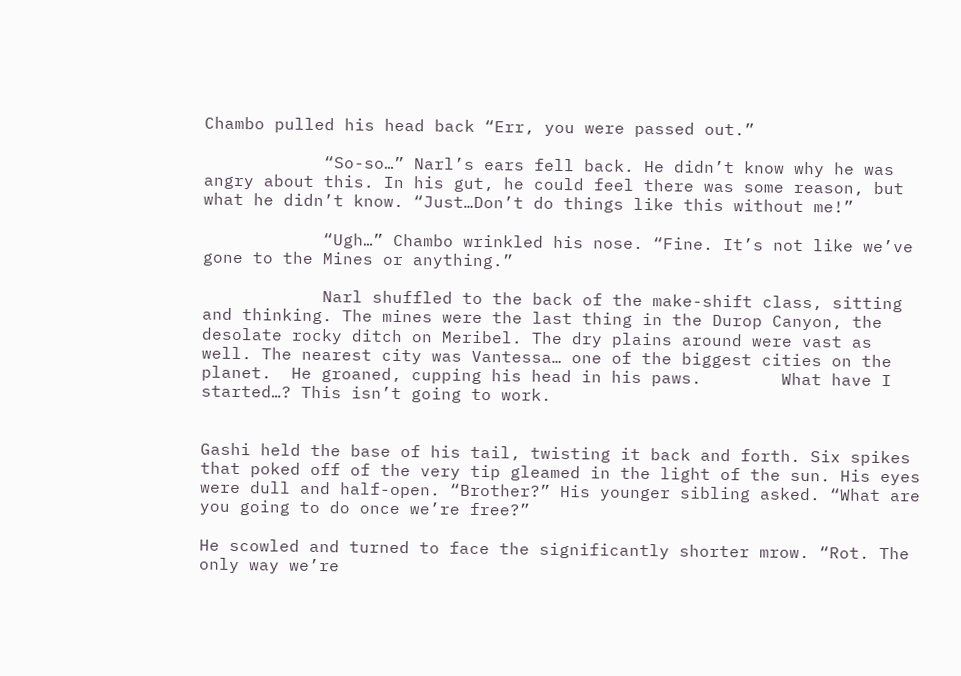Chambo pulled his head back “Err, you were passed out.”

            “So-so…” Narl’s ears fell back. He didn’t know why he was angry about this. In his gut, he could feel there was some reason, but what he didn’t know. “Just…Don’t do things like this without me!”

            “Ugh…” Chambo wrinkled his nose. “Fine. It’s not like we’ve gone to the Mines or anything.”

            Narl shuffled to the back of the make-shift class, sitting and thinking. The mines were the last thing in the Durop Canyon, the desolate rocky ditch on Meribel. The dry plains around were vast as well. The nearest city was Vantessa… one of the biggest cities on the planet.  He groaned, cupping his head in his paws.        What have I started…? This isn’t going to work.


Gashi held the base of his tail, twisting it back and forth. Six spikes that poked off of the very tip gleamed in the light of the sun. His eyes were dull and half-open. “Brother?” His younger sibling asked. “What are you going to do once we’re free?”

He scowled and turned to face the significantly shorter mrow. “Rot. The only way we’re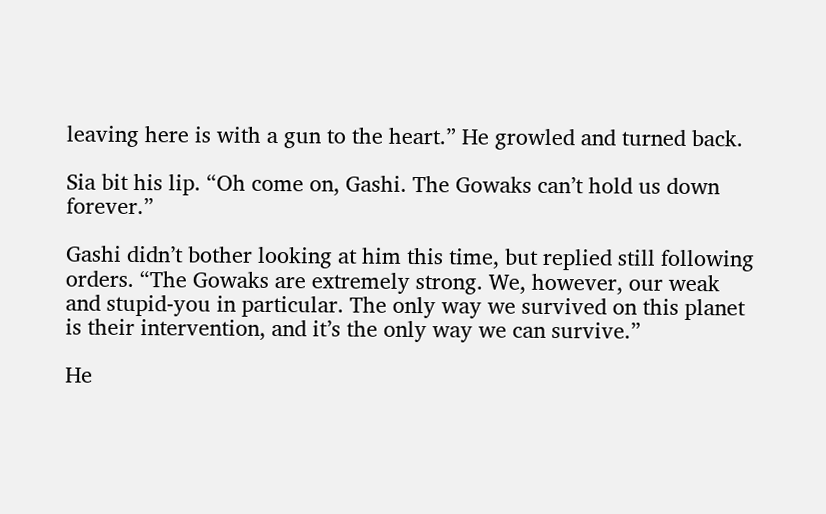leaving here is with a gun to the heart.” He growled and turned back.

Sia bit his lip. “Oh come on, Gashi. The Gowaks can’t hold us down forever.”

Gashi didn’t bother looking at him this time, but replied still following orders. “The Gowaks are extremely strong. We, however, our weak and stupid-you in particular. The only way we survived on this planet is their intervention, and it’s the only way we can survive.”

He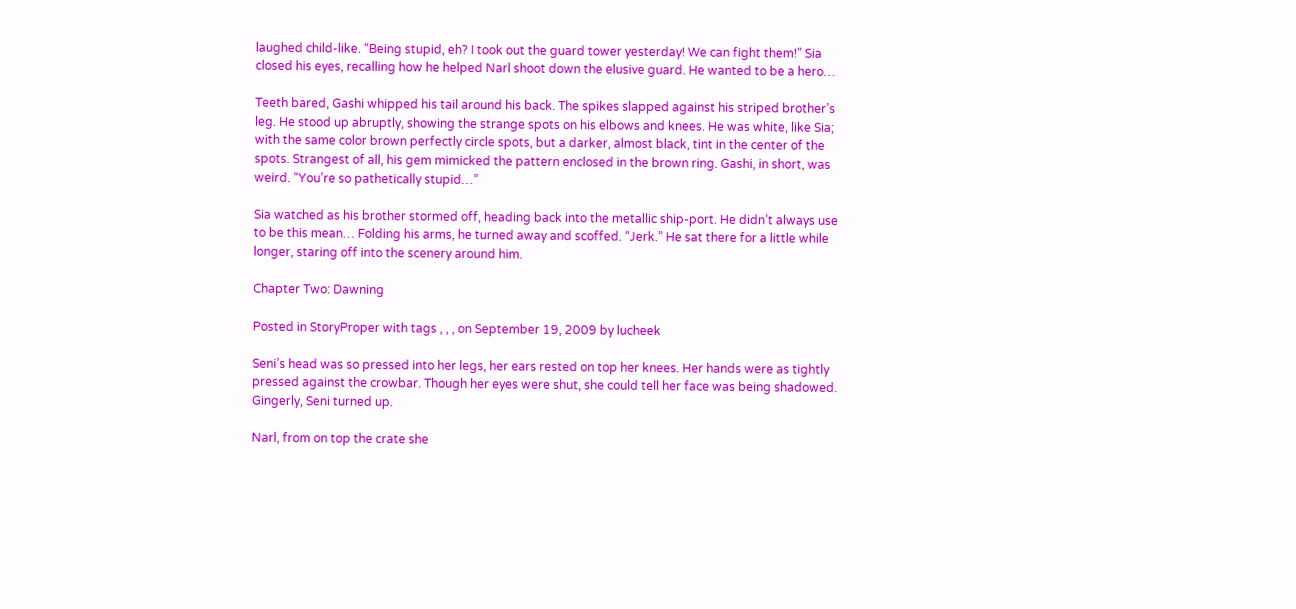laughed child-like. “Being stupid, eh? I took out the guard tower yesterday! We can fight them!” Sia closed his eyes, recalling how he helped Narl shoot down the elusive guard. He wanted to be a hero…

Teeth bared, Gashi whipped his tail around his back. The spikes slapped against his striped brother’s leg. He stood up abruptly, showing the strange spots on his elbows and knees. He was white, like Sia; with the same color brown perfectly circle spots, but a darker, almost black, tint in the center of the spots. Strangest of all, his gem mimicked the pattern enclosed in the brown ring. Gashi, in short, was weird. “You’re so pathetically stupid…”

Sia watched as his brother stormed off, heading back into the metallic ship-port. He didn’t always use to be this mean… Folding his arms, he turned away and scoffed. “Jerk.” He sat there for a little while longer, staring off into the scenery around him.

Chapter Two: Dawning

Posted in StoryProper with tags , , , on September 19, 2009 by lucheek

Seni’s head was so pressed into her legs, her ears rested on top her knees. Her hands were as tightly pressed against the crowbar. Though her eyes were shut, she could tell her face was being shadowed. Gingerly, Seni turned up.

Narl, from on top the crate she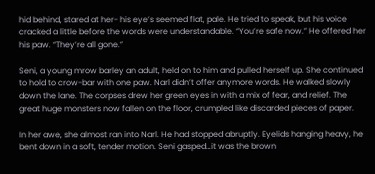hid behind, stared at her- his eye’s seemed flat, pale. He tried to speak, but his voice cracked a little before the words were understandable. “You’re safe now.” He offered her his paw. “They’re all gone.”

Seni, a young mrow barley an adult, held on to him and pulled herself up. She continued to hold to crow-bar with one paw. Narl didn’t offer anymore words. He walked slowly down the lane. The corpses drew her green eyes in with a mix of fear, and relief. The great huge monsters now fallen on the floor, crumpled like discarded pieces of paper.

In her awe, she almost ran into Narl. He had stopped abruptly. Eyelids hanging heavy, he bent down in a soft, tender motion. Seni gasped…it was the brown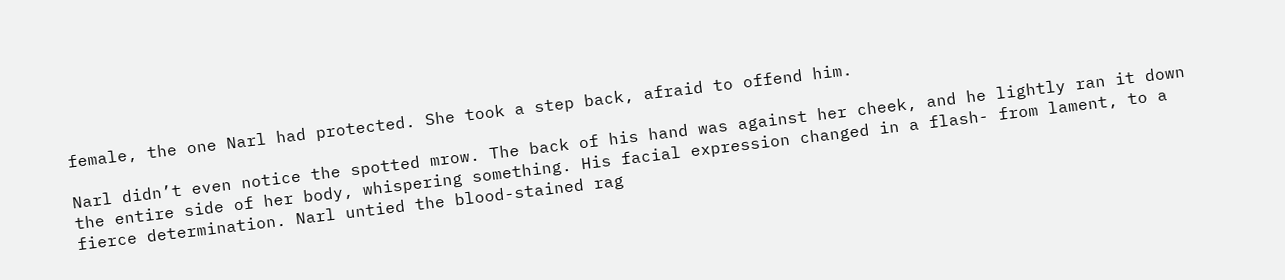female, the one Narl had protected. She took a step back, afraid to offend him.

Narl didn’t even notice the spotted mrow. The back of his hand was against her cheek, and he lightly ran it down the entire side of her body, whispering something. His facial expression changed in a flash- from lament, to a fierce determination. Narl untied the blood-stained rag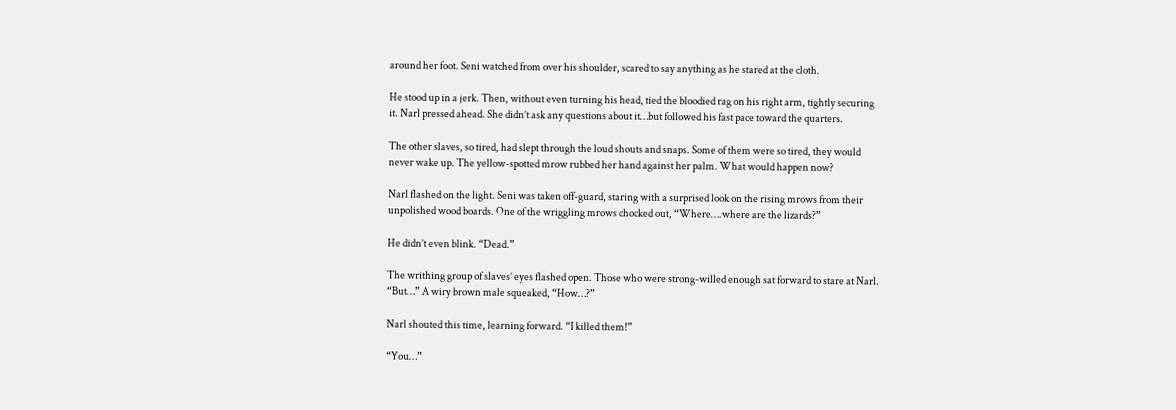around her foot. Seni watched from over his shoulder, scared to say anything as he stared at the cloth.

He stood up in a jerk. Then, without even turning his head, tied the bloodied rag on his right arm, tightly securing it. Narl pressed ahead. She didn’t ask any questions about it…but followed his fast pace toward the quarters.

The other slaves, so tired, had slept through the loud shouts and snaps. Some of them were so tired, they would never wake up. The yellow-spotted mrow rubbed her hand against her palm. What would happen now?

Narl flashed on the light. Seni was taken off-guard, staring with a surprised look on the rising mrows from their unpolished wood boards. One of the wriggling mrows chocked out, “Where….where are the lizards?”

He didn’t even blink. “Dead.”

The writhing group of slaves’ eyes flashed open. Those who were strong-willed enough sat forward to stare at Narl. “But…” A wiry brown male squeaked, “How…?”

Narl shouted this time, learning forward. “I killed them!”

“You…”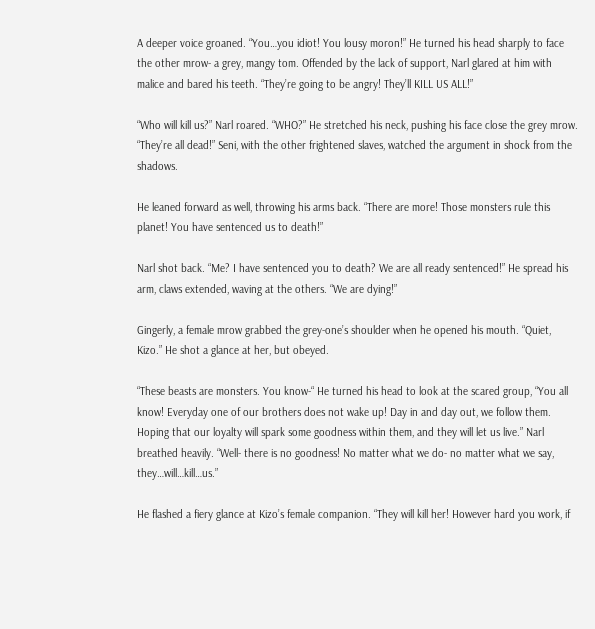A deeper voice groaned. “You…you idiot! You lousy moron!” He turned his head sharply to face the other mrow- a grey, mangy tom. Offended by the lack of support, Narl glared at him with malice and bared his teeth. “They’re going to be angry! They’ll KILL US ALL!”

“Who will kill us?” Narl roared. “WHO?” He stretched his neck, pushing his face close the grey mrow. “They’re all dead!” Seni, with the other frightened slaves, watched the argument in shock from the shadows.

He leaned forward as well, throwing his arms back. “There are more! Those monsters rule this planet! You have sentenced us to death!”

Narl shot back. “Me? I have sentenced you to death? We are all ready sentenced!” He spread his arm, claws extended, waving at the others. “We are dying!”

Gingerly, a female mrow grabbed the grey-one’s shoulder when he opened his mouth. “Quiet, Kizo.” He shot a glance at her, but obeyed.

“These beasts are monsters. You know-“ He turned his head to look at the scared group, “You all know! Everyday one of our brothers does not wake up! Day in and day out, we follow them. Hoping that our loyalty will spark some goodness within them, and they will let us live.” Narl breathed heavily. “Well- there is no goodness! No matter what we do- no matter what we say, they…will…kill…us.”

He flashed a fiery glance at Kizo’s female companion. “They will kill her! However hard you work, if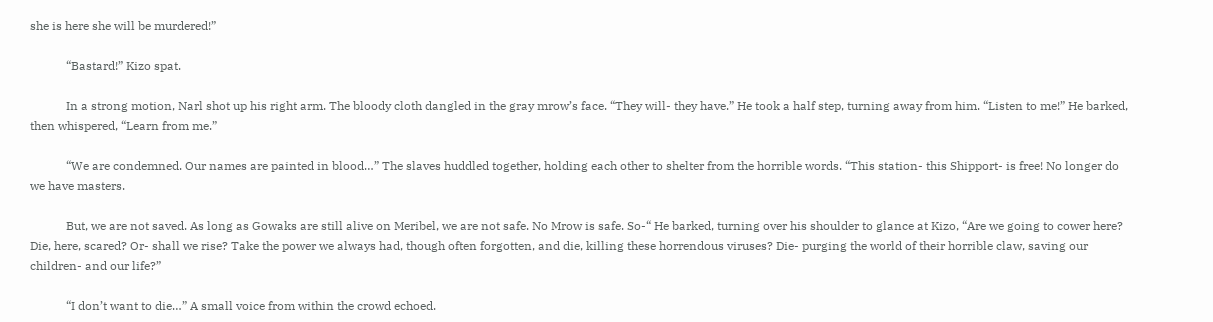she is here she will be murdered!”

            “Bastard!” Kizo spat.

            In a strong motion, Narl shot up his right arm. The bloody cloth dangled in the gray mrow’s face. “They will- they have.” He took a half step, turning away from him. “Listen to me!” He barked, then whispered, “Learn from me.”

            “We are condemned. Our names are painted in blood…” The slaves huddled together, holding each other to shelter from the horrible words. “This station- this Shipport- is free! No longer do we have masters.

            But, we are not saved. As long as Gowaks are still alive on Meribel, we are not safe. No Mrow is safe. So-“ He barked, turning over his shoulder to glance at Kizo, “Are we going to cower here? Die, here, scared? Or- shall we rise? Take the power we always had, though often forgotten, and die, killing these horrendous viruses? Die- purging the world of their horrible claw, saving our children- and our life?”

            “I don’t want to die…” A small voice from within the crowd echoed.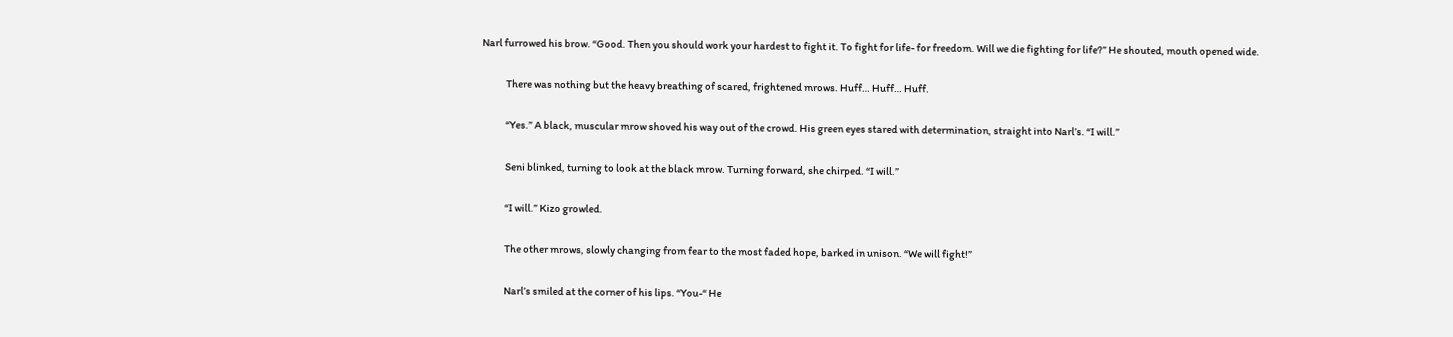Narl furrowed his brow. “Good. Then you should work your hardest to fight it. To fight for life- for freedom. Will we die fighting for life?” He shouted, mouth opened wide.

            There was nothing but the heavy breathing of scared, frightened mrows. Huff… Huff… Huff.

            “Yes.” A black, muscular mrow shoved his way out of the crowd. His green eyes stared with determination, straight into Narl’s. “I will.”

            Seni blinked, turning to look at the black mrow. Turning forward, she chirped. “I will.”

            “I will.” Kizo growled.

            The other mrows, slowly changing from fear to the most faded hope, barked in unison. “We will fight!”

            Narl’s smiled at the corner of his lips. “You-“ He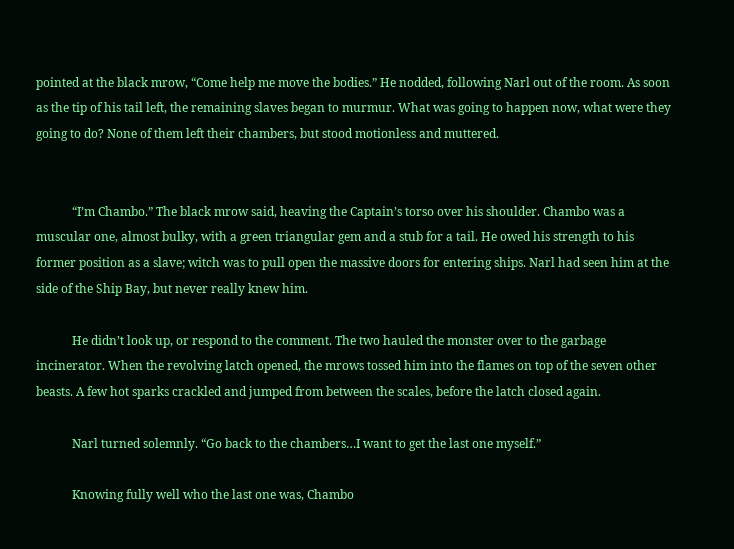pointed at the black mrow, “Come help me move the bodies.” He nodded, following Narl out of the room. As soon as the tip of his tail left, the remaining slaves began to murmur. What was going to happen now, what were they going to do? None of them left their chambers, but stood motionless and muttered.


            “I’m Chambo.” The black mrow said, heaving the Captain’s torso over his shoulder. Chambo was a muscular one, almost bulky, with a green triangular gem and a stub for a tail. He owed his strength to his former position as a slave; witch was to pull open the massive doors for entering ships. Narl had seen him at the side of the Ship Bay, but never really knew him.

            He didn’t look up, or respond to the comment. The two hauled the monster over to the garbage incinerator. When the revolving latch opened, the mrows tossed him into the flames on top of the seven other beasts. A few hot sparks crackled and jumped from between the scales, before the latch closed again.

            Narl turned solemnly. “Go back to the chambers…I want to get the last one myself.”

            Knowing fully well who the last one was, Chambo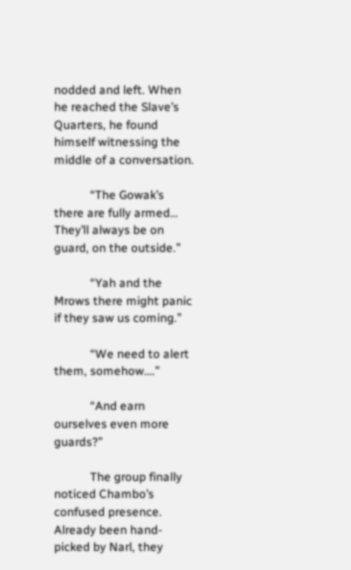nodded and left. When he reached the Slave’s Quarters, he found himself witnessing the middle of a conversation.

            “The Gowak’s there are fully armed… They’ll always be on guard, on the outside.”

            “Yah and the Mrows there might panic if they saw us coming.”

            “We need to alert them, somehow….”

            “And earn ourselves even more guards?”

            The group finally noticed Chambo’s confused presence. Already been hand-picked by Narl, they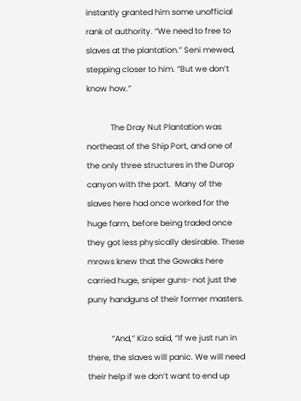instantly granted him some unofficial rank of authority. “We need to free to slaves at the plantation.” Seni mewed, stepping closer to him. “But we don’t know how.”

            The Dray Nut Plantation was northeast of the Ship Port, and one of the only three structures in the Durop canyon with the port.  Many of the slaves here had once worked for the huge farm, before being traded once they got less physically desirable. These mrows knew that the Gowaks here carried huge, sniper guns- not just the puny handguns of their former masters.

            “And,” Kizo said, “If we just run in there, the slaves will panic. We will need their help if we don’t want to end up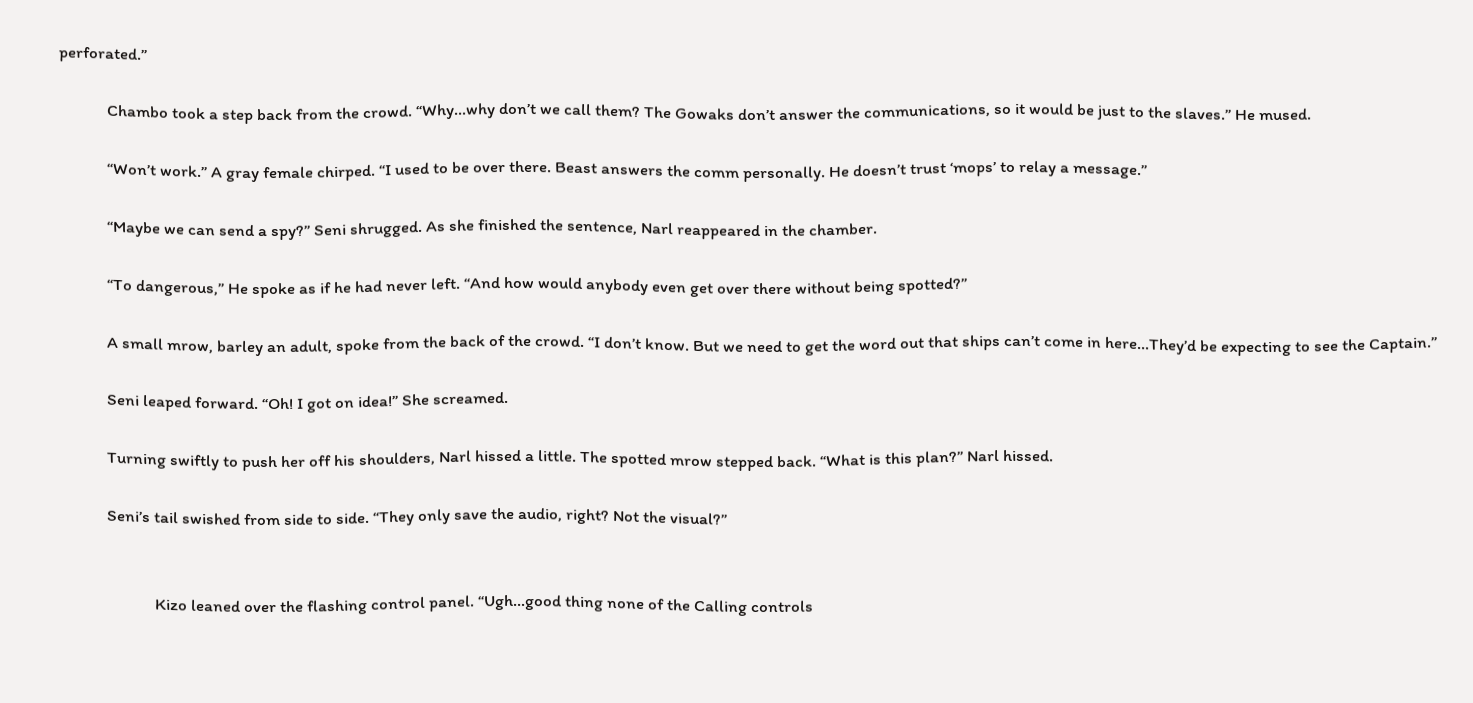perforated.”

            Chambo took a step back from the crowd. “Why…why don’t we call them? The Gowaks don’t answer the communications, so it would be just to the slaves.” He mused.

            “Won’t work.” A gray female chirped. “I used to be over there. Beast answers the comm personally. He doesn’t trust ‘mops’ to relay a message.”

            “Maybe we can send a spy?” Seni shrugged. As she finished the sentence, Narl reappeared in the chamber.

            “To dangerous,” He spoke as if he had never left. “And how would anybody even get over there without being spotted?”

            A small mrow, barley an adult, spoke from the back of the crowd. “I don’t know. But we need to get the word out that ships can’t come in here…They’d be expecting to see the Captain.”

            Seni leaped forward. “Oh! I got on idea!” She screamed.

            Turning swiftly to push her off his shoulders, Narl hissed a little. The spotted mrow stepped back. “What is this plan?” Narl hissed.

            Seni’s tail swished from side to side. “They only save the audio, right? Not the visual?”


                        Kizo leaned over the flashing control panel. “Ugh…good thing none of the Calling controls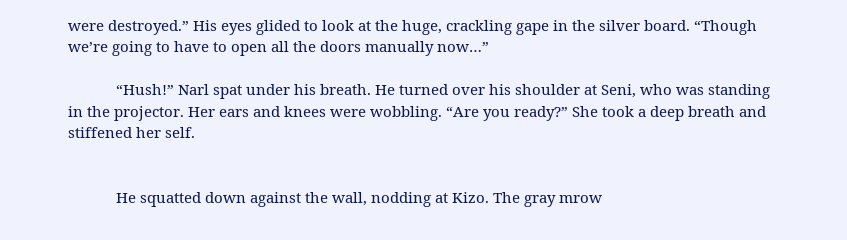were destroyed.” His eyes glided to look at the huge, crackling gape in the silver board. “Though we’re going to have to open all the doors manually now…”

            “Hush!” Narl spat under his breath. He turned over his shoulder at Seni, who was standing in the projector. Her ears and knees were wobbling. “Are you ready?” She took a deep breath and stiffened her self.


            He squatted down against the wall, nodding at Kizo. The gray mrow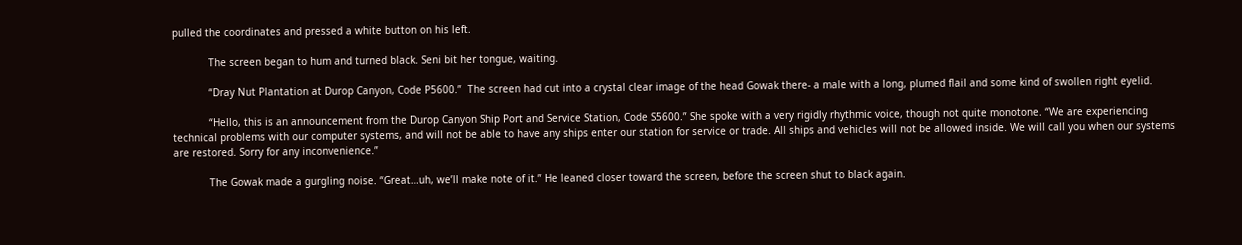pulled the coordinates and pressed a white button on his left.

            The screen began to hum and turned black. Seni bit her tongue, waiting.

            “Dray Nut Plantation at Durop Canyon, Code P5600.”  The screen had cut into a crystal clear image of the head Gowak there- a male with a long, plumed flail and some kind of swollen right eyelid.

            “Hello, this is an announcement from the Durop Canyon Ship Port and Service Station, Code S5600.” She spoke with a very rigidly rhythmic voice, though not quite monotone. “We are experiencing technical problems with our computer systems, and will not be able to have any ships enter our station for service or trade. All ships and vehicles will not be allowed inside. We will call you when our systems are restored. Sorry for any inconvenience.”

            The Gowak made a gurgling noise. “Great…uh, we’ll make note of it.” He leaned closer toward the screen, before the screen shut to black again.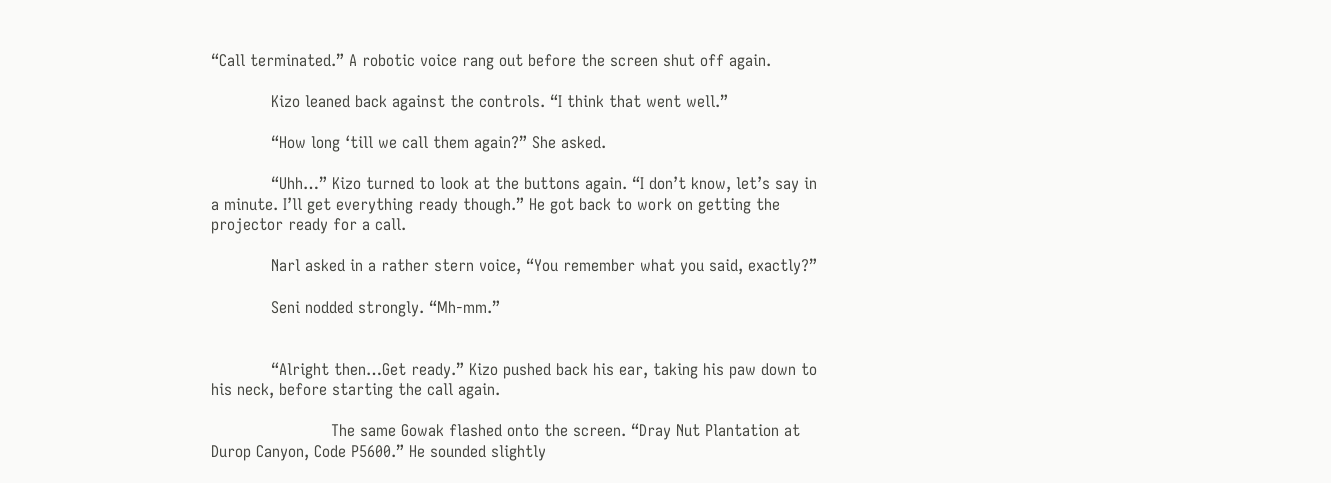“Call terminated.” A robotic voice rang out before the screen shut off again.

            Kizo leaned back against the controls. “I think that went well.”

            “How long ‘till we call them again?” She asked.

            “Uhh…” Kizo turned to look at the buttons again. “I don’t know, let’s say in a minute. I’ll get everything ready though.” He got back to work on getting the projector ready for a call.

            Narl asked in a rather stern voice, “You remember what you said, exactly?”

            Seni nodded strongly. “Mh-mm.”


            “Alright then…Get ready.” Kizo pushed back his ear, taking his paw down to his neck, before starting the call again.

                        The same Gowak flashed onto the screen. “Dray Nut Plantation at Durop Canyon, Code P5600.” He sounded slightly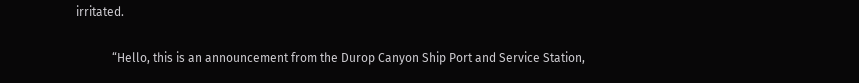irritated.

            “Hello, this is an announcement from the Durop Canyon Ship Port and Service Station,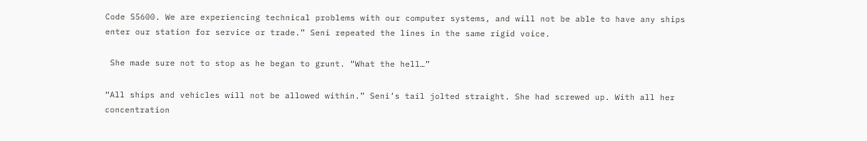Code S5600. We are experiencing technical problems with our computer systems, and will not be able to have any ships enter our station for service or trade.” Seni repeated the lines in the same rigid voice.

 She made sure not to stop as he began to grunt. “What the hell…”

“All ships and vehicles will not be allowed within.” Seni’s tail jolted straight. She had screwed up. With all her concentration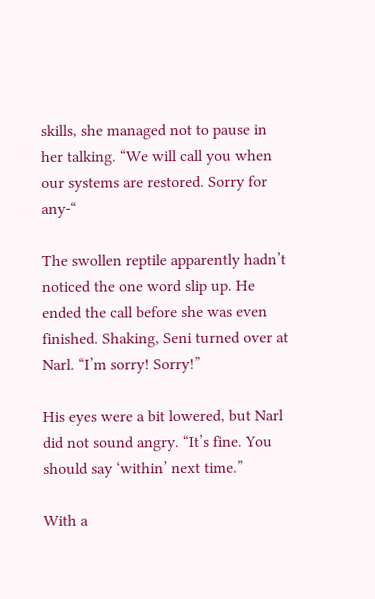skills, she managed not to pause in her talking. “We will call you when our systems are restored. Sorry for any-“

The swollen reptile apparently hadn’t noticed the one word slip up. He ended the call before she was even finished. Shaking, Seni turned over at Narl. “I’m sorry! Sorry!”

His eyes were a bit lowered, but Narl did not sound angry. “It’s fine. You should say ‘within’ next time.”

With a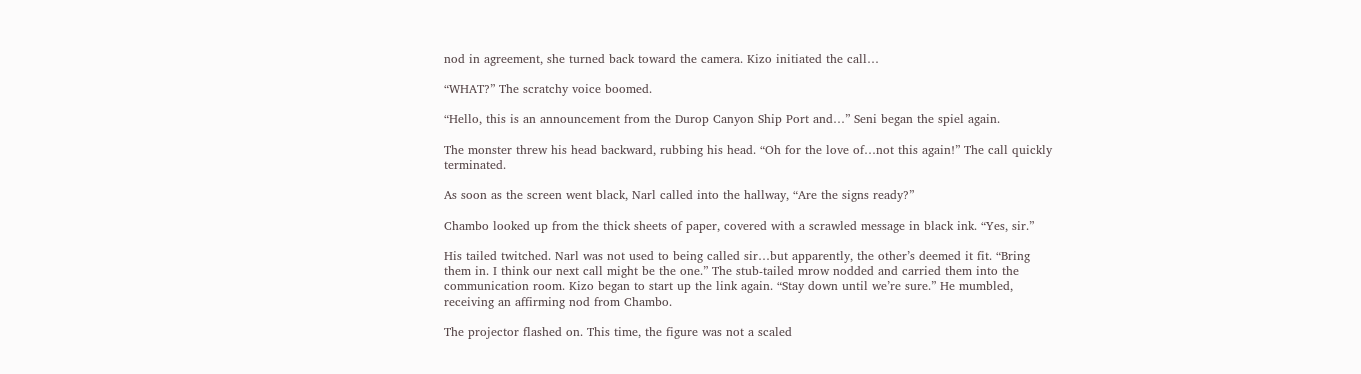nod in agreement, she turned back toward the camera. Kizo initiated the call…

“WHAT?” The scratchy voice boomed.

“Hello, this is an announcement from the Durop Canyon Ship Port and…” Seni began the spiel again.

The monster threw his head backward, rubbing his head. “Oh for the love of…not this again!” The call quickly terminated.

As soon as the screen went black, Narl called into the hallway, “Are the signs ready?”

Chambo looked up from the thick sheets of paper, covered with a scrawled message in black ink. “Yes, sir.”

His tailed twitched. Narl was not used to being called sir…but apparently, the other’s deemed it fit. “Bring them in. I think our next call might be the one.” The stub-tailed mrow nodded and carried them into the communication room. Kizo began to start up the link again. “Stay down until we’re sure.” He mumbled, receiving an affirming nod from Chambo.

The projector flashed on. This time, the figure was not a scaled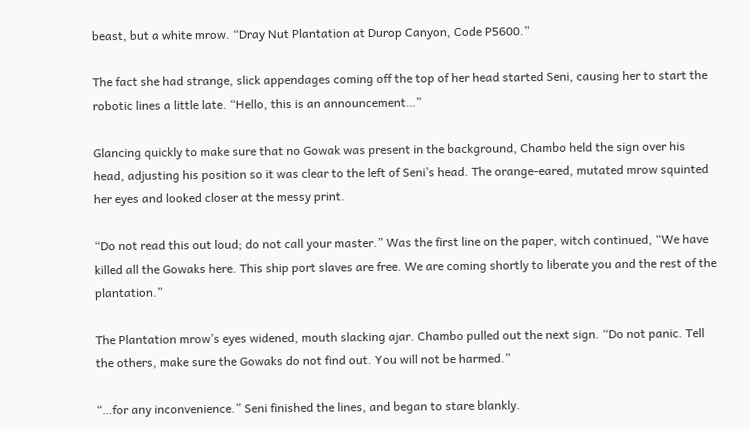beast, but a white mrow. “Dray Nut Plantation at Durop Canyon, Code P5600.”

The fact she had strange, slick appendages coming off the top of her head started Seni, causing her to start the robotic lines a little late. “Hello, this is an announcement…”

Glancing quickly to make sure that no Gowak was present in the background, Chambo held the sign over his head, adjusting his position so it was clear to the left of Seni’s head. The orange-eared, mutated mrow squinted her eyes and looked closer at the messy print.

“Do not read this out loud; do not call your master.” Was the first line on the paper, witch continued, “We have killed all the Gowaks here. This ship port slaves are free. We are coming shortly to liberate you and the rest of the plantation.”

The Plantation mrow’s eyes widened, mouth slacking ajar. Chambo pulled out the next sign. “Do not panic. Tell the others, make sure the Gowaks do not find out. You will not be harmed.”

“…for any inconvenience.” Seni finished the lines, and began to stare blankly.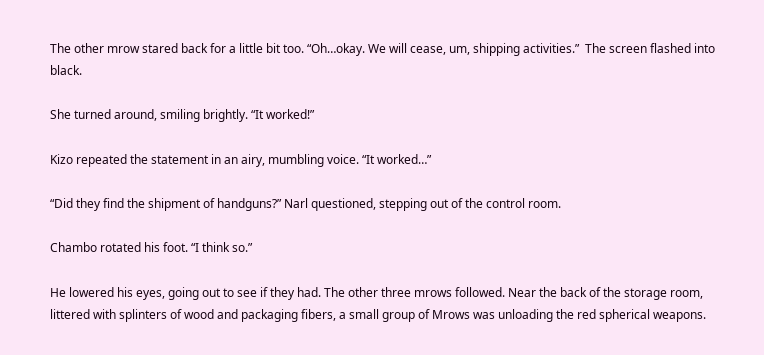The other mrow stared back for a little bit too. “Oh…okay. We will cease, um, shipping activities.”  The screen flashed into black.

She turned around, smiling brightly. “It worked!”

Kizo repeated the statement in an airy, mumbling voice. “It worked…”

“Did they find the shipment of handguns?” Narl questioned, stepping out of the control room.

Chambo rotated his foot. “I think so.”

He lowered his eyes, going out to see if they had. The other three mrows followed. Near the back of the storage room, littered with splinters of wood and packaging fibers, a small group of Mrows was unloading the red spherical weapons.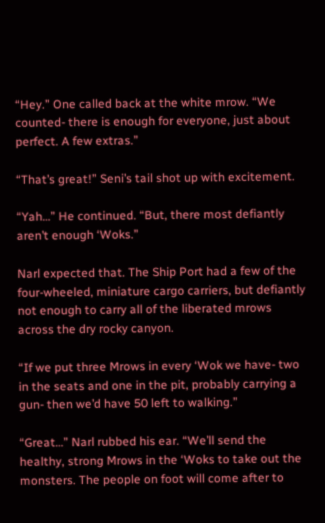“Hey.” One called back at the white mrow. “We counted- there is enough for everyone, just about perfect. A few extras.”

“That’s great!” Seni’s tail shot up with excitement.

“Yah…” He continued. “But, there most defiantly aren’t enough ‘Woks.”

Narl expected that. The Ship Port had a few of the four-wheeled, miniature cargo carriers, but defiantly not enough to carry all of the liberated mrows across the dry rocky canyon.

“If we put three Mrows in every ‘Wok we have- two in the seats and one in the pit, probably carrying a gun- then we’d have 50 left to walking.”

“Great…” Narl rubbed his ear. “We’ll send the healthy, strong Mrows in the ‘Woks to take out the monsters. The people on foot will come after to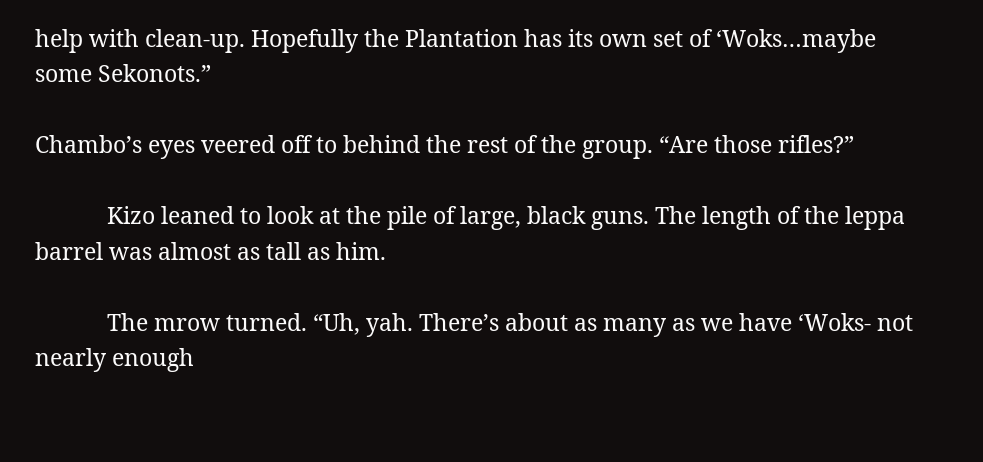help with clean-up. Hopefully the Plantation has its own set of ‘Woks…maybe some Sekonots.”

Chambo’s eyes veered off to behind the rest of the group. “Are those rifles?”

            Kizo leaned to look at the pile of large, black guns. The length of the leppa barrel was almost as tall as him.

            The mrow turned. “Uh, yah. There’s about as many as we have ‘Woks- not nearly enough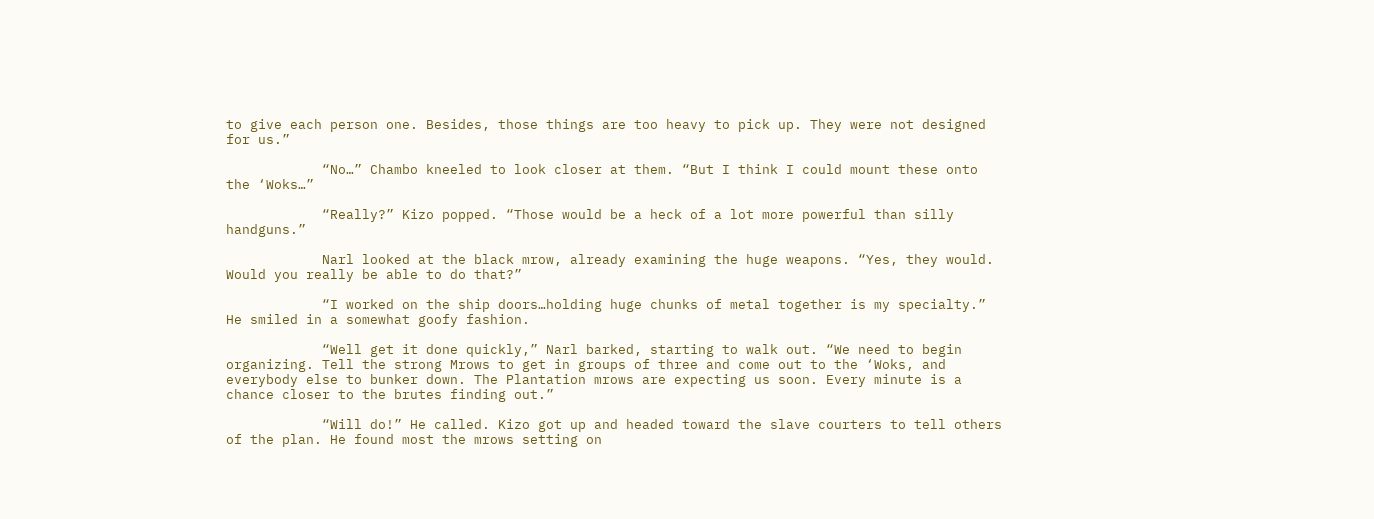to give each person one. Besides, those things are too heavy to pick up. They were not designed for us.”

            “No…” Chambo kneeled to look closer at them. “But I think I could mount these onto the ‘Woks…”

            “Really?” Kizo popped. “Those would be a heck of a lot more powerful than silly handguns.”

            Narl looked at the black mrow, already examining the huge weapons. “Yes, they would. Would you really be able to do that?”

            “I worked on the ship doors…holding huge chunks of metal together is my specialty.” He smiled in a somewhat goofy fashion.

            “Well get it done quickly,” Narl barked, starting to walk out. “We need to begin organizing. Tell the strong Mrows to get in groups of three and come out to the ‘Woks, and everybody else to bunker down. The Plantation mrows are expecting us soon. Every minute is a chance closer to the brutes finding out.”

            “Will do!” He called. Kizo got up and headed toward the slave courters to tell others of the plan. He found most the mrows setting on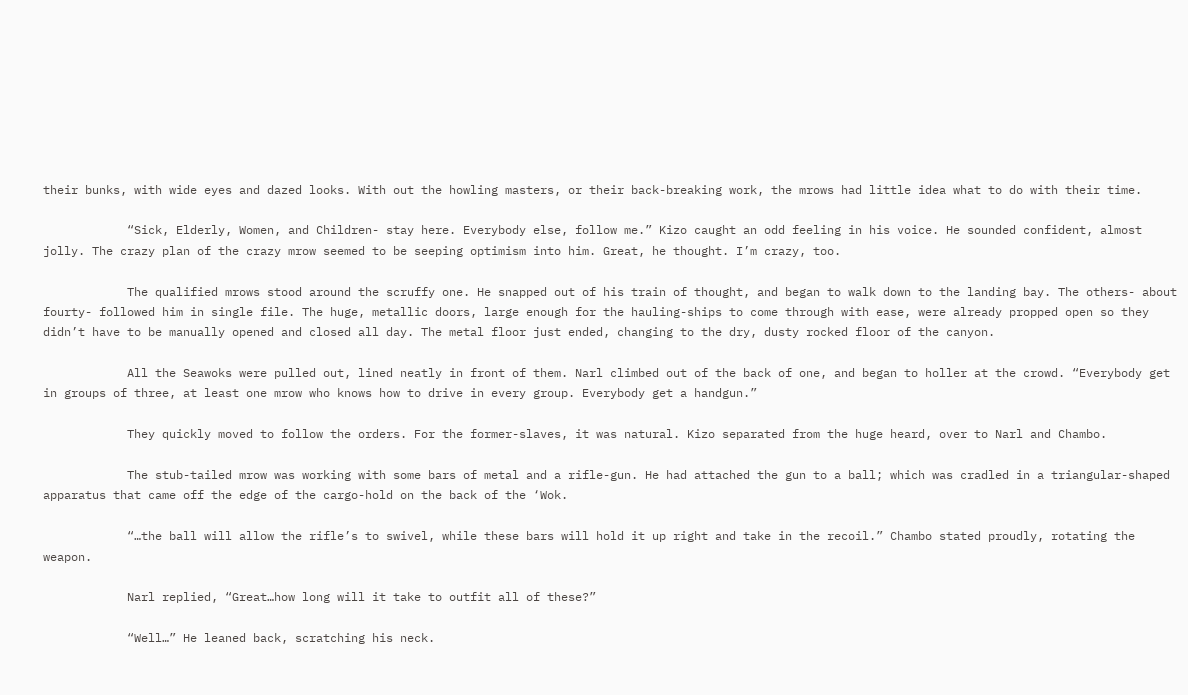their bunks, with wide eyes and dazed looks. With out the howling masters, or their back-breaking work, the mrows had little idea what to do with their time.

            “Sick, Elderly, Women, and Children- stay here. Everybody else, follow me.” Kizo caught an odd feeling in his voice. He sounded confident, almost jolly. The crazy plan of the crazy mrow seemed to be seeping optimism into him. Great, he thought. I’m crazy, too.

            The qualified mrows stood around the scruffy one. He snapped out of his train of thought, and began to walk down to the landing bay. The others- about fourty- followed him in single file. The huge, metallic doors, large enough for the hauling-ships to come through with ease, were already propped open so they didn’t have to be manually opened and closed all day. The metal floor just ended, changing to the dry, dusty rocked floor of the canyon.

            All the Seawoks were pulled out, lined neatly in front of them. Narl climbed out of the back of one, and began to holler at the crowd. “Everybody get in groups of three, at least one mrow who knows how to drive in every group. Everybody get a handgun.”

            They quickly moved to follow the orders. For the former-slaves, it was natural. Kizo separated from the huge heard, over to Narl and Chambo.

            The stub-tailed mrow was working with some bars of metal and a rifle-gun. He had attached the gun to a ball; which was cradled in a triangular-shaped apparatus that came off the edge of the cargo-hold on the back of the ‘Wok.

            “…the ball will allow the rifle’s to swivel, while these bars will hold it up right and take in the recoil.” Chambo stated proudly, rotating the weapon.

            Narl replied, “Great…how long will it take to outfit all of these?”

            “Well…” He leaned back, scratching his neck.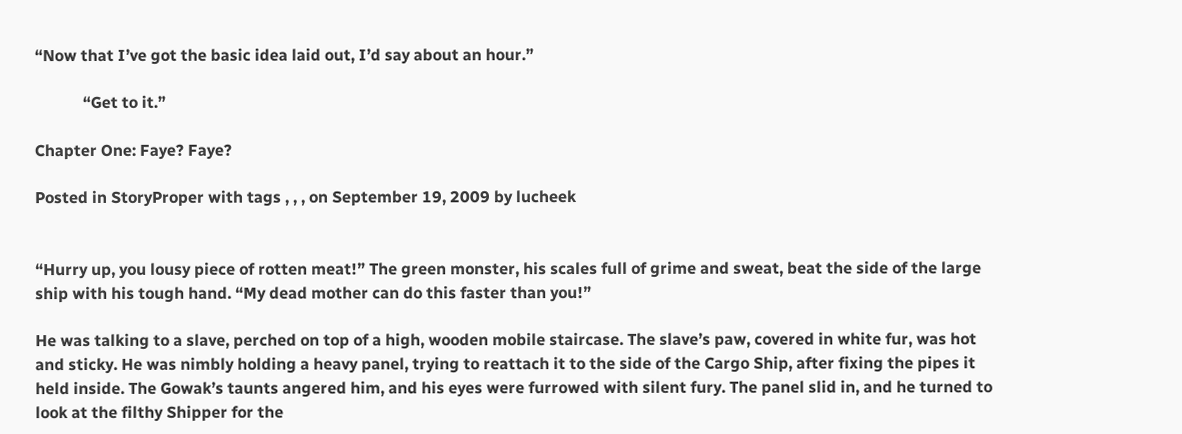“Now that I’ve got the basic idea laid out, I’d say about an hour.”

            “Get to it.”

Chapter One: Faye? Faye?

Posted in StoryProper with tags , , , on September 19, 2009 by lucheek


“Hurry up, you lousy piece of rotten meat!” The green monster, his scales full of grime and sweat, beat the side of the large ship with his tough hand. “My dead mother can do this faster than you!”

He was talking to a slave, perched on top of a high, wooden mobile staircase. The slave’s paw, covered in white fur, was hot and sticky. He was nimbly holding a heavy panel, trying to reattach it to the side of the Cargo Ship, after fixing the pipes it held inside. The Gowak’s taunts angered him, and his eyes were furrowed with silent fury. The panel slid in, and he turned to look at the filthy Shipper for the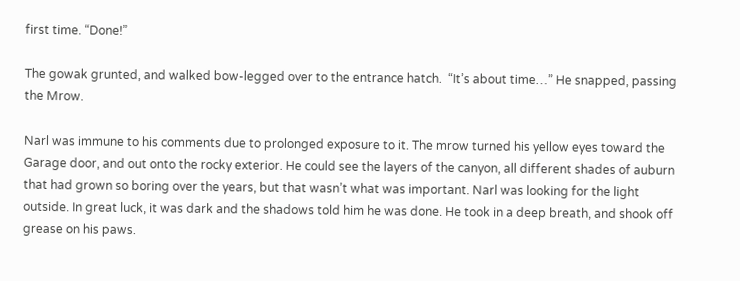first time. “Done!”

The gowak grunted, and walked bow-legged over to the entrance hatch.  “It’s about time…” He snapped, passing the Mrow.

Narl was immune to his comments due to prolonged exposure to it. The mrow turned his yellow eyes toward the Garage door, and out onto the rocky exterior. He could see the layers of the canyon, all different shades of auburn that had grown so boring over the years, but that wasn’t what was important. Narl was looking for the light outside. In great luck, it was dark and the shadows told him he was done. He took in a deep breath, and shook off grease on his paws.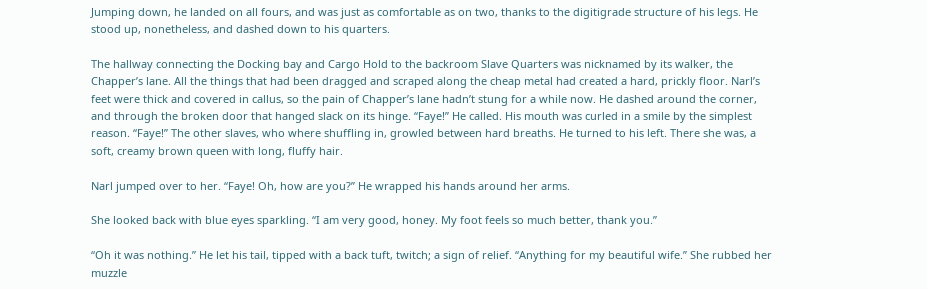Jumping down, he landed on all fours, and was just as comfortable as on two, thanks to the digitigrade structure of his legs. He stood up, nonetheless, and dashed down to his quarters.

The hallway connecting the Docking bay and Cargo Hold to the backroom Slave Quarters was nicknamed by its walker, the Chapper’s lane. All the things that had been dragged and scraped along the cheap metal had created a hard, prickly floor. Narl’s feet were thick and covered in callus, so the pain of Chapper’s lane hadn’t stung for a while now. He dashed around the corner, and through the broken door that hanged slack on its hinge. “Faye!” He called. His mouth was curled in a smile by the simplest reason. “Faye!” The other slaves, who where shuffling in, growled between hard breaths. He turned to his left. There she was, a soft, creamy brown queen with long, fluffy hair.

Narl jumped over to her. “Faye! Oh, how are you?” He wrapped his hands around her arms.

She looked back with blue eyes sparkling. “I am very good, honey. My foot feels so much better, thank you.”

“Oh it was nothing.” He let his tail, tipped with a back tuft, twitch; a sign of relief. “Anything for my beautiful wife.” She rubbed her muzzle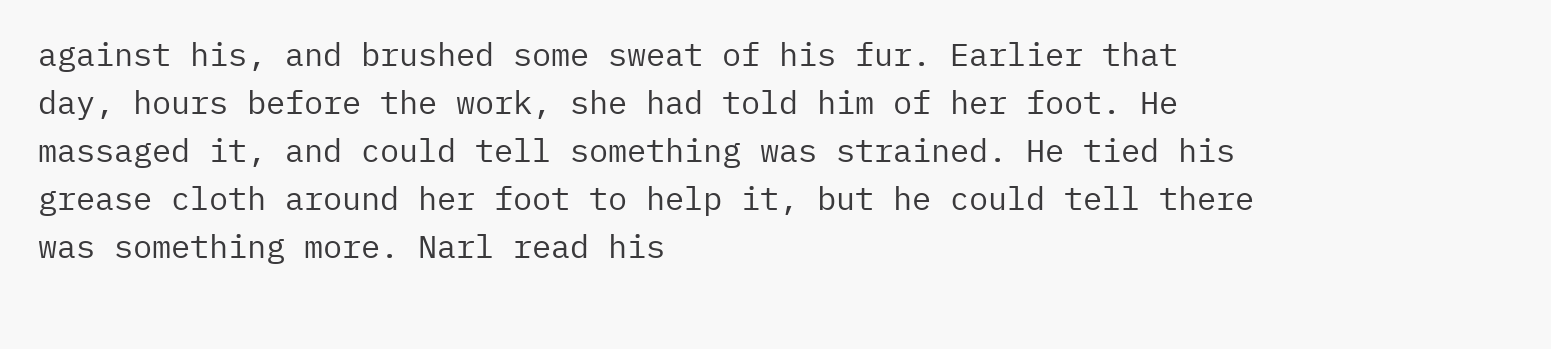against his, and brushed some sweat of his fur. Earlier that day, hours before the work, she had told him of her foot. He massaged it, and could tell something was strained. He tied his grease cloth around her foot to help it, but he could tell there was something more. Narl read his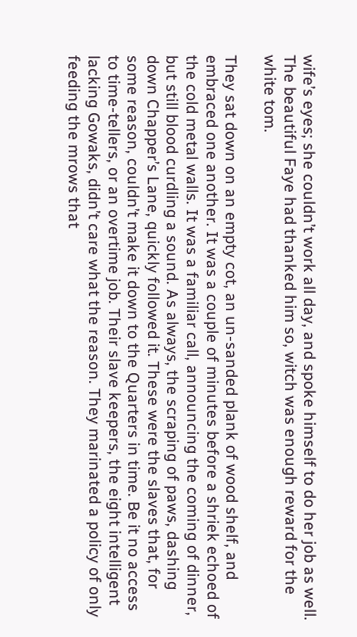wife’s eyes; she couldn’t work all day, and spoke himself to do her job as well. The beautiful Faye had thanked him so, witch was enough reward for the white tom.

They sat down on an empty cot, an un-sanded plank of wood shelf, and embraced one another. It was a couple of minutes before a shriek echoed of the cold metal walls. It was a familiar call, announcing the coming of dinner, but still blood curdling a sound. As always, the scraping of paws, dashing down Chapper’s Lane, quickly followed it. These were the slaves that, for some reason, couldn’t make it down to the Quarters in time. Be it no access to time-tellers, or an overtime job. Their slave keepers, the eight intelligent lacking Gowaks, didn’t care what the reason. They marinated a policy of only feeding the mrows that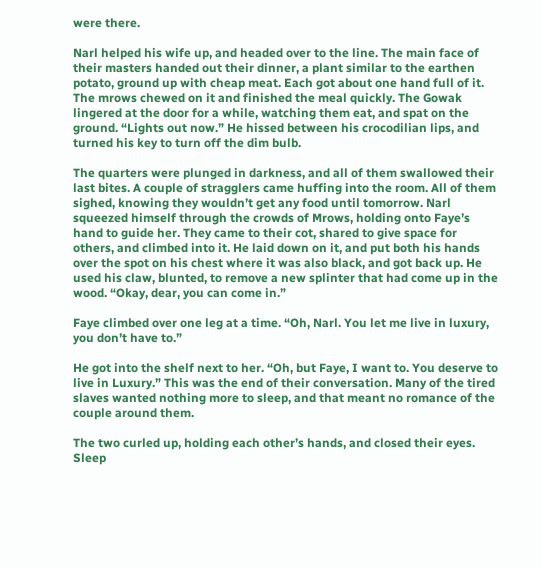were there.

Narl helped his wife up, and headed over to the line. The main face of their masters handed out their dinner, a plant similar to the earthen potato, ground up with cheap meat. Each got about one hand full of it. The mrows chewed on it and finished the meal quickly. The Gowak lingered at the door for a while, watching them eat, and spat on the ground. “Lights out now.” He hissed between his crocodilian lips, and turned his key to turn off the dim bulb.

The quarters were plunged in darkness, and all of them swallowed their last bites. A couple of stragglers came huffing into the room. All of them sighed, knowing they wouldn’t get any food until tomorrow. Narl squeezed himself through the crowds of Mrows, holding onto Faye’s hand to guide her. They came to their cot, shared to give space for others, and climbed into it. He laid down on it, and put both his hands over the spot on his chest where it was also black, and got back up. He used his claw, blunted, to remove a new splinter that had come up in the wood. “Okay, dear, you can come in.”

Faye climbed over one leg at a time. “Oh, Narl. You let me live in luxury, you don’t have to.”

He got into the shelf next to her. “Oh, but Faye, I want to. You deserve to live in Luxury.” This was the end of their conversation. Many of the tired slaves wanted nothing more to sleep, and that meant no romance of the couple around them.

The two curled up, holding each other’s hands, and closed their eyes. Sleep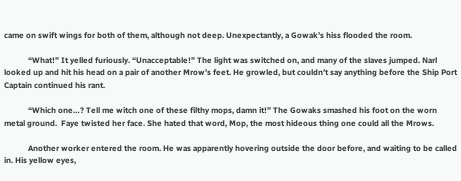came on swift wings for both of them, although not deep. Unexpectantly, a Gowak’s hiss flooded the room.

            “What!” It yelled furiously. “Unacceptable!” The light was switched on, and many of the slaves jumped. Narl looked up and hit his head on a pair of another Mrow’s feet. He growled, but couldn’t say anything before the Ship Port Captain continued his rant.

            “Which one…? Tell me witch one of these filthy mops, damn it!” The Gowaks smashed his foot on the worn metal ground.  Faye twisted her face. She hated that word, Mop, the most hideous thing one could all the Mrows.

            Another worker entered the room. He was apparently hovering outside the door before, and waiting to be called in. His yellow eyes,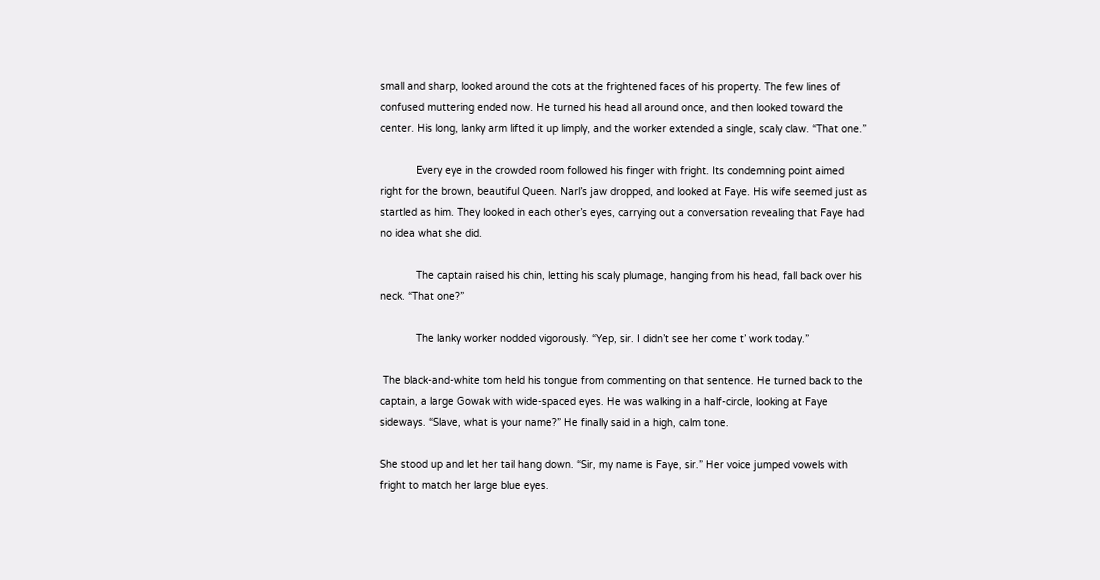small and sharp, looked around the cots at the frightened faces of his property. The few lines of confused muttering ended now. He turned his head all around once, and then looked toward the center. His long, lanky arm lifted it up limply, and the worker extended a single, scaly claw. “That one.”

            Every eye in the crowded room followed his finger with fright. Its condemning point aimed right for the brown, beautiful Queen. Narl’s jaw dropped, and looked at Faye. His wife seemed just as startled as him. They looked in each other’s eyes, carrying out a conversation revealing that Faye had no idea what she did.

            The captain raised his chin, letting his scaly plumage, hanging from his head, fall back over his neck. “That one?”

            The lanky worker nodded vigorously. “Yep, sir. I didn’t see her come t’ work today.”

 The black-and-white tom held his tongue from commenting on that sentence. He turned back to the captain, a large Gowak with wide-spaced eyes. He was walking in a half-circle, looking at Faye sideways. “Slave, what is your name?” He finally said in a high, calm tone.

She stood up and let her tail hang down. “Sir, my name is Faye, sir.” Her voice jumped vowels with fright to match her large blue eyes.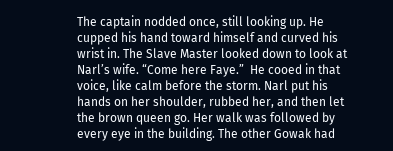The captain nodded once, still looking up. He cupped his hand toward himself and curved his wrist in. The Slave Master looked down to look at Narl’s wife. “Come here Faye.”  He cooed in that voice, like calm before the storm. Narl put his hands on her shoulder, rubbed her, and then let the brown queen go. Her walk was followed by every eye in the building. The other Gowak had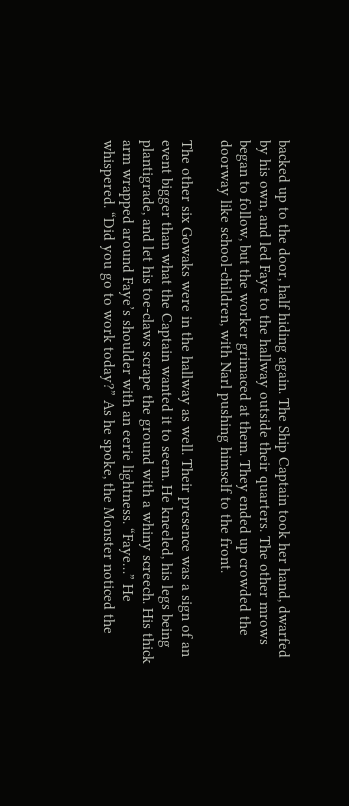backed up to the door, half hiding again. The Ship Captain took her hand, dwarfed by his own, and led Faye to the hallway outside their quarters. The other mrows began to follow, but the worker grimaced at them. They ended up crowded the doorway like school-children, with Narl pushing himself to the front.

The other six Gowaks were in the hallway as well. Their presence was a sign of an event bigger than what the Captain wanted it to seem. He kneeled, his legs being plantigrade, and let his toe-claws scrape the ground with a whiny screech. His thick arm wrapped around Faye’s shoulder with an eerie lightness. “Faye…” He whispered. “Did you go to work today?” As he spoke, the Monster noticed the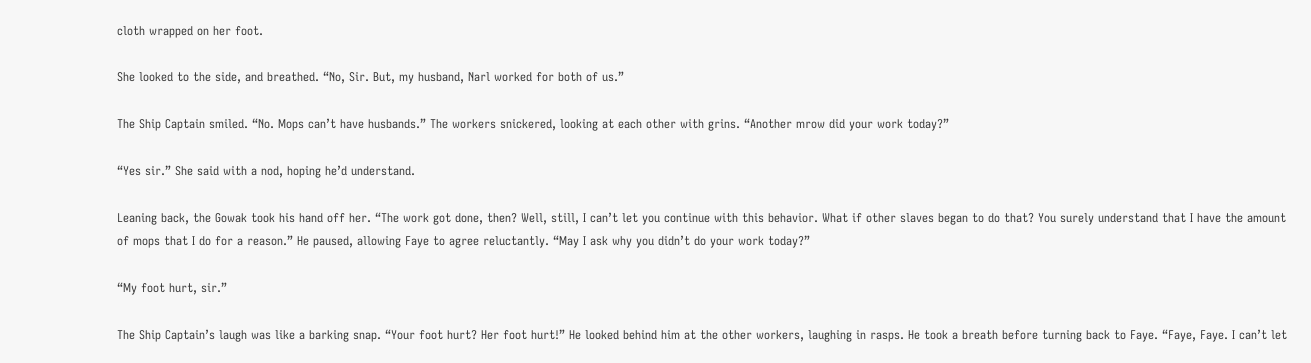cloth wrapped on her foot.

She looked to the side, and breathed. “No, Sir. But, my husband, Narl worked for both of us.”

The Ship Captain smiled. “No. Mops can’t have husbands.” The workers snickered, looking at each other with grins. “Another mrow did your work today?”

“Yes sir.” She said with a nod, hoping he’d understand.

Leaning back, the Gowak took his hand off her. “The work got done, then? Well, still, I can’t let you continue with this behavior. What if other slaves began to do that? You surely understand that I have the amount of mops that I do for a reason.” He paused, allowing Faye to agree reluctantly. “May I ask why you didn’t do your work today?”

“My foot hurt, sir.”

The Ship Captain’s laugh was like a barking snap. “Your foot hurt? Her foot hurt!” He looked behind him at the other workers, laughing in rasps. He took a breath before turning back to Faye. “Faye, Faye. I can’t let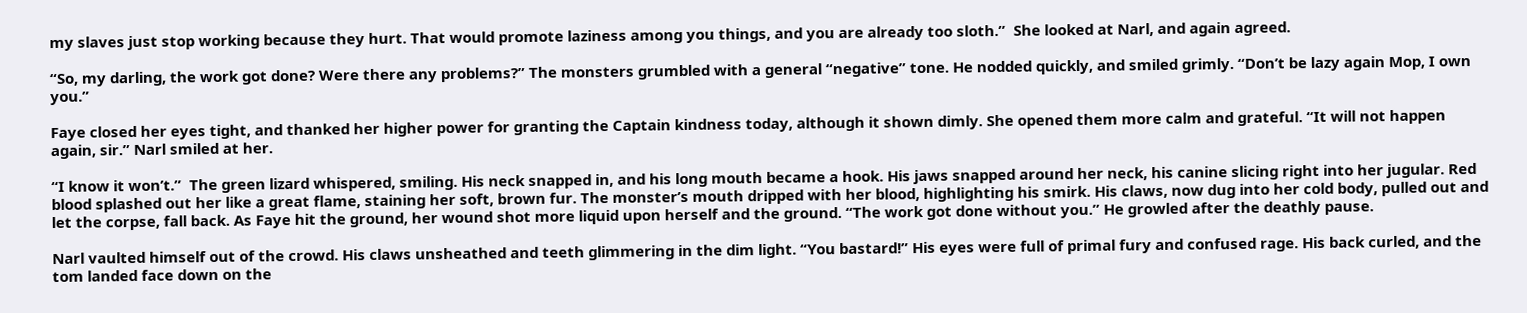my slaves just stop working because they hurt. That would promote laziness among you things, and you are already too sloth.”  She looked at Narl, and again agreed.

“So, my darling, the work got done? Were there any problems?” The monsters grumbled with a general “negative” tone. He nodded quickly, and smiled grimly. “Don’t be lazy again Mop, I own you.”

Faye closed her eyes tight, and thanked her higher power for granting the Captain kindness today, although it shown dimly. She opened them more calm and grateful. “It will not happen again, sir.” Narl smiled at her.

“I know it won’t.”  The green lizard whispered, smiling. His neck snapped in, and his long mouth became a hook. His jaws snapped around her neck, his canine slicing right into her jugular. Red blood splashed out her like a great flame, staining her soft, brown fur. The monster’s mouth dripped with her blood, highlighting his smirk. His claws, now dug into her cold body, pulled out and let the corpse, fall back. As Faye hit the ground, her wound shot more liquid upon herself and the ground. “The work got done without you.” He growled after the deathly pause.

Narl vaulted himself out of the crowd. His claws unsheathed and teeth glimmering in the dim light. “You bastard!” His eyes were full of primal fury and confused rage. His back curled, and the tom landed face down on the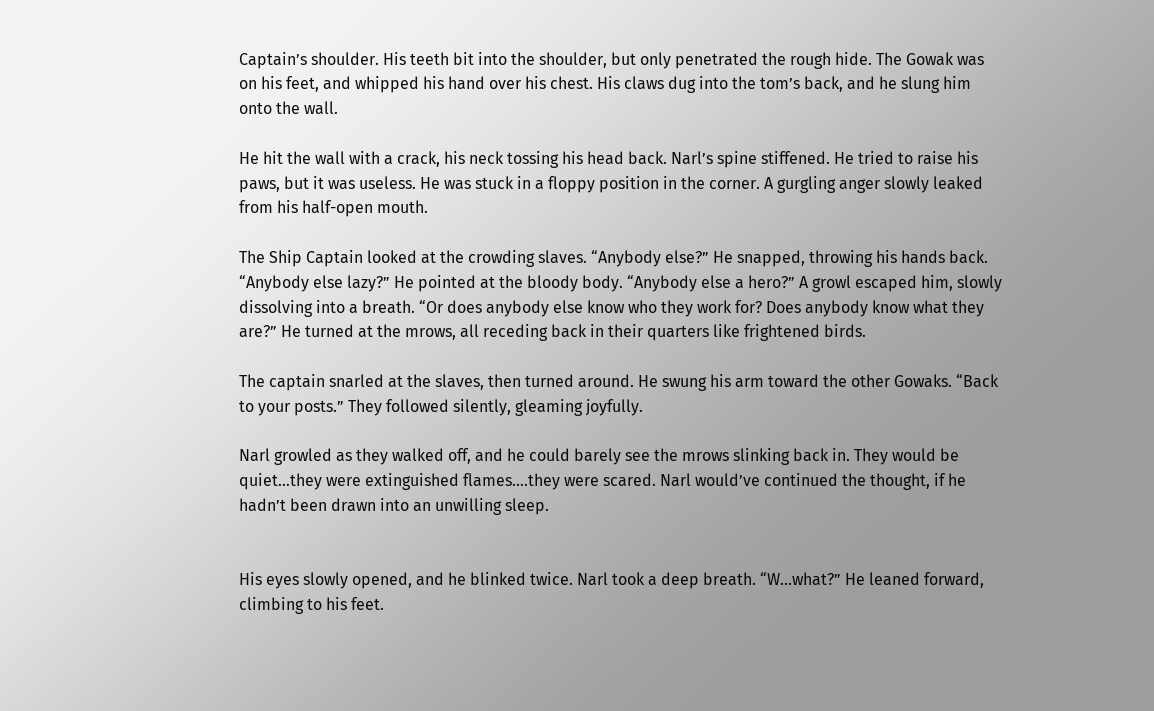Captain’s shoulder. His teeth bit into the shoulder, but only penetrated the rough hide. The Gowak was on his feet, and whipped his hand over his chest. His claws dug into the tom’s back, and he slung him onto the wall.

He hit the wall with a crack, his neck tossing his head back. Narl’s spine stiffened. He tried to raise his paws, but it was useless. He was stuck in a floppy position in the corner. A gurgling anger slowly leaked from his half-open mouth.

The Ship Captain looked at the crowding slaves. “Anybody else?” He snapped, throwing his hands back. “Anybody else lazy?” He pointed at the bloody body. “Anybody else a hero?” A growl escaped him, slowly dissolving into a breath. “Or does anybody else know who they work for? Does anybody know what they are?” He turned at the mrows, all receding back in their quarters like frightened birds.

The captain snarled at the slaves, then turned around. He swung his arm toward the other Gowaks. “Back to your posts.” They followed silently, gleaming joyfully.

Narl growled as they walked off, and he could barely see the mrows slinking back in. They would be quiet…they were extinguished flames….they were scared. Narl would’ve continued the thought, if he hadn’t been drawn into an unwilling sleep.


His eyes slowly opened, and he blinked twice. Narl took a deep breath. “W…what?” He leaned forward, climbing to his feet.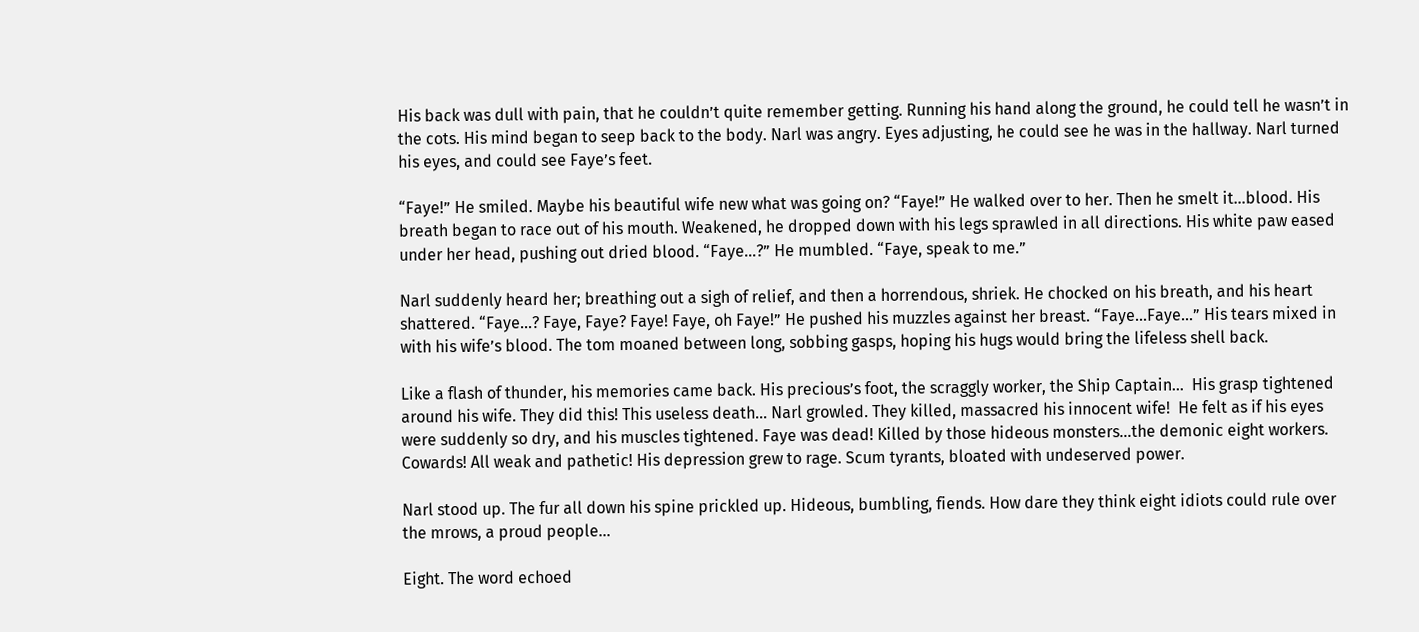His back was dull with pain, that he couldn’t quite remember getting. Running his hand along the ground, he could tell he wasn’t in the cots. His mind began to seep back to the body. Narl was angry. Eyes adjusting, he could see he was in the hallway. Narl turned his eyes, and could see Faye’s feet.

“Faye!” He smiled. Maybe his beautiful wife new what was going on? “Faye!” He walked over to her. Then he smelt it…blood. His breath began to race out of his mouth. Weakened, he dropped down with his legs sprawled in all directions. His white paw eased under her head, pushing out dried blood. “Faye…?” He mumbled. “Faye, speak to me.”

Narl suddenly heard her; breathing out a sigh of relief, and then a horrendous, shriek. He chocked on his breath, and his heart shattered. “Faye…? Faye, Faye? Faye! Faye, oh Faye!” He pushed his muzzles against her breast. “Faye…Faye…” His tears mixed in with his wife’s blood. The tom moaned between long, sobbing gasps, hoping his hugs would bring the lifeless shell back.

Like a flash of thunder, his memories came back. His precious’s foot, the scraggly worker, the Ship Captain…  His grasp tightened around his wife. They did this! This useless death… Narl growled. They killed, massacred his innocent wife!  He felt as if his eyes were suddenly so dry, and his muscles tightened. Faye was dead! Killed by those hideous monsters…the demonic eight workers. Cowards! All weak and pathetic! His depression grew to rage. Scum tyrants, bloated with undeserved power.

Narl stood up. The fur all down his spine prickled up. Hideous, bumbling, fiends. How dare they think eight idiots could rule over the mrows, a proud people…

Eight. The word echoed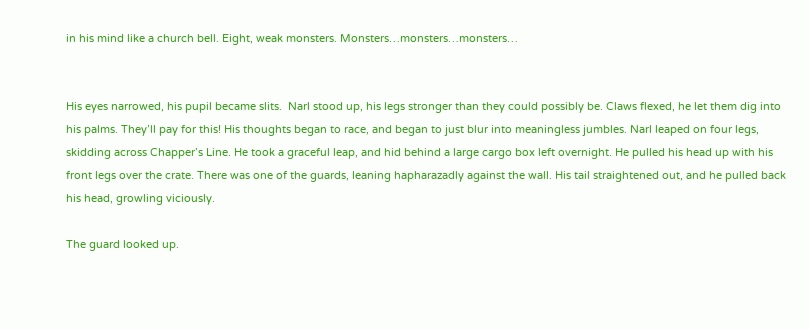in his mind like a church bell. Eight, weak monsters. Monsters…monsters…monsters…


His eyes narrowed, his pupil became slits.  Narl stood up, his legs stronger than they could possibly be. Claws flexed, he let them dig into his palms. They’ll pay for this! His thoughts began to race, and began to just blur into meaningless jumbles. Narl leaped on four legs, skidding across Chapper’s Line. He took a graceful leap, and hid behind a large cargo box left overnight. He pulled his head up with his front legs over the crate. There was one of the guards, leaning hapharazadly against the wall. His tail straightened out, and he pulled back his head, growling viciously.

The guard looked up.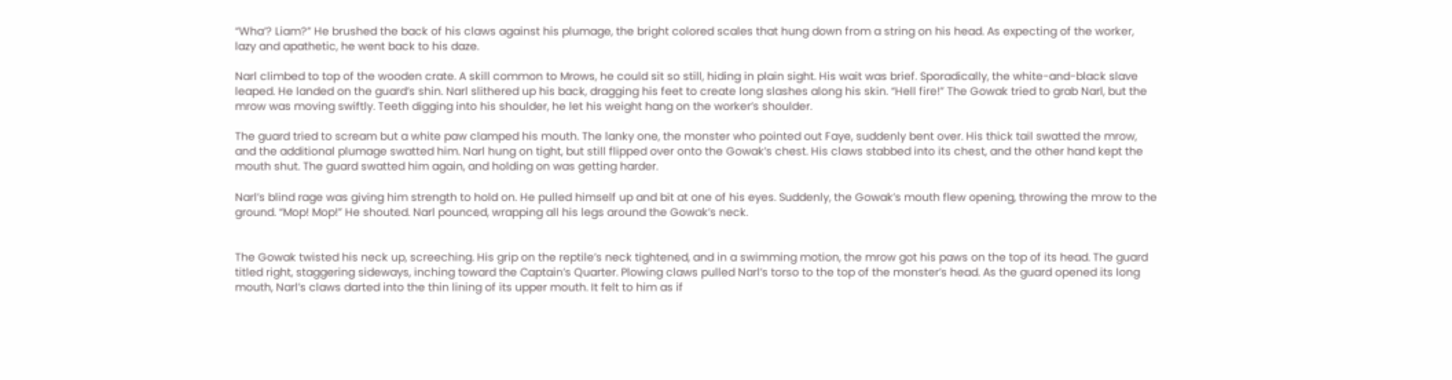“Wha’? Liam?” He brushed the back of his claws against his plumage, the bright colored scales that hung down from a string on his head. As expecting of the worker, lazy and apathetic, he went back to his daze.

Narl climbed to top of the wooden crate. A skill common to Mrows, he could sit so still, hiding in plain sight. His wait was brief. Sporadically, the white-and-black slave leaped. He landed on the guard’s shin. Narl slithered up his back, dragging his feet to create long slashes along his skin. “Hell fire!” The Gowak tried to grab Narl, but the mrow was moving swiftly. Teeth digging into his shoulder, he let his weight hang on the worker’s shoulder.

The guard tried to scream but a white paw clamped his mouth. The lanky one, the monster who pointed out Faye, suddenly bent over. His thick tail swatted the mrow, and the additional plumage swatted him. Narl hung on tight, but still flipped over onto the Gowak’s chest. His claws stabbed into its chest, and the other hand kept the mouth shut. The guard swatted him again, and holding on was getting harder.

Narl’s blind rage was giving him strength to hold on. He pulled himself up and bit at one of his eyes. Suddenly, the Gowak’s mouth flew opening, throwing the mrow to the ground. “Mop! Mop!” He shouted. Narl pounced, wrapping all his legs around the Gowak’s neck.


The Gowak twisted his neck up, screeching. His grip on the reptile’s neck tightened, and in a swimming motion, the mrow got his paws on the top of its head. The guard titled right, staggering sideways, inching toward the Captain’s Quarter. Plowing claws pulled Narl’s torso to the top of the monster’s head. As the guard opened its long mouth, Narl’s claws darted into the thin lining of its upper mouth. It felt to him as if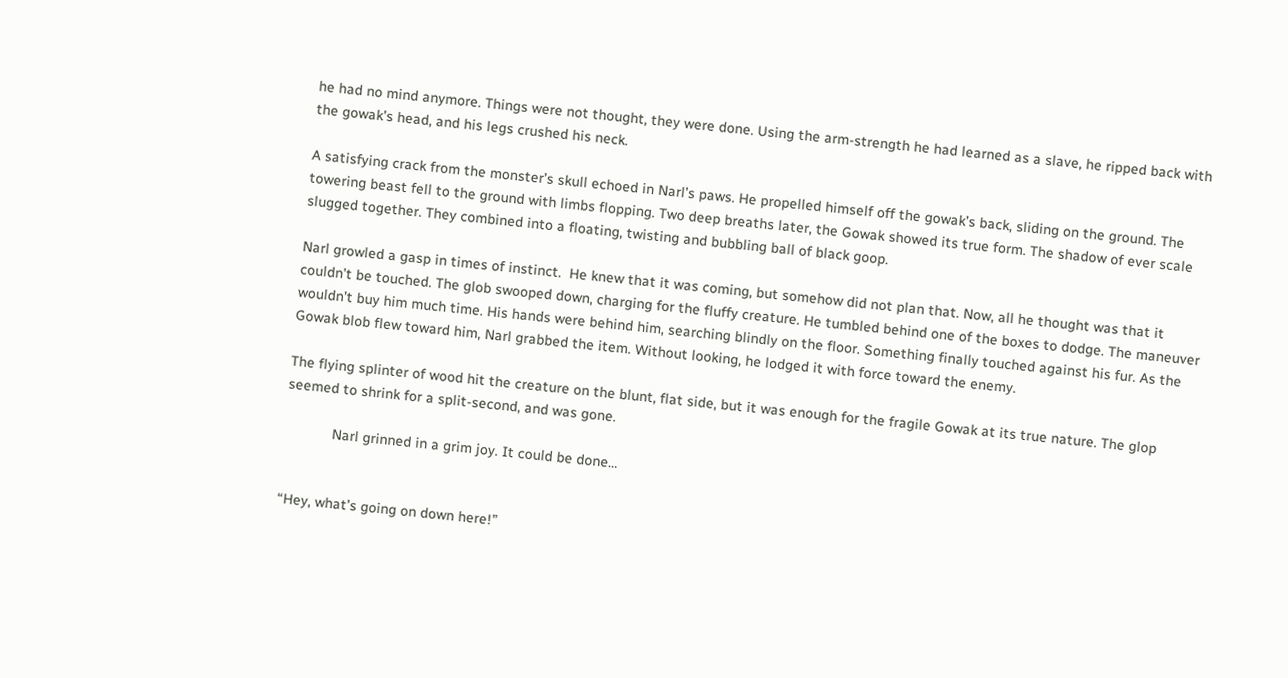he had no mind anymore. Things were not thought, they were done. Using the arm-strength he had learned as a slave, he ripped back with the gowak’s head, and his legs crushed his neck.

A satisfying crack from the monster’s skull echoed in Narl’s paws. He propelled himself off the gowak’s back, sliding on the ground. The towering beast fell to the ground with limbs flopping. Two deep breaths later, the Gowak showed its true form. The shadow of ever scale slugged together. They combined into a floating, twisting and bubbling ball of black goop.

Narl growled a gasp in times of instinct.  He knew that it was coming, but somehow did not plan that. Now, all he thought was that it couldn’t be touched. The glob swooped down, charging for the fluffy creature. He tumbled behind one of the boxes to dodge. The maneuver wouldn’t buy him much time. His hands were behind him, searching blindly on the floor. Something finally touched against his fur. As the Gowak blob flew toward him, Narl grabbed the item. Without looking, he lodged it with force toward the enemy.

The flying splinter of wood hit the creature on the blunt, flat side, but it was enough for the fragile Gowak at its true nature. The glop seemed to shrink for a split-second, and was gone.

            Narl grinned in a grim joy. It could be done…


“Hey, what’s going on down here!”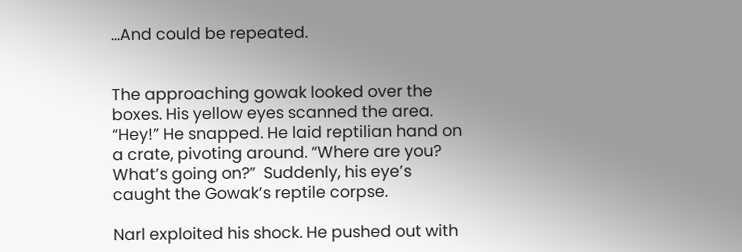…And could be repeated.


The approaching gowak looked over the boxes. His yellow eyes scanned the area. “Hey!” He snapped. He laid reptilian hand on a crate, pivoting around. “Where are you? What’s going on?”  Suddenly, his eye’s caught the Gowak’s reptile corpse.

Narl exploited his shock. He pushed out with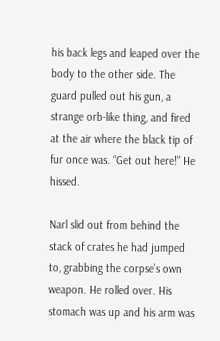his back legs and leaped over the body to the other side. The guard pulled out his gun, a strange orb-like thing, and fired at the air where the black tip of fur once was. “Get out here!” He hissed.

Narl slid out from behind the stack of crates he had jumped to, grabbing the corpse’s own weapon. He rolled over. His stomach was up and his arm was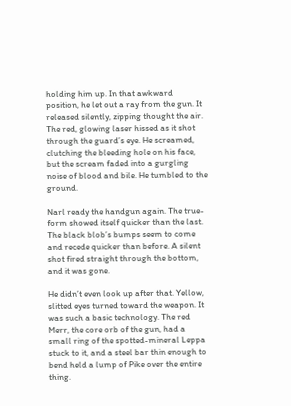holding him up. In that awkward position, he let out a ray from the gun. It released silently, zipping thought the air. The red, glowing laser hissed as it shot through the guard’s eye. He screamed, clutching the bleeding hole on his face, but the scream faded into a gurgling noise of blood and bile. He tumbled to the ground.

Narl ready the handgun again. The true-form showed itself quicker than the last. The black blob’s bumps seem to come and recede quicker than before. A silent shot fired straight through the bottom, and it was gone.

He didn’t even look up after that. Yellow, slitted eyes turned toward the weapon. It was such a basic technology. The red Merr, the core orb of the gun, had a small ring of the spotted-mineral Leppa stuck to it, and a steel bar thin enough to bend held a lump of Pike over the entire thing.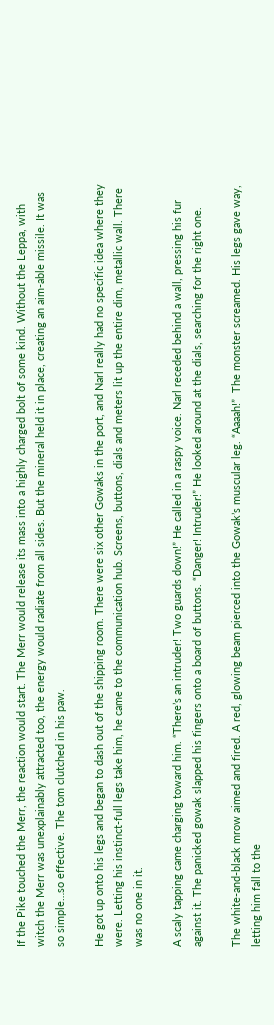If the Pike touched the Merr, the reaction would start. The Merr would release its mass into a highly charged bolt of some kind. Without the Leppa, with witch the Merr was unexplainably attracted too, the energy would radiate from all sides. But the mineral held it in place, creating an aim-able missile. It was so simple…so effective. The tom clutched in his paw.

He got up onto his legs and began to dash out of the shipping room. There were six other Gowaks in the port, and Narl really had no specific idea where they were. Letting his instinct-full legs take him, he came to the communication hub. Screens, buttons, dials and meters lit up the entire dim, metallic wall. There was no one in it.

A scaly tapping came charging toward him. “There’s an intruder! Two guards down!” He called in a raspy voice. Narl receded behind a wall, pressing his fur against it. The panicked gowak slapped his fingers onto a board of buttons. “Danger! Intruder!” He looked around at the dials, searching for the right one.

The white-and-black mrow aimed and fired. A red, glowing beam pierced into the Gowak’s muscular leg. “Aaaah!”  The monster screamed. His legs gave way, letting him fall to the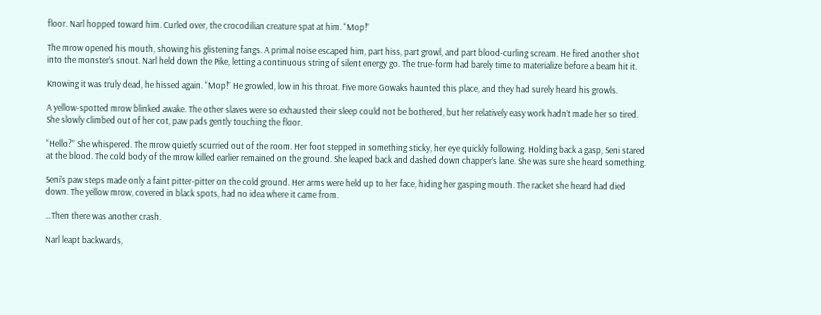floor. Narl hopped toward him. Curled over, the crocodilian creature spat at him. “Mop!”

The mrow opened his mouth, showing his glistening fangs. A primal noise escaped him, part hiss, part growl, and part blood-curling scream. He fired another shot into the monster’s snout. Narl held down the Pike, letting a continuous string of silent energy go. The true-form had barely time to materialize before a beam hit it.

Knowing it was truly dead, he hissed again. “Mop!” He growled, low in his throat. Five more Gowaks haunted this place, and they had surely heard his growls.

A yellow-spotted mrow blinked awake. The other slaves were so exhausted their sleep could not be bothered, but her relatively easy work hadn’t made her so tired. She slowly climbed out of her cot, paw pads gently touching the floor.

“Hello?” She whispered. The mrow quietly scurried out of the room. Her foot stepped in something sticky, her eye quickly following. Holding back a gasp, Seni stared at the blood. The cold body of the mrow killed earlier remained on the ground. She leaped back and dashed down chapper’s lane. She was sure she heard something.

Seni’s paw steps made only a faint pitter-pitter on the cold ground. Her arms were held up to her face, hiding her gasping mouth. The racket she heard had died down. The yellow mrow, covered in black spots, had no idea where it came from.

…Then there was another crash.

Narl leapt backwards,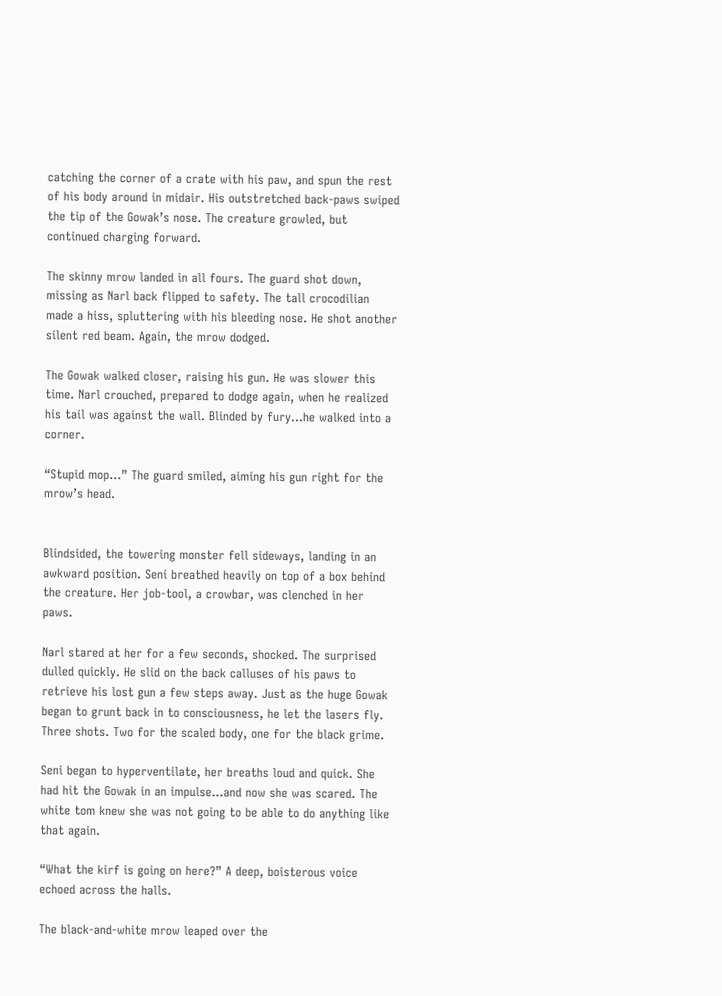catching the corner of a crate with his paw, and spun the rest of his body around in midair. His outstretched back-paws swiped the tip of the Gowak’s nose. The creature growled, but continued charging forward.

The skinny mrow landed in all fours. The guard shot down, missing as Narl back flipped to safety. The tall crocodilian made a hiss, spluttering with his bleeding nose. He shot another silent red beam. Again, the mrow dodged.

The Gowak walked closer, raising his gun. He was slower this time. Narl crouched, prepared to dodge again, when he realized his tail was against the wall. Blinded by fury…he walked into a corner.

“Stupid mop…” The guard smiled, aiming his gun right for the mrow’s head.


Blindsided, the towering monster fell sideways, landing in an awkward position. Seni breathed heavily on top of a box behind the creature. Her job-tool, a crowbar, was clenched in her paws.

Narl stared at her for a few seconds, shocked. The surprised dulled quickly. He slid on the back calluses of his paws to retrieve his lost gun a few steps away. Just as the huge Gowak began to grunt back in to consciousness, he let the lasers fly. Three shots. Two for the scaled body, one for the black grime.

Seni began to hyperventilate, her breaths loud and quick. She had hit the Gowak in an impulse…and now she was scared. The white tom knew she was not going to be able to do anything like that again.

“What the kirf is going on here?” A deep, boisterous voice echoed across the halls.

The black-and-white mrow leaped over the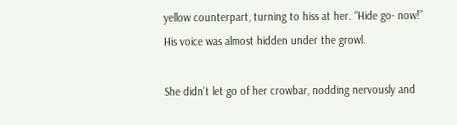yellow counterpart, turning to hiss at her. “Hide go- now!” His voice was almost hidden under the growl.

She didn’t let go of her crowbar, nodding nervously and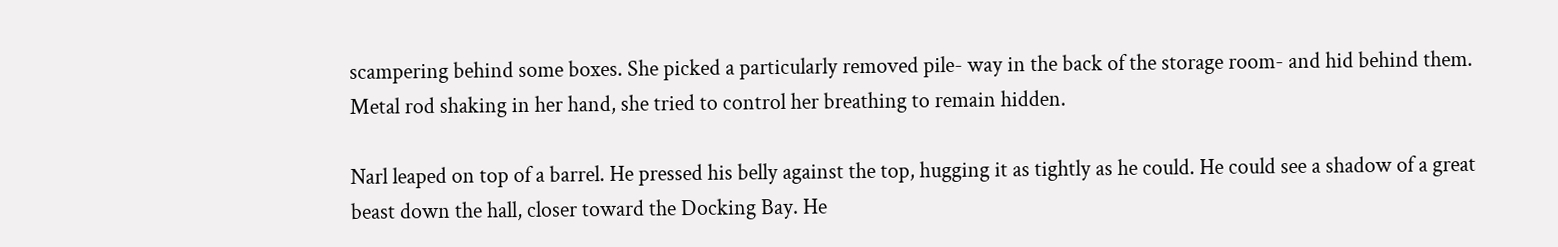scampering behind some boxes. She picked a particularly removed pile- way in the back of the storage room- and hid behind them. Metal rod shaking in her hand, she tried to control her breathing to remain hidden.

Narl leaped on top of a barrel. He pressed his belly against the top, hugging it as tightly as he could. He could see a shadow of a great beast down the hall, closer toward the Docking Bay. He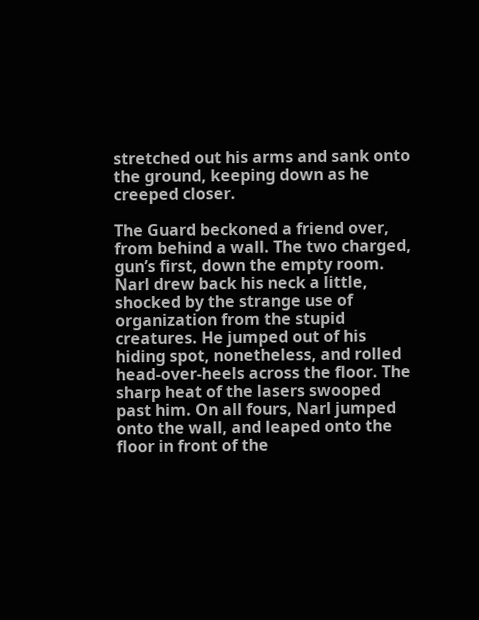stretched out his arms and sank onto the ground, keeping down as he creeped closer.

The Guard beckoned a friend over, from behind a wall. The two charged, gun’s first, down the empty room. Narl drew back his neck a little, shocked by the strange use of organization from the stupid creatures. He jumped out of his hiding spot, nonetheless, and rolled head-over-heels across the floor. The sharp heat of the lasers swooped past him. On all fours, Narl jumped onto the wall, and leaped onto the floor in front of the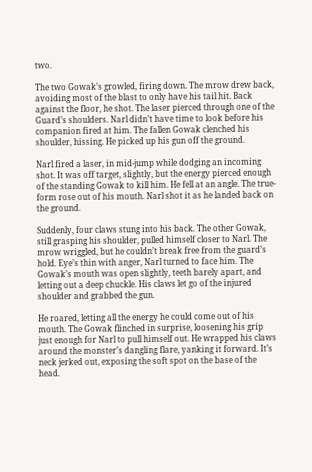two.

The two Gowak’s growled, firing down. The mrow drew back, avoiding most of the blast to only have his tail hit. Back against the floor, he shot. The laser pierced through one of the Guard’s shoulders. Narl didn’t have time to look before his companion fired at him. The fallen Gowak clenched his shoulder, hissing. He picked up his gun off the ground.

Narl fired a laser, in mid-jump while dodging an incoming shot. It was off target, slightly, but the energy pierced enough of the standing Gowak to kill him. He fell at an angle. The true-form rose out of his mouth. Narl shot it as he landed back on the ground.

Suddenly, four claws stung into his back. The other Gowak, still grasping his shoulder, pulled himself closer to Narl. The mrow wriggled, but he couldn’t break free from the guard’s hold. Eye’s thin with anger, Narl turned to face him. The Gowak’s mouth was open slightly, teeth barely apart, and letting out a deep chuckle. His claws let go of the injured shoulder and grabbed the gun.

He roared, letting all the energy he could come out of his mouth. The Gowak flinched in surprise, loosening his grip just enough for Narl to pull himself out. He wrapped his claws around the monster’s dangling flare, yanking it forward. It’s neck jerked out, exposing the soft spot on the base of the head.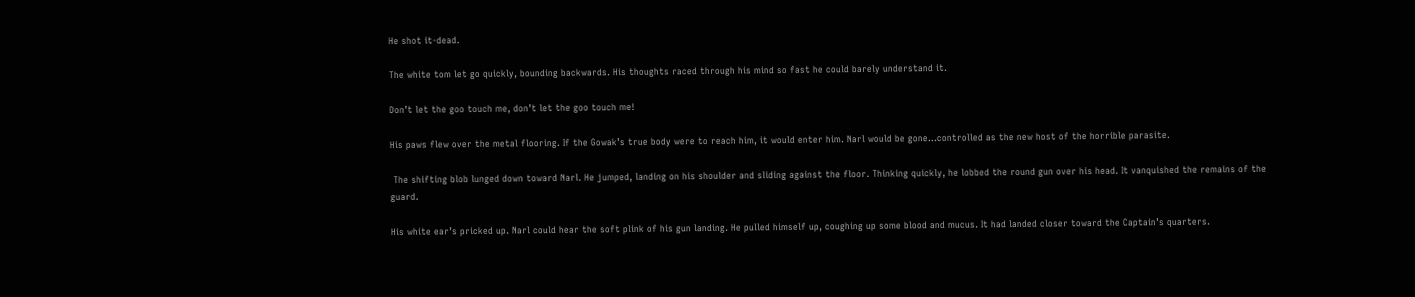He shot it-dead.

The white tom let go quickly, bounding backwards. His thoughts raced through his mind so fast he could barely understand it.

Don’t let the goo touch me, don’t let the goo touch me!

His paws flew over the metal flooring. If the Gowak’s true body were to reach him, it would enter him. Narl would be gone…controlled as the new host of the horrible parasite.

 The shifting blob lunged down toward Narl. He jumped, landing on his shoulder and sliding against the floor. Thinking quickly, he lobbed the round gun over his head. It vanquished the remains of the guard.

His white ear’s pricked up. Narl could hear the soft plink of his gun landing. He pulled himself up, coughing up some blood and mucus. It had landed closer toward the Captain’s quarters.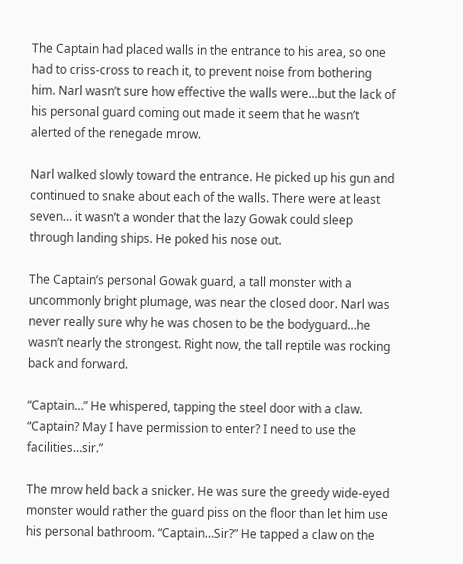The Captain had placed walls in the entrance to his area, so one had to criss-cross to reach it, to prevent noise from bothering him. Narl wasn’t sure how effective the walls were…but the lack of his personal guard coming out made it seem that he wasn’t alerted of the renegade mrow.

Narl walked slowly toward the entrance. He picked up his gun and continued to snake about each of the walls. There were at least seven… it wasn’t a wonder that the lazy Gowak could sleep through landing ships. He poked his nose out.

The Captain’s personal Gowak guard, a tall monster with a uncommonly bright plumage, was near the closed door. Narl was never really sure why he was chosen to be the bodyguard…he wasn’t nearly the strongest. Right now, the tall reptile was rocking back and forward.

“Captain…” He whispered, tapping the steel door with a claw. “Captain? May I have permission to enter? I need to use the facilities…sir.”

The mrow held back a snicker. He was sure the greedy wide-eyed monster would rather the guard piss on the floor than let him use his personal bathroom. “Captain…Sir?” He tapped a claw on the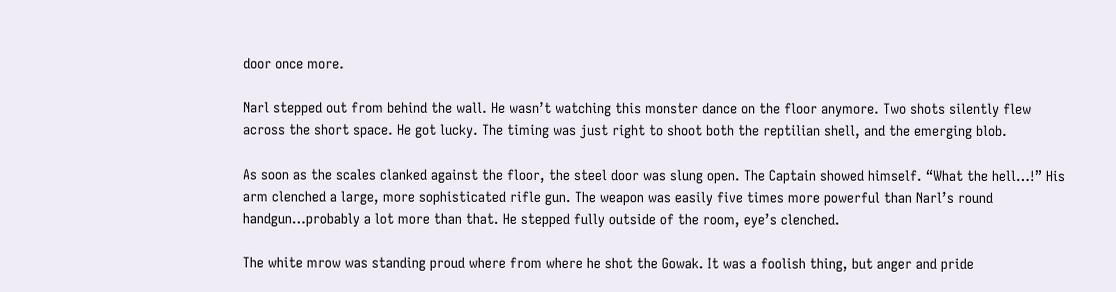door once more.

Narl stepped out from behind the wall. He wasn’t watching this monster dance on the floor anymore. Two shots silently flew across the short space. He got lucky. The timing was just right to shoot both the reptilian shell, and the emerging blob.

As soon as the scales clanked against the floor, the steel door was slung open. The Captain showed himself. “What the hell…!” His arm clenched a large, more sophisticated rifle gun. The weapon was easily five times more powerful than Narl’s round handgun…probably a lot more than that. He stepped fully outside of the room, eye’s clenched.

The white mrow was standing proud where from where he shot the Gowak. It was a foolish thing, but anger and pride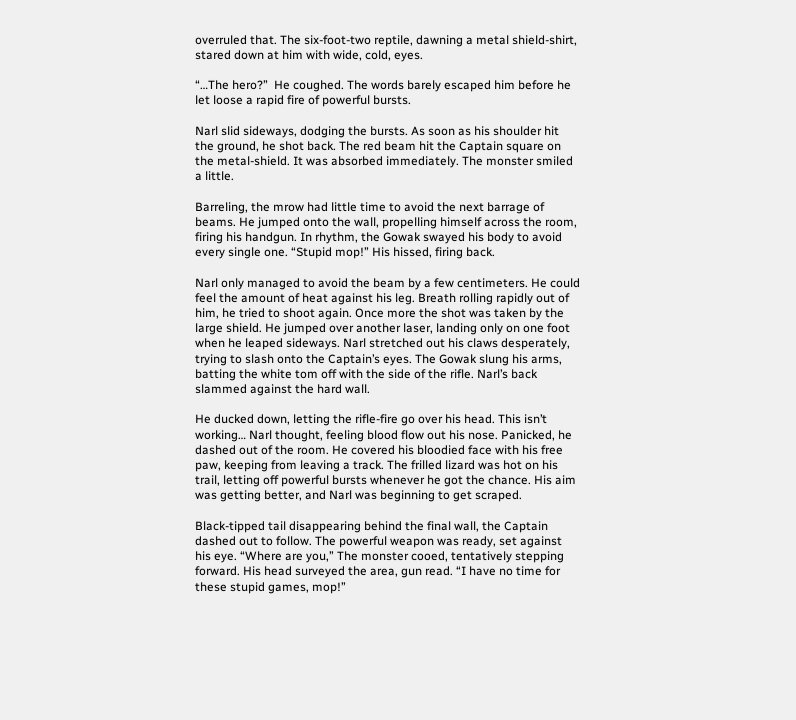overruled that. The six-foot-two reptile, dawning a metal shield-shirt, stared down at him with wide, cold, eyes.

“…The hero?”  He coughed. The words barely escaped him before he let loose a rapid fire of powerful bursts.

Narl slid sideways, dodging the bursts. As soon as his shoulder hit the ground, he shot back. The red beam hit the Captain square on the metal-shield. It was absorbed immediately. The monster smiled a little.

Barreling, the mrow had little time to avoid the next barrage of beams. He jumped onto the wall, propelling himself across the room, firing his handgun. In rhythm, the Gowak swayed his body to avoid every single one. “Stupid mop!” His hissed, firing back.

Narl only managed to avoid the beam by a few centimeters. He could feel the amount of heat against his leg. Breath rolling rapidly out of him, he tried to shoot again. Once more the shot was taken by the large shield. He jumped over another laser, landing only on one foot when he leaped sideways. Narl stretched out his claws desperately, trying to slash onto the Captain’s eyes. The Gowak slung his arms, batting the white tom off with the side of the rifle. Narl’s back slammed against the hard wall.

He ducked down, letting the rifle-fire go over his head. This isn’t working… Narl thought, feeling blood flow out his nose. Panicked, he dashed out of the room. He covered his bloodied face with his free paw, keeping from leaving a track. The frilled lizard was hot on his trail, letting off powerful bursts whenever he got the chance. His aim was getting better, and Narl was beginning to get scraped.

Black-tipped tail disappearing behind the final wall, the Captain dashed out to follow. The powerful weapon was ready, set against his eye. “Where are you,” The monster cooed, tentatively stepping forward. His head surveyed the area, gun read. “I have no time for these stupid games, mop!”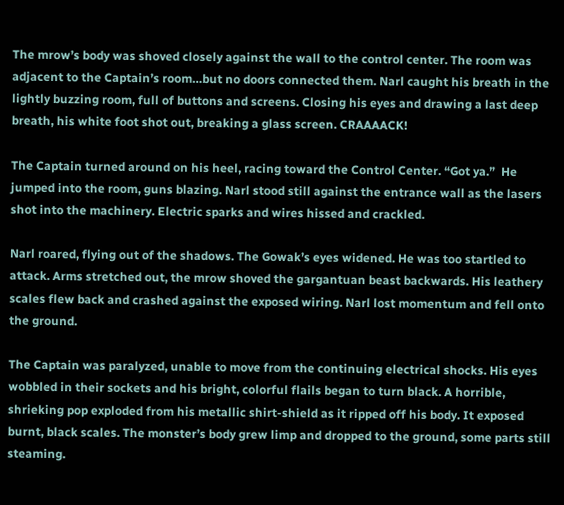The mrow’s body was shoved closely against the wall to the control center. The room was adjacent to the Captain’s room…but no doors connected them. Narl caught his breath in the lightly buzzing room, full of buttons and screens. Closing his eyes and drawing a last deep breath, his white foot shot out, breaking a glass screen. CRAAAACK!

The Captain turned around on his heel, racing toward the Control Center. “Got ya.”  He jumped into the room, guns blazing. Narl stood still against the entrance wall as the lasers shot into the machinery. Electric sparks and wires hissed and crackled.

Narl roared, flying out of the shadows. The Gowak’s eyes widened. He was too startled to attack. Arms stretched out, the mrow shoved the gargantuan beast backwards. His leathery scales flew back and crashed against the exposed wiring. Narl lost momentum and fell onto the ground.

The Captain was paralyzed, unable to move from the continuing electrical shocks. His eyes wobbled in their sockets and his bright, colorful flails began to turn black. A horrible, shrieking pop exploded from his metallic shirt-shield as it ripped off his body. It exposed burnt, black scales. The monster’s body grew limp and dropped to the ground, some parts still steaming.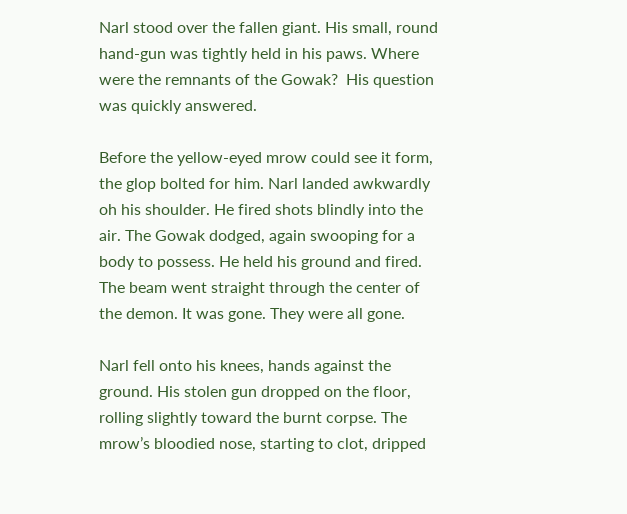Narl stood over the fallen giant. His small, round hand-gun was tightly held in his paws. Where were the remnants of the Gowak?  His question was quickly answered.

Before the yellow-eyed mrow could see it form, the glop bolted for him. Narl landed awkwardly oh his shoulder. He fired shots blindly into the air. The Gowak dodged, again swooping for a body to possess. He held his ground and fired. The beam went straight through the center of the demon. It was gone. They were all gone.

Narl fell onto his knees, hands against the ground. His stolen gun dropped on the floor, rolling slightly toward the burnt corpse. The mrow’s bloodied nose, starting to clot, dripped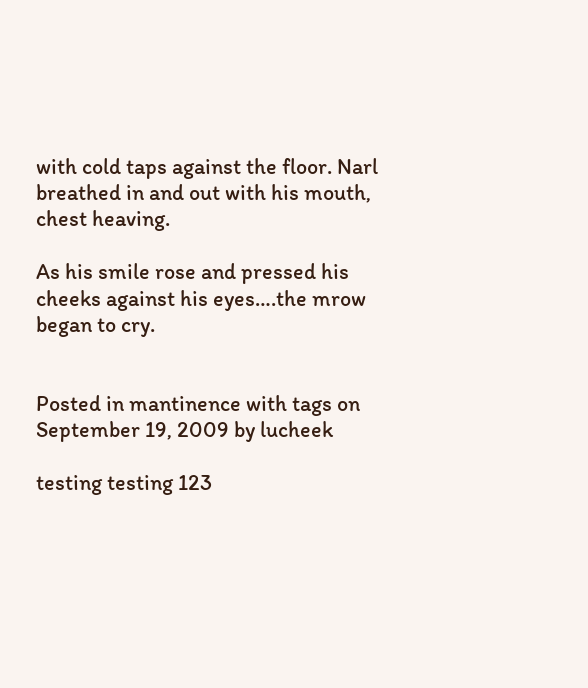with cold taps against the floor. Narl breathed in and out with his mouth, chest heaving.

As his smile rose and pressed his cheeks against his eyes….the mrow began to cry.


Posted in mantinence with tags on September 19, 2009 by lucheek

testing testing 123